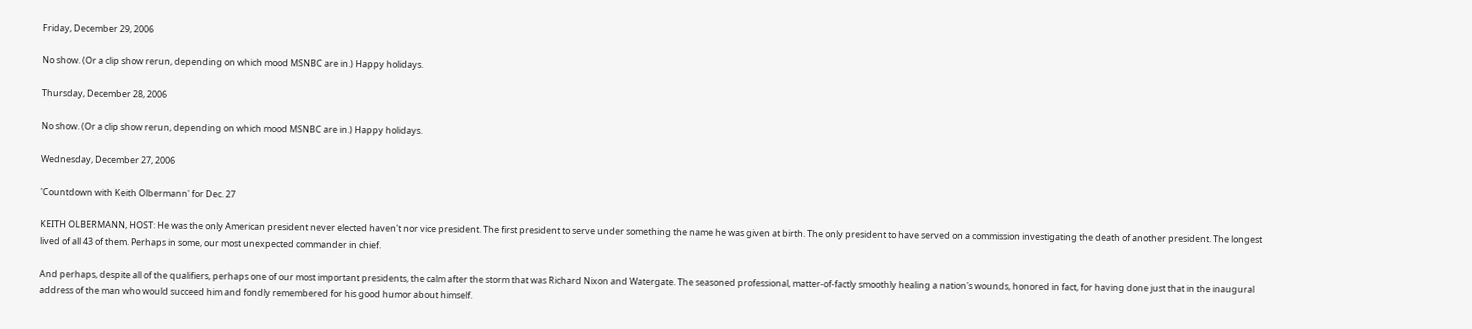Friday, December 29, 2006

No show. (Or a clip show rerun, depending on which mood MSNBC are in.) Happy holidays.

Thursday, December 28, 2006

No show. (Or a clip show rerun, depending on which mood MSNBC are in.) Happy holidays.

Wednesday, December 27, 2006

'Countdown with Keith Olbermann' for Dec. 27

KEITH OLBERMANN, HOST: He was the only American president never elected haven't nor vice president. The first president to serve under something the name he was given at birth. The only president to have served on a commission investigating the death of another president. The longest lived of all 43 of them. Perhaps in some, our most unexpected commander in chief.

And perhaps, despite all of the qualifiers, perhaps one of our most important presidents, the calm after the storm that was Richard Nixon and Watergate. The seasoned professional, matter-of-factly smoothly healing a nation's wounds, honored in fact, for having done just that in the inaugural address of the man who would succeed him and fondly remembered for his good humor about himself.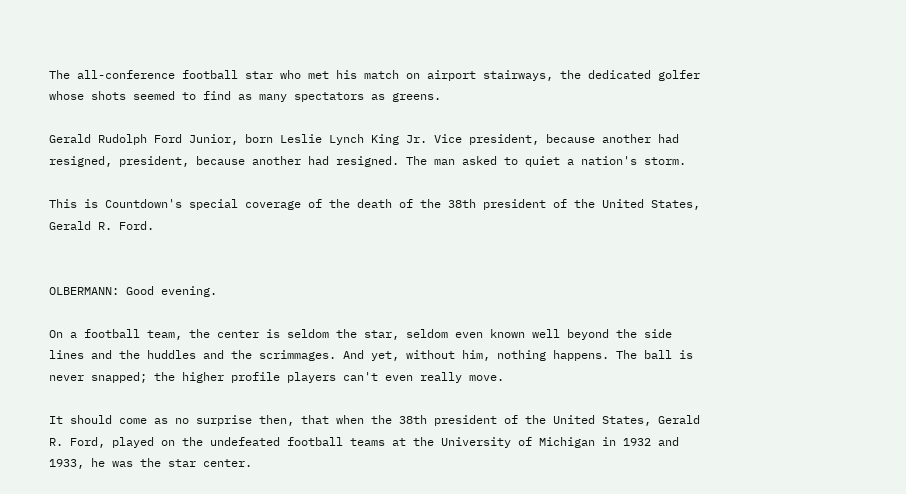The all-conference football star who met his match on airport stairways, the dedicated golfer whose shots seemed to find as many spectators as greens.

Gerald Rudolph Ford Junior, born Leslie Lynch King Jr. Vice president, because another had resigned, president, because another had resigned. The man asked to quiet a nation's storm.

This is Countdown's special coverage of the death of the 38th president of the United States, Gerald R. Ford.


OLBERMANN: Good evening.

On a football team, the center is seldom the star, seldom even known well beyond the side lines and the huddles and the scrimmages. And yet, without him, nothing happens. The ball is never snapped; the higher profile players can't even really move.

It should come as no surprise then, that when the 38th president of the United States, Gerald R. Ford, played on the undefeated football teams at the University of Michigan in 1932 and 1933, he was the star center.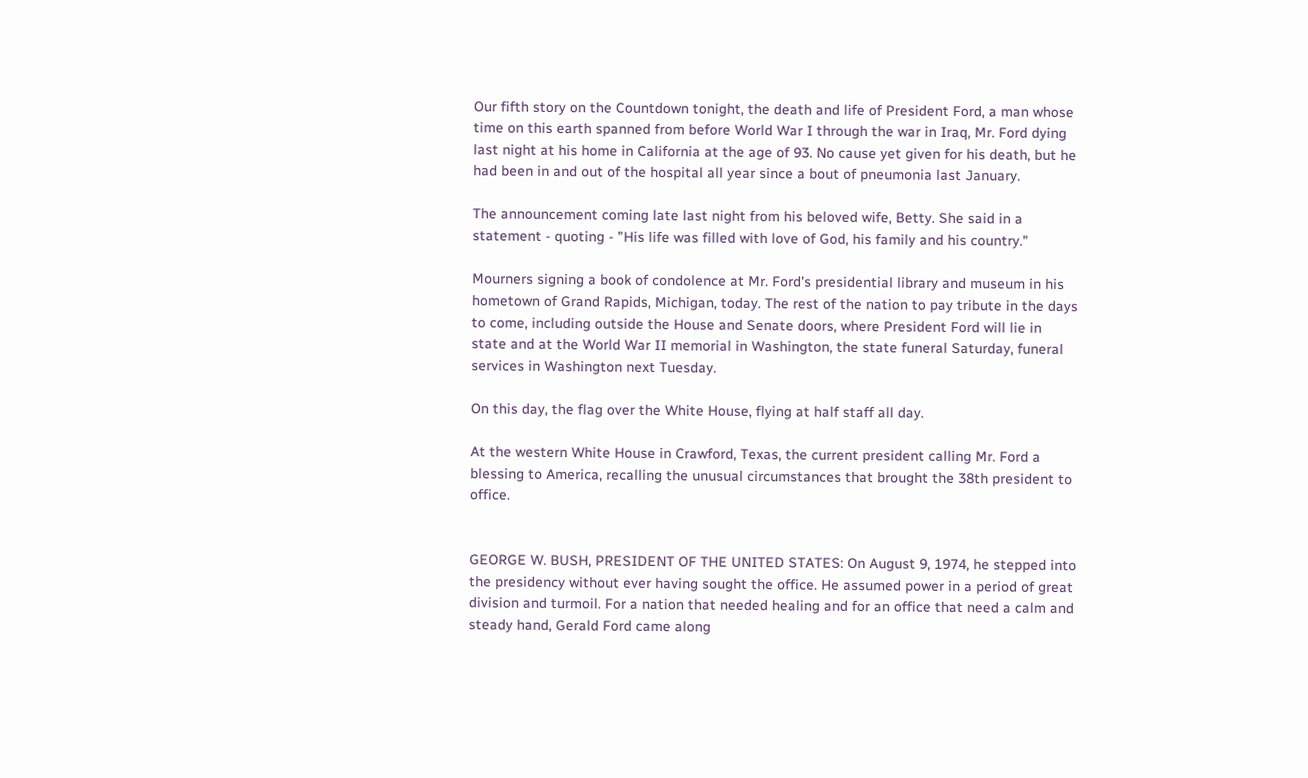Our fifth story on the Countdown tonight, the death and life of President Ford, a man whose time on this earth spanned from before World War I through the war in Iraq, Mr. Ford dying last night at his home in California at the age of 93. No cause yet given for his death, but he had been in and out of the hospital all year since a bout of pneumonia last January.

The announcement coming late last night from his beloved wife, Betty. She said in a statement - quoting - "His life was filled with love of God, his family and his country."

Mourners signing a book of condolence at Mr. Ford's presidential library and museum in his hometown of Grand Rapids, Michigan, today. The rest of the nation to pay tribute in the days to come, including outside the House and Senate doors, where President Ford will lie in state and at the World War II memorial in Washington, the state funeral Saturday, funeral services in Washington next Tuesday.

On this day, the flag over the White House, flying at half staff all day.

At the western White House in Crawford, Texas, the current president calling Mr. Ford a blessing to America, recalling the unusual circumstances that brought the 38th president to office.


GEORGE W. BUSH, PRESIDENT OF THE UNITED STATES: On August 9, 1974, he stepped into the presidency without ever having sought the office. He assumed power in a period of great division and turmoil. For a nation that needed healing and for an office that need a calm and steady hand, Gerald Ford came along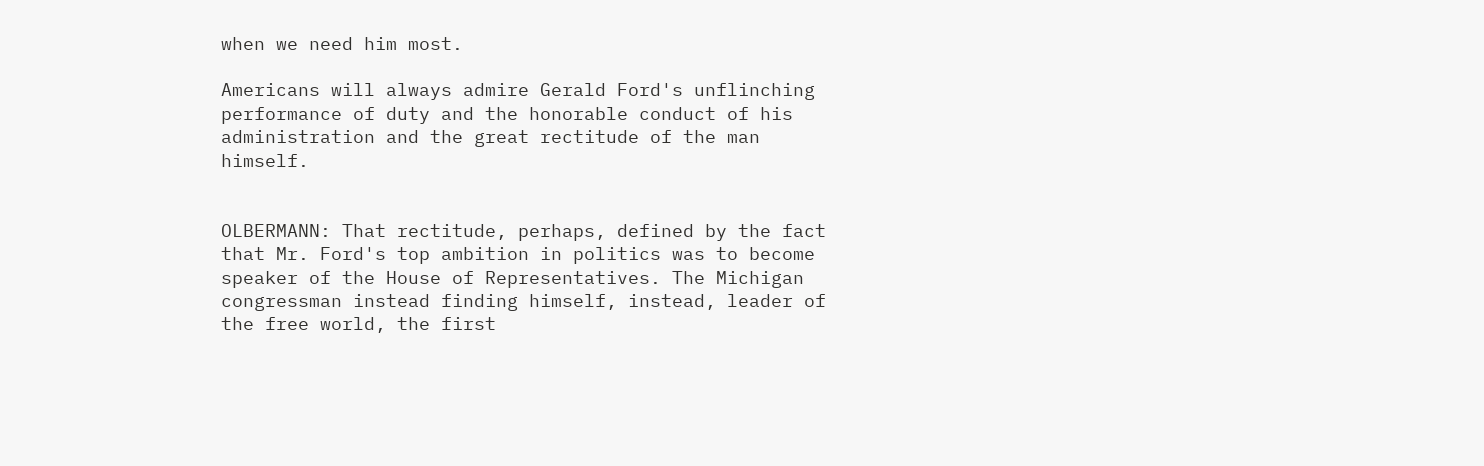when we need him most.

Americans will always admire Gerald Ford's unflinching performance of duty and the honorable conduct of his administration and the great rectitude of the man himself.


OLBERMANN: That rectitude, perhaps, defined by the fact that Mr. Ford's top ambition in politics was to become speaker of the House of Representatives. The Michigan congressman instead finding himself, instead, leader of the free world, the first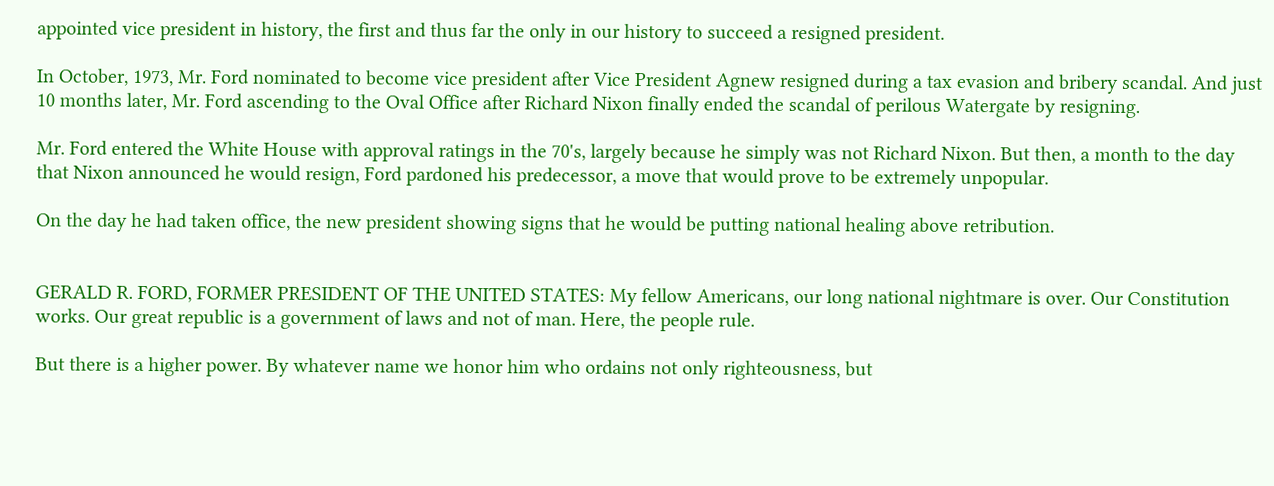appointed vice president in history, the first and thus far the only in our history to succeed a resigned president.

In October, 1973, Mr. Ford nominated to become vice president after Vice President Agnew resigned during a tax evasion and bribery scandal. And just 10 months later, Mr. Ford ascending to the Oval Office after Richard Nixon finally ended the scandal of perilous Watergate by resigning.

Mr. Ford entered the White House with approval ratings in the 70's, largely because he simply was not Richard Nixon. But then, a month to the day that Nixon announced he would resign, Ford pardoned his predecessor, a move that would prove to be extremely unpopular.

On the day he had taken office, the new president showing signs that he would be putting national healing above retribution.


GERALD R. FORD, FORMER PRESIDENT OF THE UNITED STATES: My fellow Americans, our long national nightmare is over. Our Constitution works. Our great republic is a government of laws and not of man. Here, the people rule.

But there is a higher power. By whatever name we honor him who ordains not only righteousness, but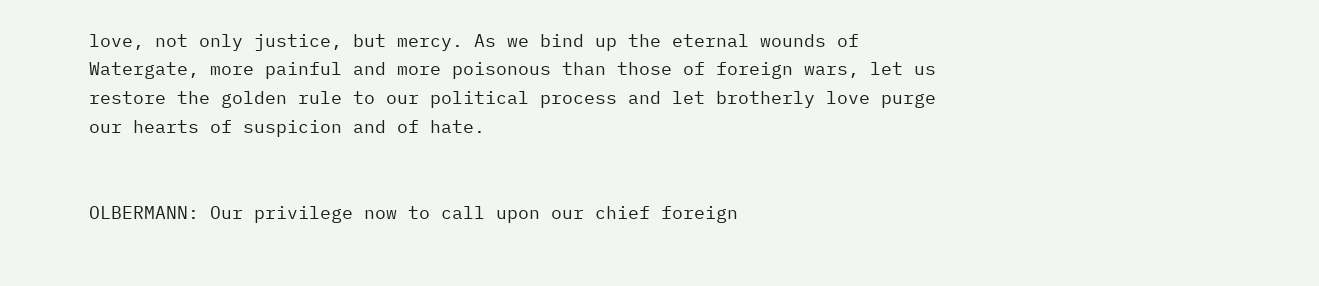love, not only justice, but mercy. As we bind up the eternal wounds of Watergate, more painful and more poisonous than those of foreign wars, let us restore the golden rule to our political process and let brotherly love purge our hearts of suspicion and of hate.


OLBERMANN: Our privilege now to call upon our chief foreign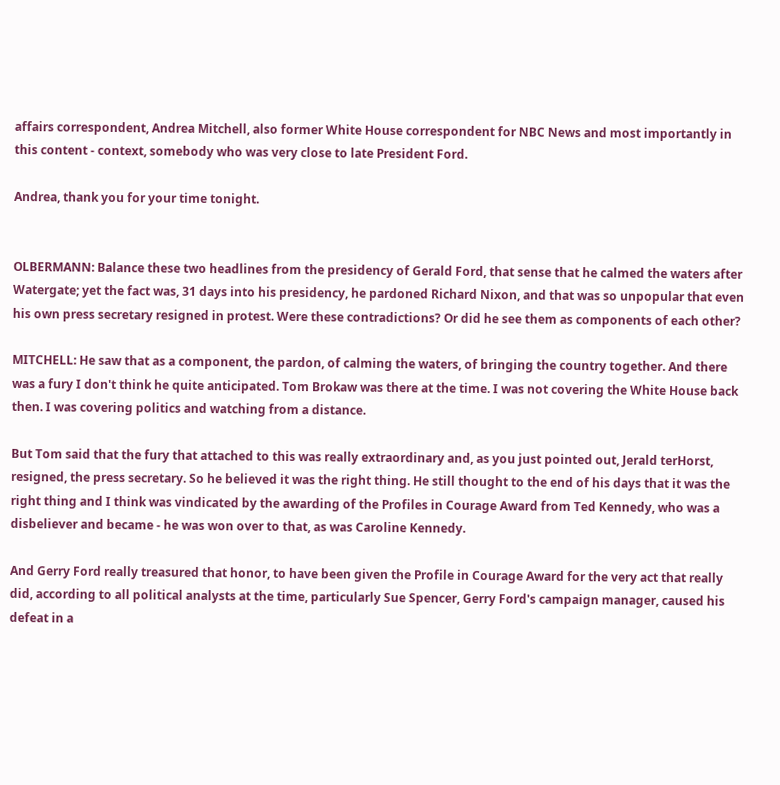affairs correspondent, Andrea Mitchell, also former White House correspondent for NBC News and most importantly in this content - context, somebody who was very close to late President Ford.

Andrea, thank you for your time tonight.


OLBERMANN: Balance these two headlines from the presidency of Gerald Ford, that sense that he calmed the waters after Watergate; yet the fact was, 31 days into his presidency, he pardoned Richard Nixon, and that was so unpopular that even his own press secretary resigned in protest. Were these contradictions? Or did he see them as components of each other?

MITCHELL: He saw that as a component, the pardon, of calming the waters, of bringing the country together. And there was a fury I don't think he quite anticipated. Tom Brokaw was there at the time. I was not covering the White House back then. I was covering politics and watching from a distance.

But Tom said that the fury that attached to this was really extraordinary and, as you just pointed out, Jerald terHorst, resigned, the press secretary. So he believed it was the right thing. He still thought to the end of his days that it was the right thing and I think was vindicated by the awarding of the Profiles in Courage Award from Ted Kennedy, who was a disbeliever and became - he was won over to that, as was Caroline Kennedy.

And Gerry Ford really treasured that honor, to have been given the Profile in Courage Award for the very act that really did, according to all political analysts at the time, particularly Sue Spencer, Gerry Ford's campaign manager, caused his defeat in a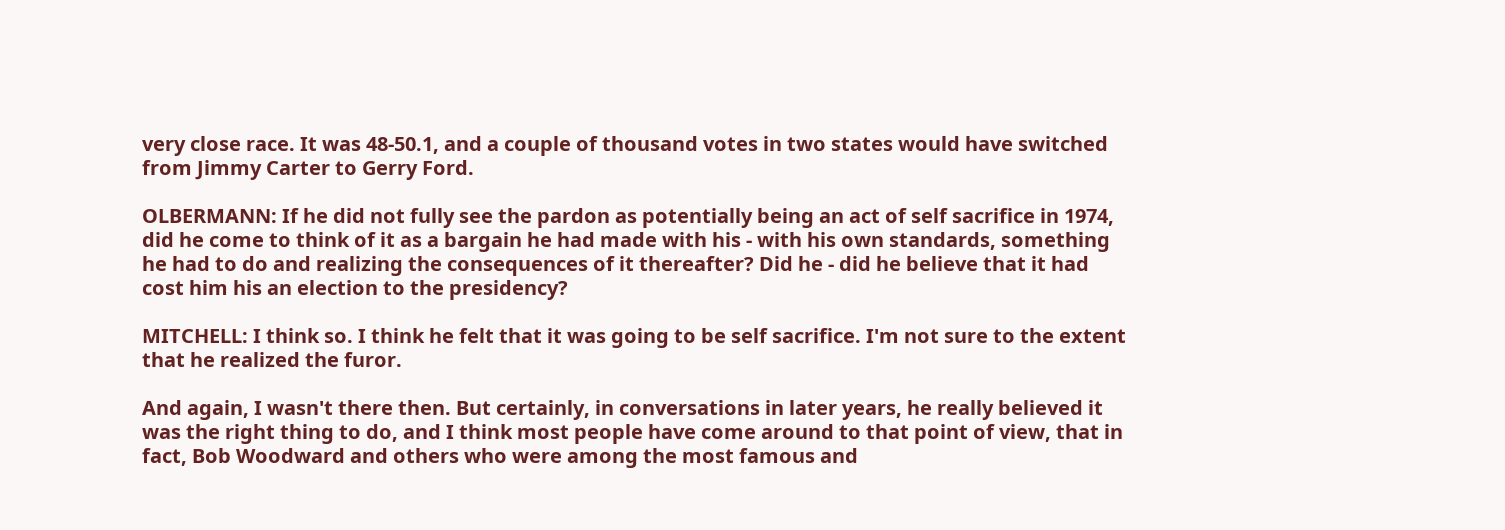very close race. It was 48-50.1, and a couple of thousand votes in two states would have switched from Jimmy Carter to Gerry Ford.

OLBERMANN: If he did not fully see the pardon as potentially being an act of self sacrifice in 1974, did he come to think of it as a bargain he had made with his - with his own standards, something he had to do and realizing the consequences of it thereafter? Did he - did he believe that it had cost him his an election to the presidency?

MITCHELL: I think so. I think he felt that it was going to be self sacrifice. I'm not sure to the extent that he realized the furor.

And again, I wasn't there then. But certainly, in conversations in later years, he really believed it was the right thing to do, and I think most people have come around to that point of view, that in fact, Bob Woodward and others who were among the most famous and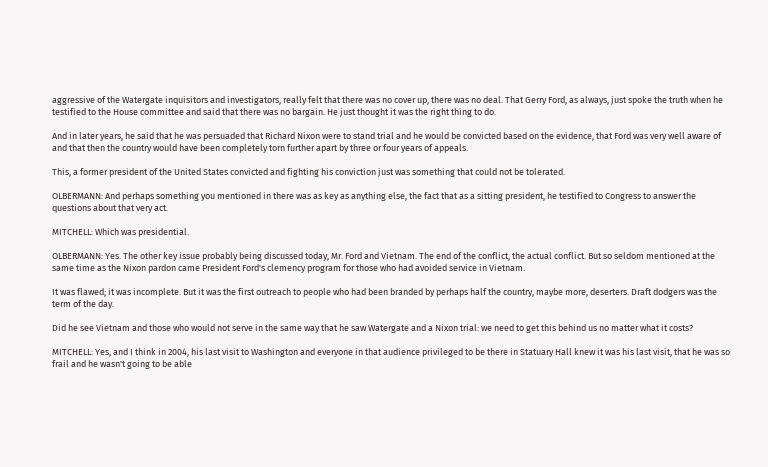aggressive of the Watergate inquisitors and investigators, really felt that there was no cover up, there was no deal. That Gerry Ford, as always, just spoke the truth when he testified to the House committee and said that there was no bargain. He just thought it was the right thing to do.

And in later years, he said that he was persuaded that Richard Nixon were to stand trial and he would be convicted based on the evidence, that Ford was very well aware of and that then the country would have been completely torn further apart by three or four years of appeals.

This, a former president of the United States convicted and fighting his conviction just was something that could not be tolerated.

OLBERMANN: And perhaps something you mentioned in there was as key as anything else, the fact that as a sitting president, he testified to Congress to answer the questions about that very act.

MITCHELL: Which was presidential.

OLBERMANN: Yes. The other key issue probably being discussed today, Mr. Ford and Vietnam. The end of the conflict, the actual conflict. But so seldom mentioned at the same time as the Nixon pardon came President Ford's clemency program for those who had avoided service in Vietnam.

It was flawed; it was incomplete. But it was the first outreach to people who had been branded by perhaps half the country, maybe more, deserters. Draft dodgers was the term of the day.

Did he see Vietnam and those who would not serve in the same way that he saw Watergate and a Nixon trial: we need to get this behind us no matter what it costs?

MITCHELL: Yes, and I think in 2004, his last visit to Washington and everyone in that audience privileged to be there in Statuary Hall knew it was his last visit, that he was so frail and he wasn't going to be able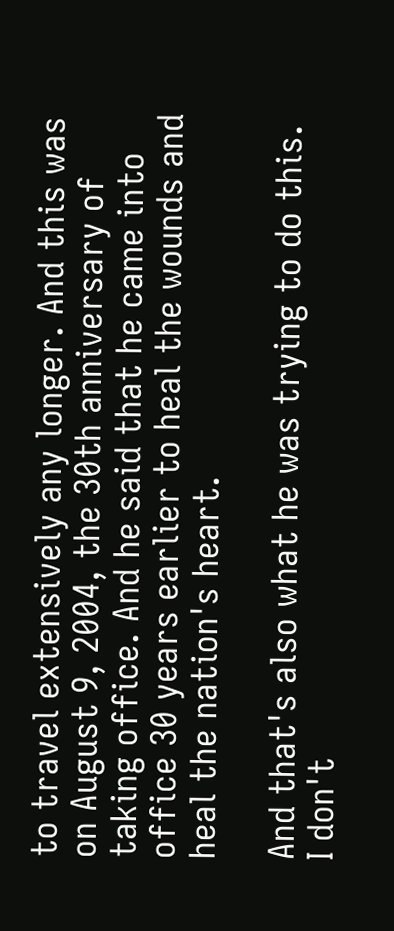to travel extensively any longer. And this was on August 9, 2004, the 30th anniversary of taking office. And he said that he came into office 30 years earlier to heal the wounds and heal the nation's heart.

And that's also what he was trying to do this. I don't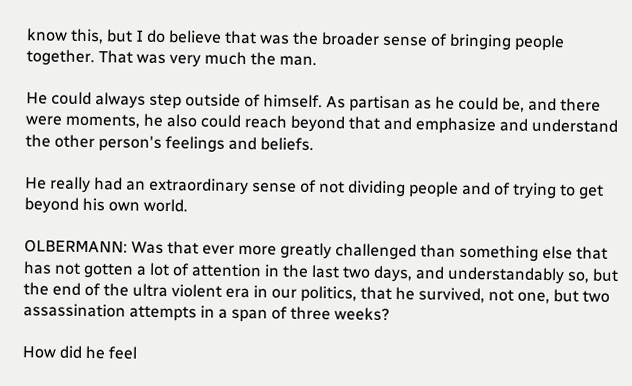know this, but I do believe that was the broader sense of bringing people together. That was very much the man.

He could always step outside of himself. As partisan as he could be, and there were moments, he also could reach beyond that and emphasize and understand the other person's feelings and beliefs.

He really had an extraordinary sense of not dividing people and of trying to get beyond his own world.

OLBERMANN: Was that ever more greatly challenged than something else that has not gotten a lot of attention in the last two days, and understandably so, but the end of the ultra violent era in our politics, that he survived, not one, but two assassination attempts in a span of three weeks?

How did he feel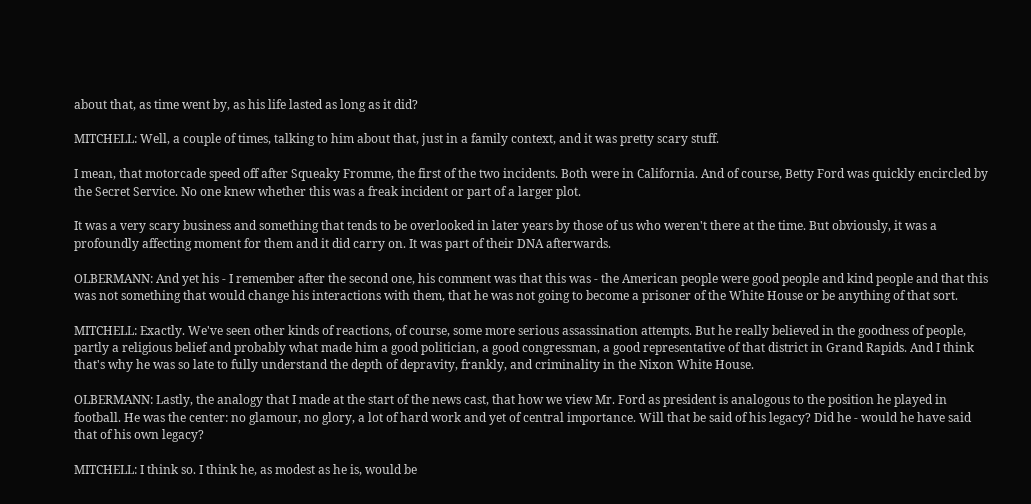about that, as time went by, as his life lasted as long as it did?

MITCHELL: Well, a couple of times, talking to him about that, just in a family context, and it was pretty scary stuff.

I mean, that motorcade speed off after Squeaky Fromme, the first of the two incidents. Both were in California. And of course, Betty Ford was quickly encircled by the Secret Service. No one knew whether this was a freak incident or part of a larger plot.

It was a very scary business and something that tends to be overlooked in later years by those of us who weren't there at the time. But obviously, it was a profoundly affecting moment for them and it did carry on. It was part of their DNA afterwards.

OLBERMANN: And yet his - I remember after the second one, his comment was that this was - the American people were good people and kind people and that this was not something that would change his interactions with them, that he was not going to become a prisoner of the White House or be anything of that sort.

MITCHELL: Exactly. We've seen other kinds of reactions, of course, some more serious assassination attempts. But he really believed in the goodness of people, partly a religious belief and probably what made him a good politician, a good congressman, a good representative of that district in Grand Rapids. And I think that's why he was so late to fully understand the depth of depravity, frankly, and criminality in the Nixon White House.

OLBERMANN: Lastly, the analogy that I made at the start of the news cast, that how we view Mr. Ford as president is analogous to the position he played in football. He was the center: no glamour, no glory, a lot of hard work and yet of central importance. Will that be said of his legacy? Did he - would he have said that of his own legacy?

MITCHELL: I think so. I think he, as modest as he is, would be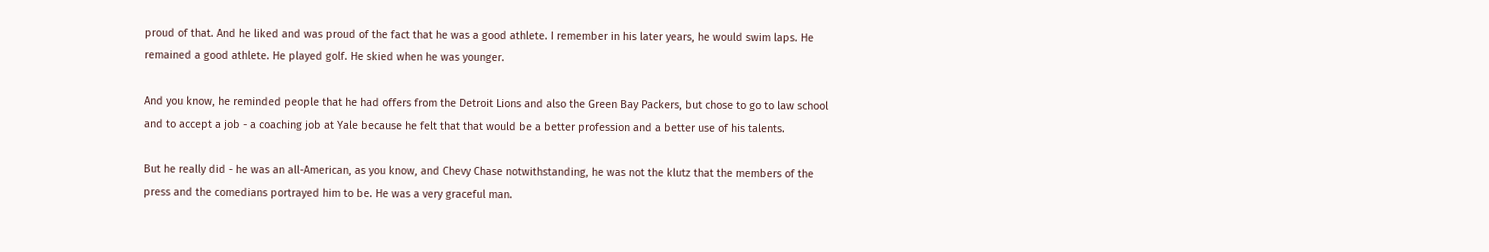proud of that. And he liked and was proud of the fact that he was a good athlete. I remember in his later years, he would swim laps. He remained a good athlete. He played golf. He skied when he was younger.

And you know, he reminded people that he had offers from the Detroit Lions and also the Green Bay Packers, but chose to go to law school and to accept a job - a coaching job at Yale because he felt that that would be a better profession and a better use of his talents.

But he really did - he was an all-American, as you know, and Chevy Chase notwithstanding, he was not the klutz that the members of the press and the comedians portrayed him to be. He was a very graceful man.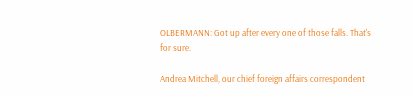OLBERMANN: Got up after every one of those falls. That's for sure.

Andrea Mitchell, our chief foreign affairs correspondent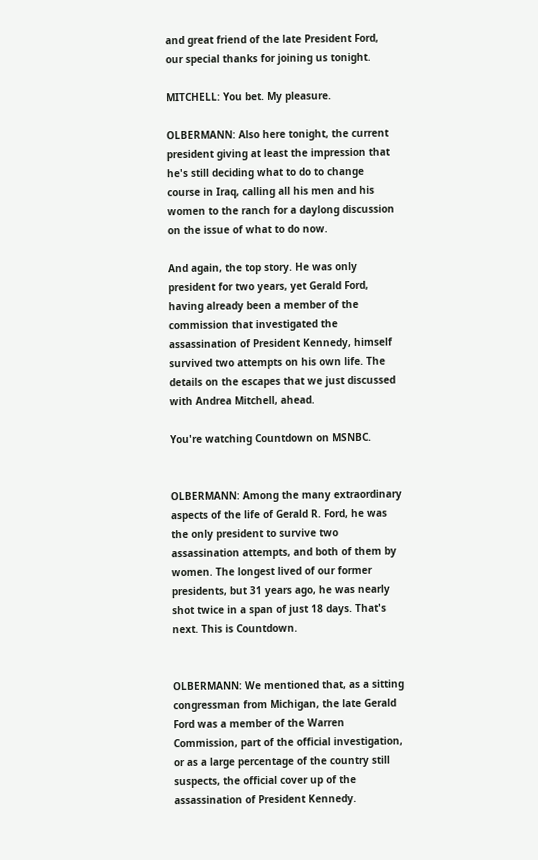and great friend of the late President Ford, our special thanks for joining us tonight.

MITCHELL: You bet. My pleasure.

OLBERMANN: Also here tonight, the current president giving at least the impression that he's still deciding what to do to change course in Iraq, calling all his men and his women to the ranch for a daylong discussion on the issue of what to do now.

And again, the top story. He was only president for two years, yet Gerald Ford, having already been a member of the commission that investigated the assassination of President Kennedy, himself survived two attempts on his own life. The details on the escapes that we just discussed with Andrea Mitchell, ahead.

You're watching Countdown on MSNBC.


OLBERMANN: Among the many extraordinary aspects of the life of Gerald R. Ford, he was the only president to survive two assassination attempts, and both of them by women. The longest lived of our former presidents, but 31 years ago, he was nearly shot twice in a span of just 18 days. That's next. This is Countdown.


OLBERMANN: We mentioned that, as a sitting congressman from Michigan, the late Gerald Ford was a member of the Warren Commission, part of the official investigation, or as a large percentage of the country still suspects, the official cover up of the assassination of President Kennedy.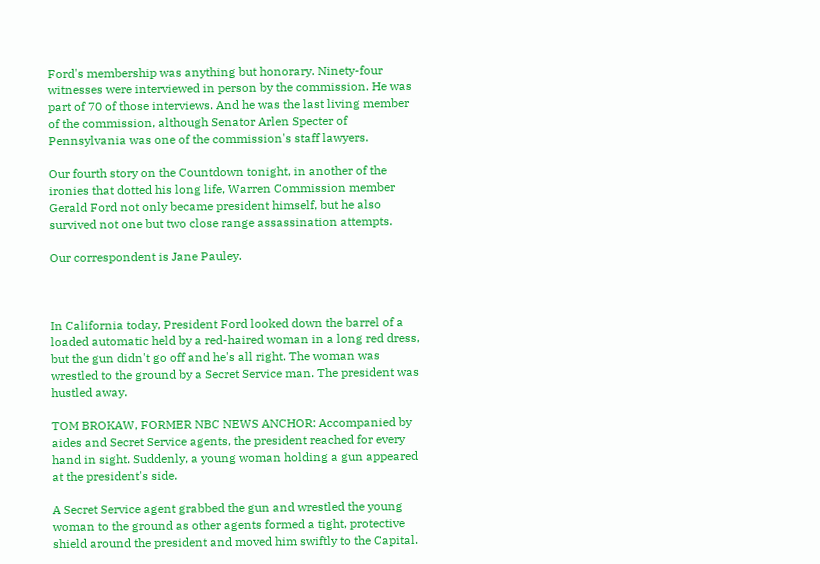Ford's membership was anything but honorary. Ninety-four witnesses were interviewed in person by the commission. He was part of 70 of those interviews. And he was the last living member of the commission, although Senator Arlen Specter of Pennsylvania was one of the commission's staff lawyers.

Our fourth story on the Countdown tonight, in another of the ironies that dotted his long life, Warren Commission member Gerald Ford not only became president himself, but he also survived not one but two close range assassination attempts.

Our correspondent is Jane Pauley.



In California today, President Ford looked down the barrel of a loaded automatic held by a red-haired woman in a long red dress, but the gun didn't go off and he's all right. The woman was wrestled to the ground by a Secret Service man. The president was hustled away.

TOM BROKAW, FORMER NBC NEWS ANCHOR: Accompanied by aides and Secret Service agents, the president reached for every hand in sight. Suddenly, a young woman holding a gun appeared at the president's side.

A Secret Service agent grabbed the gun and wrestled the young woman to the ground as other agents formed a tight, protective shield around the president and moved him swiftly to the Capital.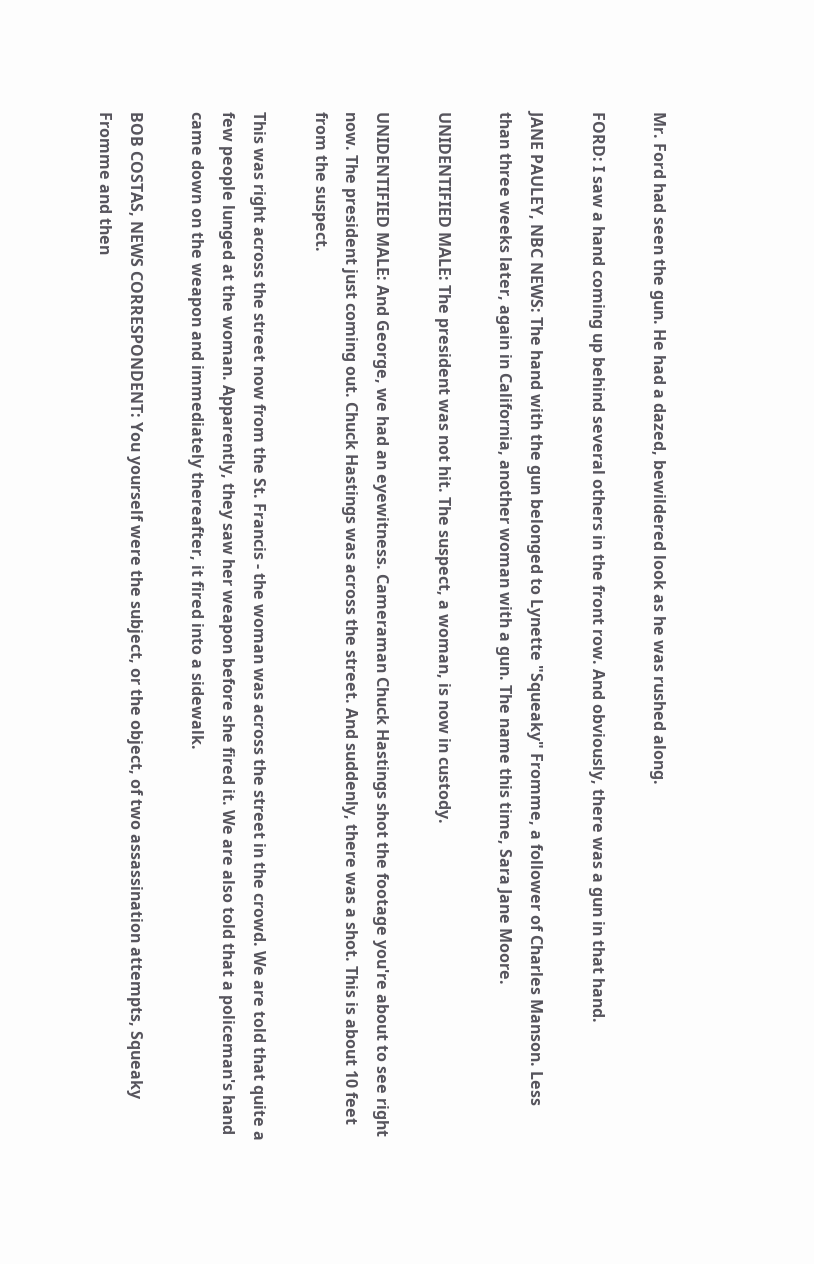Mr. Ford had seen the gun. He had a dazed, bewildered look as he was rushed along.

FORD: I saw a hand coming up behind several others in the front row. And obviously, there was a gun in that hand.

JANE PAULEY, NBC NEWS: The hand with the gun belonged to Lynette "Squeaky" Fromme, a follower of Charles Manson. Less than three weeks later, again in California, another woman with a gun. The name this time, Sara Jane Moore.

UNIDENTIFIED MALE: The president was not hit. The suspect, a woman, is now in custody.

UNIDENTIFIED MALE: And George, we had an eyewitness. Cameraman Chuck Hastings shot the footage you're about to see right now. The president just coming out. Chuck Hastings was across the street. And suddenly, there was a shot. This is about 10 feet from the suspect.

This was right across the street now from the St. Francis - the woman was across the street in the crowd. We are told that quite a few people lunged at the woman. Apparently, they saw her weapon before she fired it. We are also told that a policeman's hand came down on the weapon and immediately thereafter, it fired into a sidewalk.

BOB COSTAS, NEWS CORRESPONDENT: You yourself were the subject, or the object, of two assassination attempts, Squeaky Fromme and then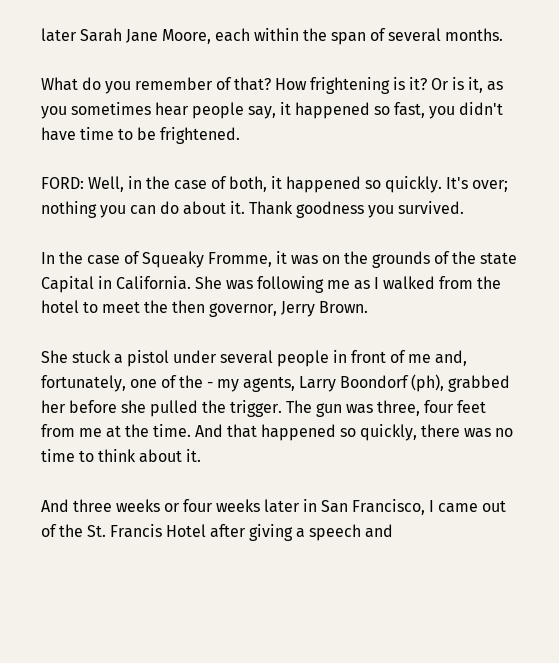later Sarah Jane Moore, each within the span of several months.

What do you remember of that? How frightening is it? Or is it, as you sometimes hear people say, it happened so fast, you didn't have time to be frightened.

FORD: Well, in the case of both, it happened so quickly. It's over; nothing you can do about it. Thank goodness you survived.

In the case of Squeaky Fromme, it was on the grounds of the state Capital in California. She was following me as I walked from the hotel to meet the then governor, Jerry Brown.

She stuck a pistol under several people in front of me and, fortunately, one of the - my agents, Larry Boondorf (ph), grabbed her before she pulled the trigger. The gun was three, four feet from me at the time. And that happened so quickly, there was no time to think about it.

And three weeks or four weeks later in San Francisco, I came out of the St. Francis Hotel after giving a speech and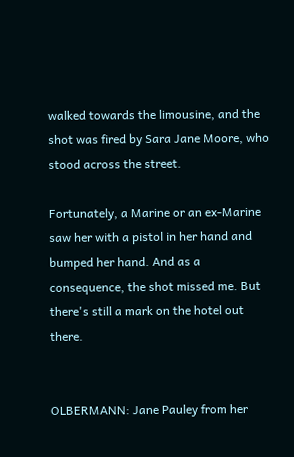walked towards the limousine, and the shot was fired by Sara Jane Moore, who stood across the street.

Fortunately, a Marine or an ex-Marine saw her with a pistol in her hand and bumped her hand. And as a consequence, the shot missed me. But there's still a mark on the hotel out there.


OLBERMANN: Jane Pauley from her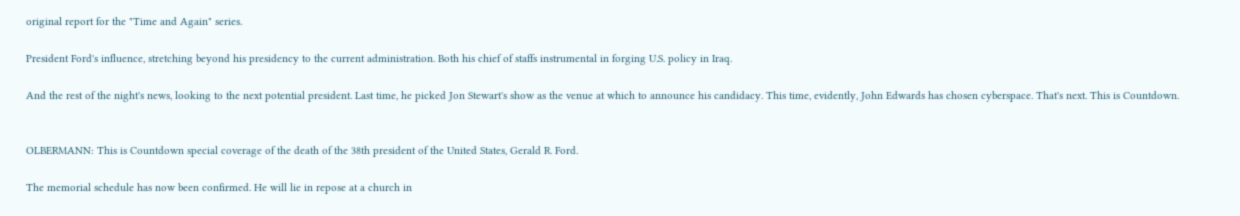original report for the "Time and Again" series.

President Ford's influence, stretching beyond his presidency to the current administration. Both his chief of staffs instrumental in forging U.S. policy in Iraq.

And the rest of the night's news, looking to the next potential president. Last time, he picked Jon Stewart's show as the venue at which to announce his candidacy. This time, evidently, John Edwards has chosen cyberspace. That's next. This is Countdown.


OLBERMANN: This is Countdown special coverage of the death of the 38th president of the United States, Gerald R. Ford.

The memorial schedule has now been confirmed. He will lie in repose at a church in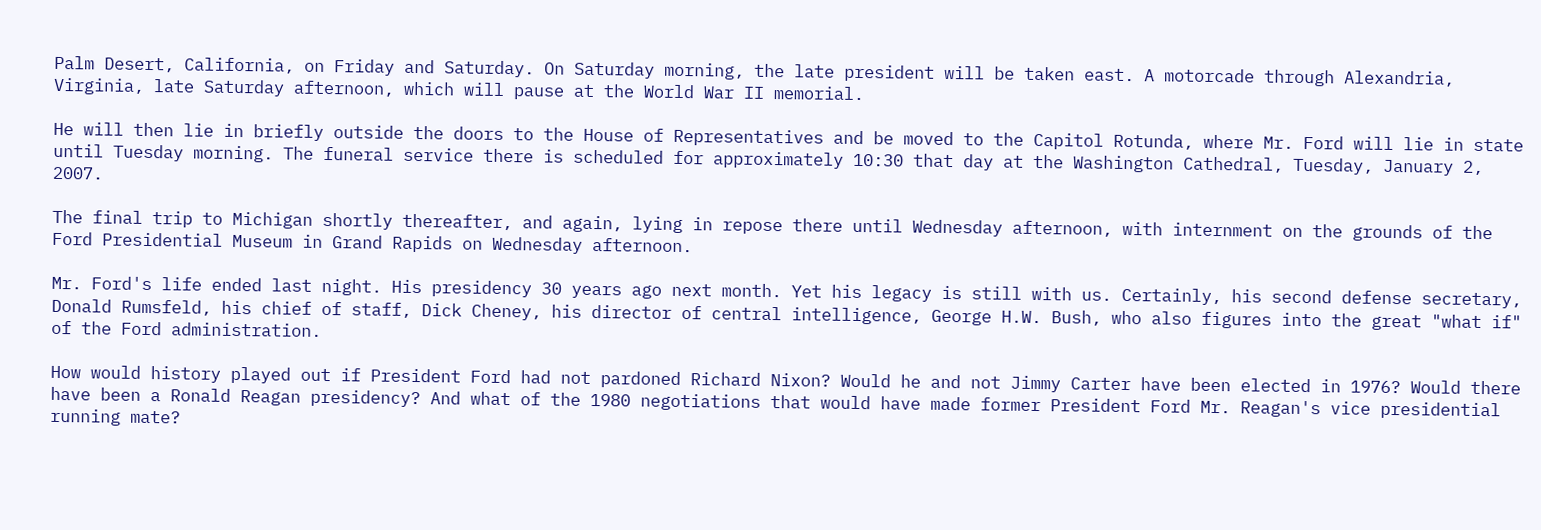Palm Desert, California, on Friday and Saturday. On Saturday morning, the late president will be taken east. A motorcade through Alexandria, Virginia, late Saturday afternoon, which will pause at the World War II memorial.

He will then lie in briefly outside the doors to the House of Representatives and be moved to the Capitol Rotunda, where Mr. Ford will lie in state until Tuesday morning. The funeral service there is scheduled for approximately 10:30 that day at the Washington Cathedral, Tuesday, January 2, 2007.

The final trip to Michigan shortly thereafter, and again, lying in repose there until Wednesday afternoon, with internment on the grounds of the Ford Presidential Museum in Grand Rapids on Wednesday afternoon.

Mr. Ford's life ended last night. His presidency 30 years ago next month. Yet his legacy is still with us. Certainly, his second defense secretary, Donald Rumsfeld, his chief of staff, Dick Cheney, his director of central intelligence, George H.W. Bush, who also figures into the great "what if" of the Ford administration.

How would history played out if President Ford had not pardoned Richard Nixon? Would he and not Jimmy Carter have been elected in 1976? Would there have been a Ronald Reagan presidency? And what of the 1980 negotiations that would have made former President Ford Mr. Reagan's vice presidential running mate?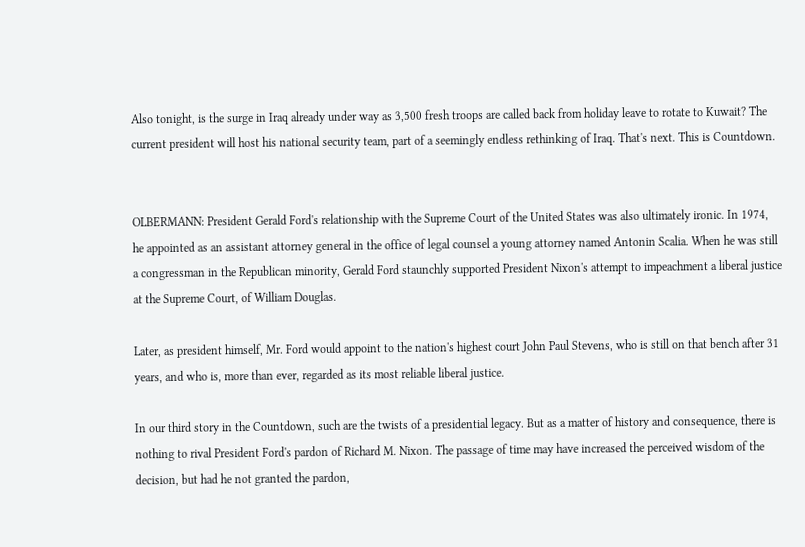Also tonight, is the surge in Iraq already under way as 3,500 fresh troops are called back from holiday leave to rotate to Kuwait? The current president will host his national security team, part of a seemingly endless rethinking of Iraq. That's next. This is Countdown.


OLBERMANN: President Gerald Ford's relationship with the Supreme Court of the United States was also ultimately ironic. In 1974, he appointed as an assistant attorney general in the office of legal counsel a young attorney named Antonin Scalia. When he was still a congressman in the Republican minority, Gerald Ford staunchly supported President Nixon's attempt to impeachment a liberal justice at the Supreme Court, of William Douglas.

Later, as president himself, Mr. Ford would appoint to the nation's highest court John Paul Stevens, who is still on that bench after 31 years, and who is, more than ever, regarded as its most reliable liberal justice.

In our third story in the Countdown, such are the twists of a presidential legacy. But as a matter of history and consequence, there is nothing to rival President Ford's pardon of Richard M. Nixon. The passage of time may have increased the perceived wisdom of the decision, but had he not granted the pardon,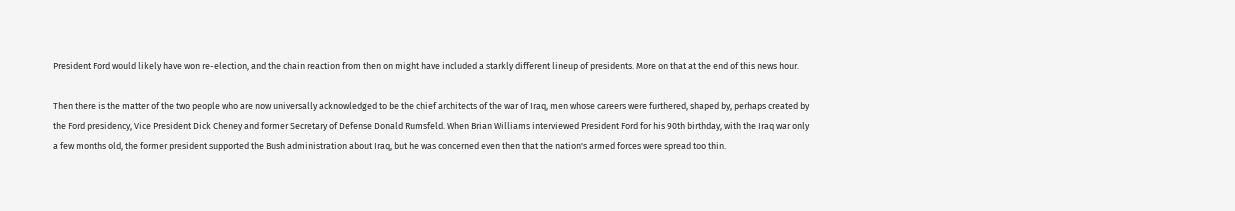President Ford would likely have won re-election, and the chain reaction from then on might have included a starkly different lineup of presidents. More on that at the end of this news hour.

Then there is the matter of the two people who are now universally acknowledged to be the chief architects of the war of Iraq, men whose careers were furthered, shaped by, perhaps created by the Ford presidency, Vice President Dick Cheney and former Secretary of Defense Donald Rumsfeld. When Brian Williams interviewed President Ford for his 90th birthday, with the Iraq war only a few months old, the former president supported the Bush administration about Iraq, but he was concerned even then that the nation's armed forces were spread too thin.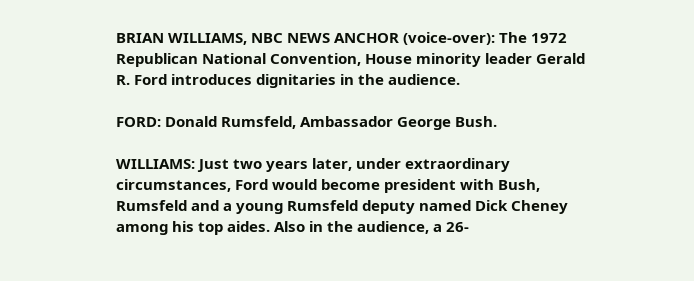BRIAN WILLIAMS, NBC NEWS ANCHOR (voice-over): The 1972 Republican National Convention, House minority leader Gerald R. Ford introduces dignitaries in the audience.

FORD: Donald Rumsfeld, Ambassador George Bush.

WILLIAMS: Just two years later, under extraordinary circumstances, Ford would become president with Bush, Rumsfeld and a young Rumsfeld deputy named Dick Cheney among his top aides. Also in the audience, a 26-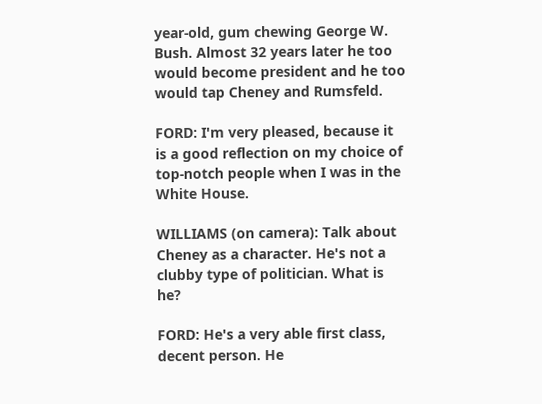year-old, gum chewing George W. Bush. Almost 32 years later he too would become president and he too would tap Cheney and Rumsfeld.

FORD: I'm very pleased, because it is a good reflection on my choice of top-notch people when I was in the White House.

WILLIAMS (on camera): Talk about Cheney as a character. He's not a clubby type of politician. What is he?

FORD: He's a very able first class, decent person. He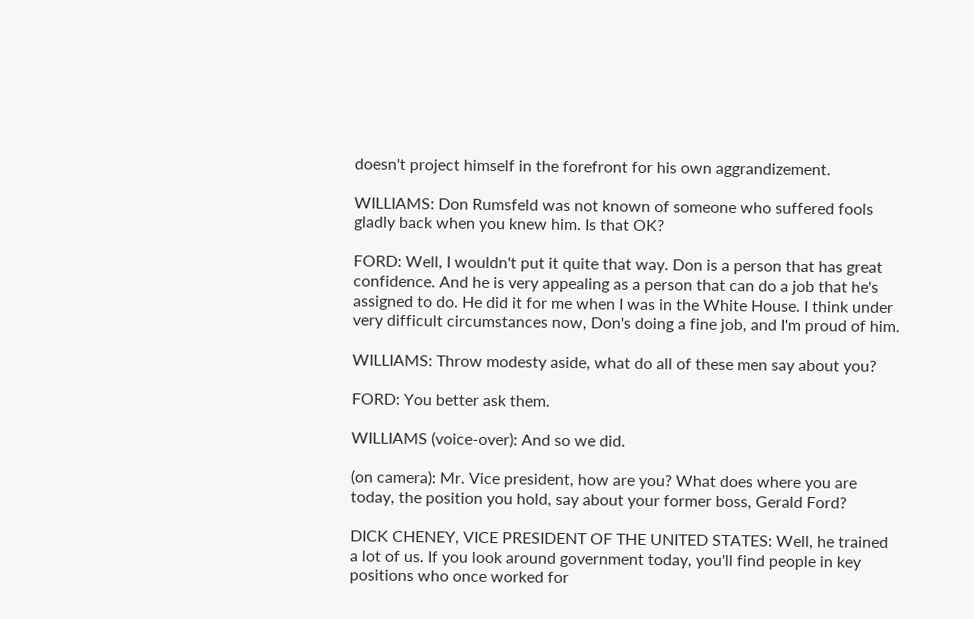doesn't project himself in the forefront for his own aggrandizement.

WILLIAMS: Don Rumsfeld was not known of someone who suffered fools gladly back when you knew him. Is that OK?

FORD: Well, I wouldn't put it quite that way. Don is a person that has great confidence. And he is very appealing as a person that can do a job that he's assigned to do. He did it for me when I was in the White House. I think under very difficult circumstances now, Don's doing a fine job, and I'm proud of him.

WILLIAMS: Throw modesty aside, what do all of these men say about you?

FORD: You better ask them.

WILLIAMS (voice-over): And so we did.

(on camera): Mr. Vice president, how are you? What does where you are today, the position you hold, say about your former boss, Gerald Ford?

DICK CHENEY, VICE PRESIDENT OF THE UNITED STATES: Well, he trained a lot of us. If you look around government today, you'll find people in key positions who once worked for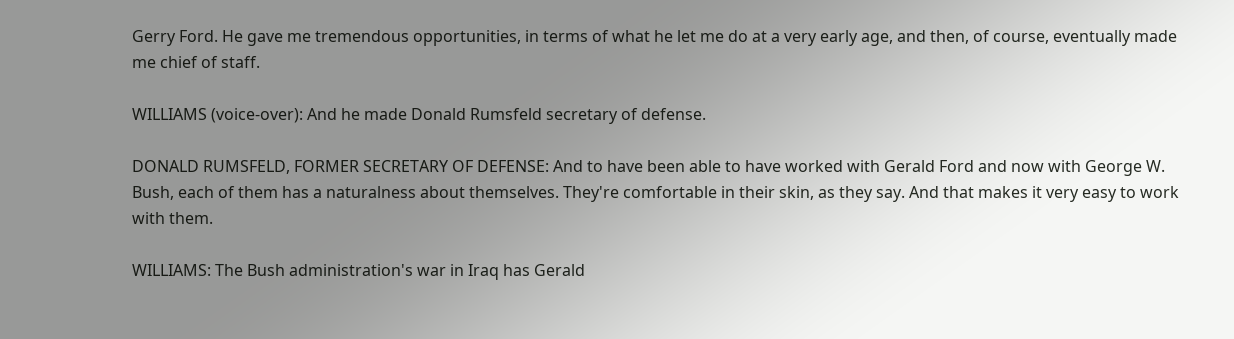Gerry Ford. He gave me tremendous opportunities, in terms of what he let me do at a very early age, and then, of course, eventually made me chief of staff.

WILLIAMS (voice-over): And he made Donald Rumsfeld secretary of defense.

DONALD RUMSFELD, FORMER SECRETARY OF DEFENSE: And to have been able to have worked with Gerald Ford and now with George W. Bush, each of them has a naturalness about themselves. They're comfortable in their skin, as they say. And that makes it very easy to work with them.

WILLIAMS: The Bush administration's war in Iraq has Gerald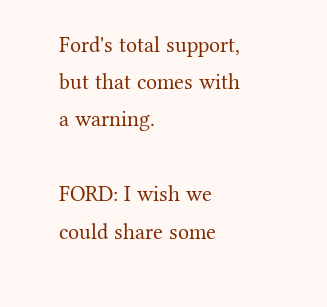Ford's total support, but that comes with a warning.

FORD: I wish we could share some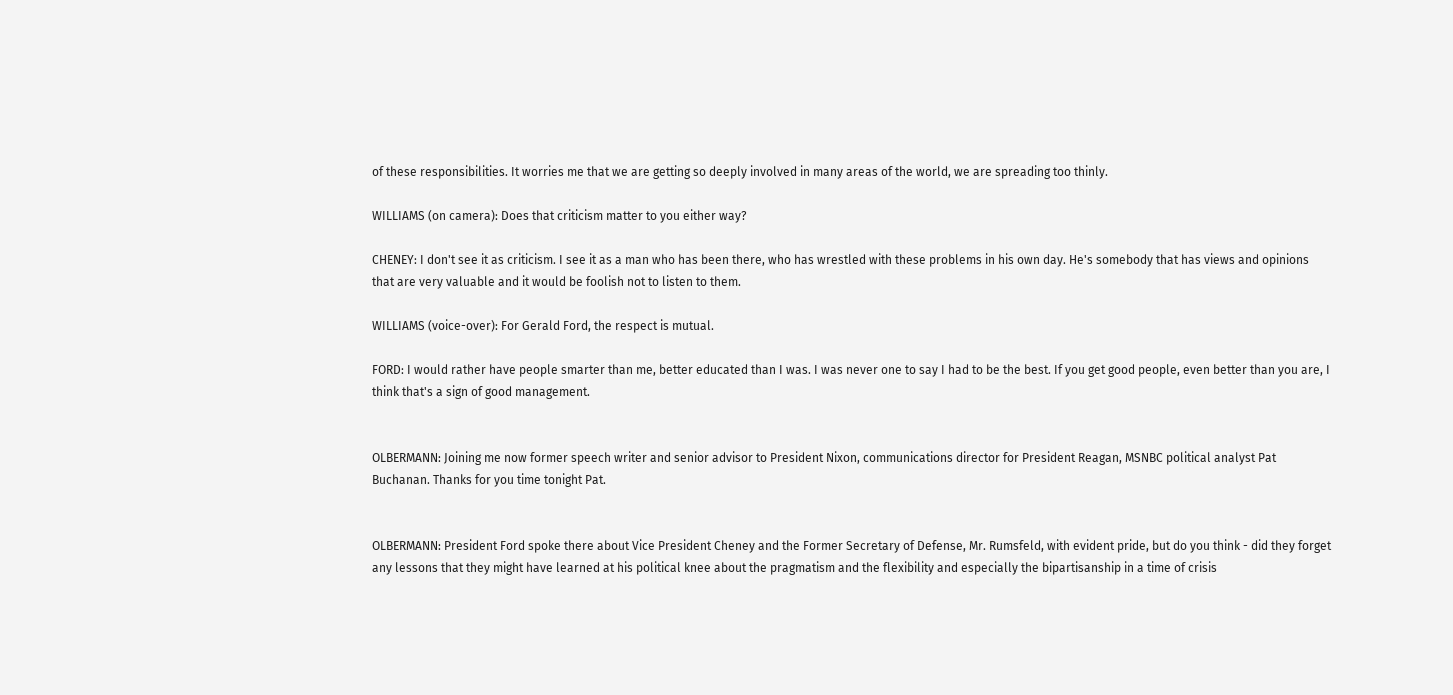of these responsibilities. It worries me that we are getting so deeply involved in many areas of the world, we are spreading too thinly.

WILLIAMS (on camera): Does that criticism matter to you either way?

CHENEY: I don't see it as criticism. I see it as a man who has been there, who has wrestled with these problems in his own day. He's somebody that has views and opinions that are very valuable and it would be foolish not to listen to them.

WILLIAMS (voice-over): For Gerald Ford, the respect is mutual.

FORD: I would rather have people smarter than me, better educated than I was. I was never one to say I had to be the best. If you get good people, even better than you are, I think that's a sign of good management.


OLBERMANN: Joining me now former speech writer and senior advisor to President Nixon, communications director for President Reagan, MSNBC political analyst Pat Buchanan. Thanks for you time tonight Pat.


OLBERMANN: President Ford spoke there about Vice President Cheney and the Former Secretary of Defense, Mr. Rumsfeld, with evident pride, but do you think - did they forget any lessons that they might have learned at his political knee about the pragmatism and the flexibility and especially the bipartisanship in a time of crisis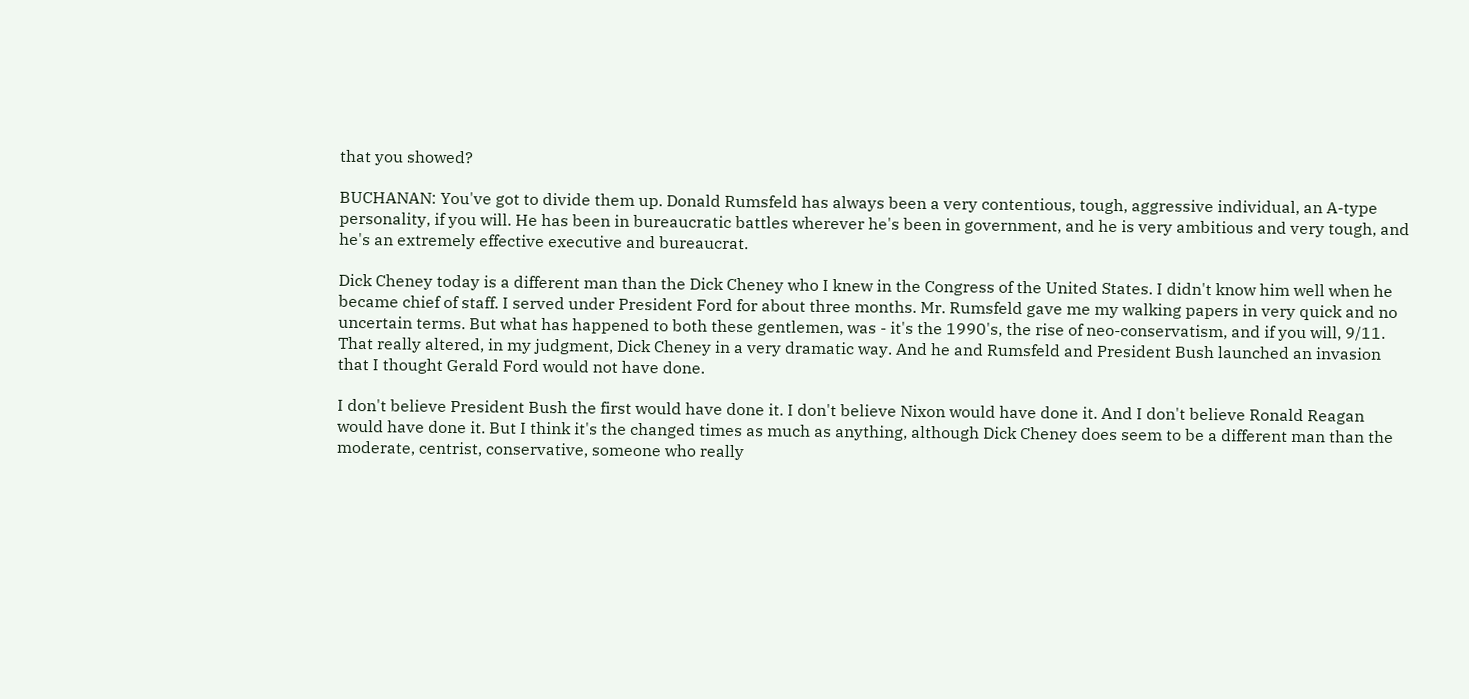that you showed?

BUCHANAN: You've got to divide them up. Donald Rumsfeld has always been a very contentious, tough, aggressive individual, an A-type personality, if you will. He has been in bureaucratic battles wherever he's been in government, and he is very ambitious and very tough, and he's an extremely effective executive and bureaucrat.

Dick Cheney today is a different man than the Dick Cheney who I knew in the Congress of the United States. I didn't know him well when he became chief of staff. I served under President Ford for about three months. Mr. Rumsfeld gave me my walking papers in very quick and no uncertain terms. But what has happened to both these gentlemen, was - it's the 1990's, the rise of neo-conservatism, and if you will, 9/11. That really altered, in my judgment, Dick Cheney in a very dramatic way. And he and Rumsfeld and President Bush launched an invasion that I thought Gerald Ford would not have done.

I don't believe President Bush the first would have done it. I don't believe Nixon would have done it. And I don't believe Ronald Reagan would have done it. But I think it's the changed times as much as anything, although Dick Cheney does seem to be a different man than the moderate, centrist, conservative, someone who really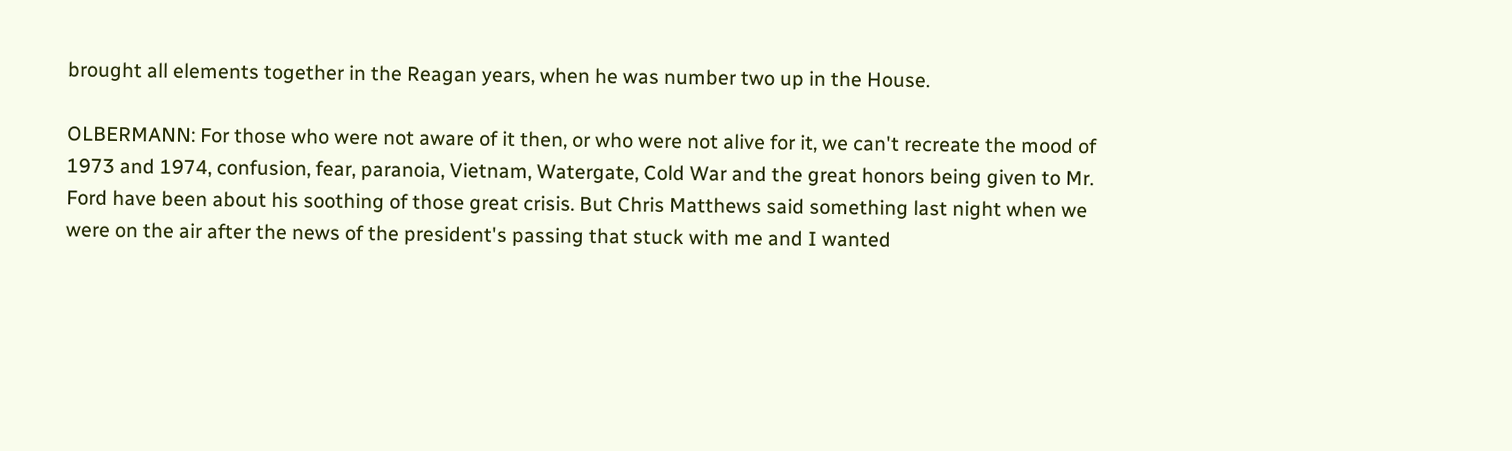brought all elements together in the Reagan years, when he was number two up in the House.

OLBERMANN: For those who were not aware of it then, or who were not alive for it, we can't recreate the mood of 1973 and 1974, confusion, fear, paranoia, Vietnam, Watergate, Cold War and the great honors being given to Mr. Ford have been about his soothing of those great crisis. But Chris Matthews said something last night when we were on the air after the news of the president's passing that stuck with me and I wanted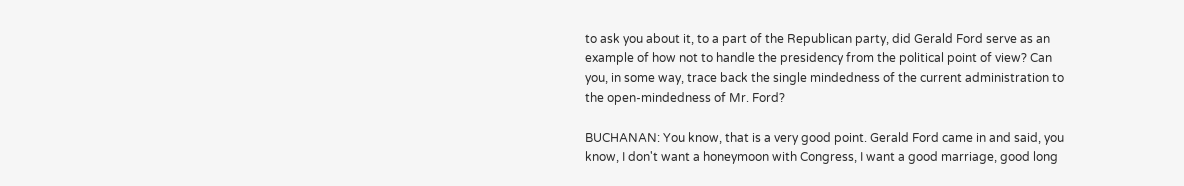to ask you about it, to a part of the Republican party, did Gerald Ford serve as an example of how not to handle the presidency from the political point of view? Can you, in some way, trace back the single mindedness of the current administration to the open-mindedness of Mr. Ford?

BUCHANAN: You know, that is a very good point. Gerald Ford came in and said, you know, I don't want a honeymoon with Congress, I want a good marriage, good long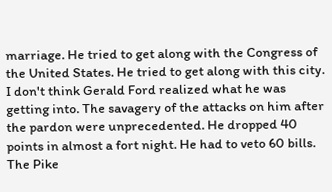marriage. He tried to get along with the Congress of the United States. He tried to get along with this city. I don't think Gerald Ford realized what he was getting into. The savagery of the attacks on him after the pardon were unprecedented. He dropped 40 points in almost a fort night. He had to veto 60 bills. The Pike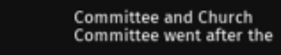Committee and Church Committee went after the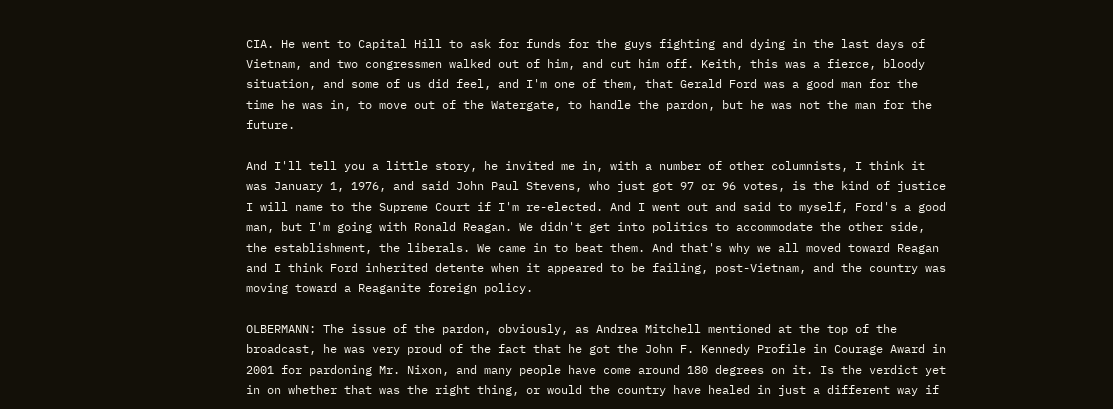CIA. He went to Capital Hill to ask for funds for the guys fighting and dying in the last days of Vietnam, and two congressmen walked out of him, and cut him off. Keith, this was a fierce, bloody situation, and some of us did feel, and I'm one of them, that Gerald Ford was a good man for the time he was in, to move out of the Watergate, to handle the pardon, but he was not the man for the future.

And I'll tell you a little story, he invited me in, with a number of other columnists, I think it was January 1, 1976, and said John Paul Stevens, who just got 97 or 96 votes, is the kind of justice I will name to the Supreme Court if I'm re-elected. And I went out and said to myself, Ford's a good man, but I'm going with Ronald Reagan. We didn't get into politics to accommodate the other side, the establishment, the liberals. We came in to beat them. And that's why we all moved toward Reagan and I think Ford inherited detente when it appeared to be failing, post-Vietnam, and the country was moving toward a Reaganite foreign policy.

OLBERMANN: The issue of the pardon, obviously, as Andrea Mitchell mentioned at the top of the broadcast, he was very proud of the fact that he got the John F. Kennedy Profile in Courage Award in 2001 for pardoning Mr. Nixon, and many people have come around 180 degrees on it. Is the verdict yet in on whether that was the right thing, or would the country have healed in just a different way if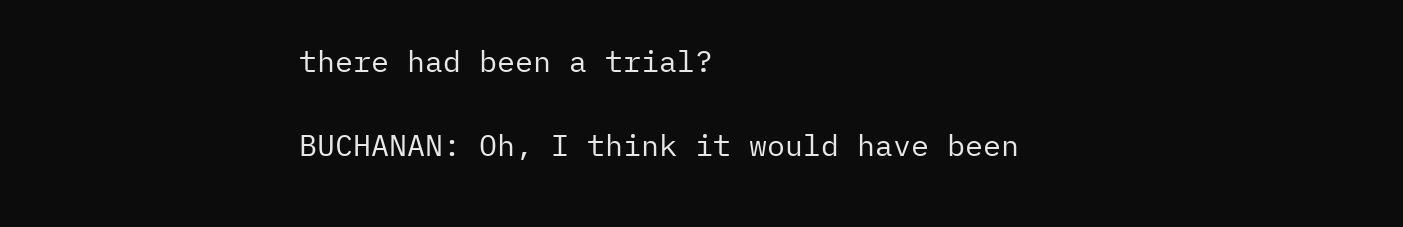there had been a trial?

BUCHANAN: Oh, I think it would have been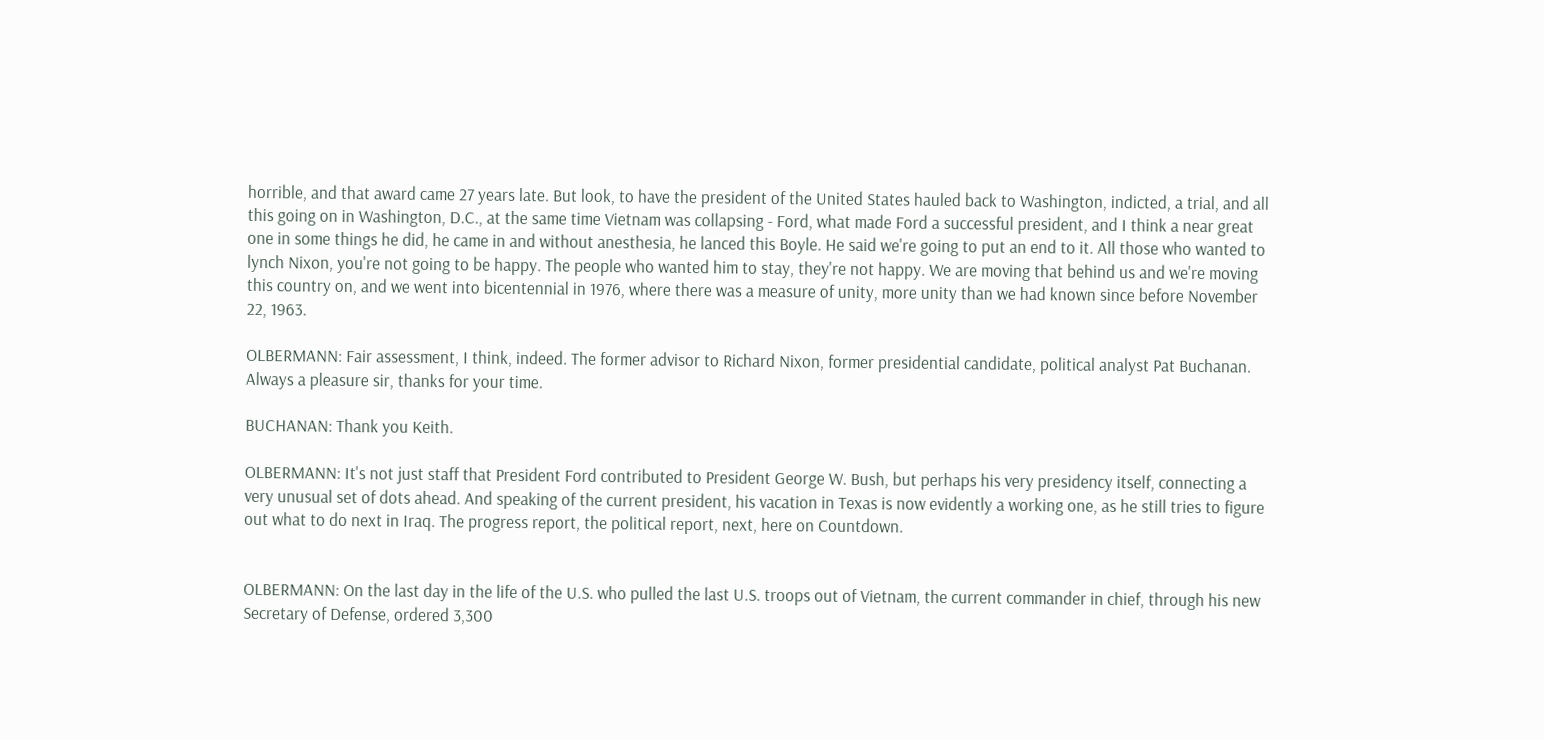horrible, and that award came 27 years late. But look, to have the president of the United States hauled back to Washington, indicted, a trial, and all this going on in Washington, D.C., at the same time Vietnam was collapsing - Ford, what made Ford a successful president, and I think a near great one in some things he did, he came in and without anesthesia, he lanced this Boyle. He said we're going to put an end to it. All those who wanted to lynch Nixon, you're not going to be happy. The people who wanted him to stay, they're not happy. We are moving that behind us and we're moving this country on, and we went into bicentennial in 1976, where there was a measure of unity, more unity than we had known since before November 22, 1963.

OLBERMANN: Fair assessment, I think, indeed. The former advisor to Richard Nixon, former presidential candidate, political analyst Pat Buchanan. Always a pleasure sir, thanks for your time.

BUCHANAN: Thank you Keith.

OLBERMANN: It's not just staff that President Ford contributed to President George W. Bush, but perhaps his very presidency itself, connecting a very unusual set of dots ahead. And speaking of the current president, his vacation in Texas is now evidently a working one, as he still tries to figure out what to do next in Iraq. The progress report, the political report, next, here on Countdown.


OLBERMANN: On the last day in the life of the U.S. who pulled the last U.S. troops out of Vietnam, the current commander in chief, through his new Secretary of Defense, ordered 3,300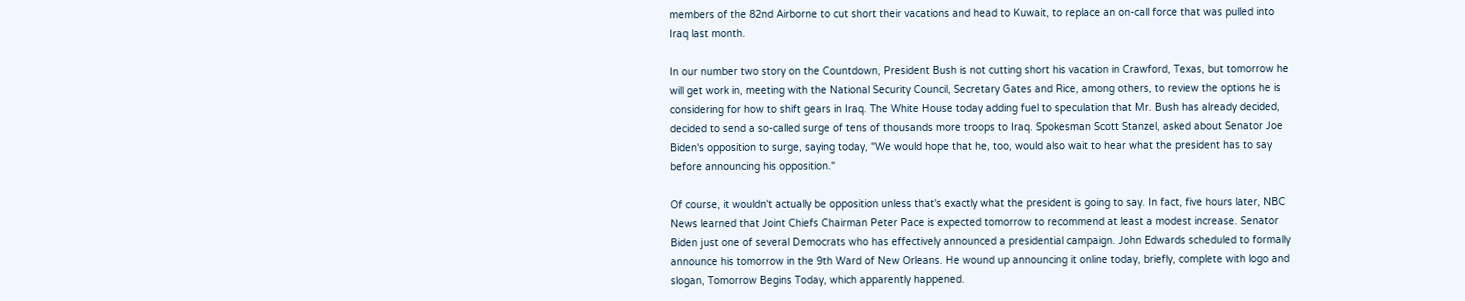members of the 82nd Airborne to cut short their vacations and head to Kuwait, to replace an on-call force that was pulled into Iraq last month.

In our number two story on the Countdown, President Bush is not cutting short his vacation in Crawford, Texas, but tomorrow he will get work in, meeting with the National Security Council, Secretary Gates and Rice, among others, to review the options he is considering for how to shift gears in Iraq. The White House today adding fuel to speculation that Mr. Bush has already decided, decided to send a so-called surge of tens of thousands more troops to Iraq. Spokesman Scott Stanzel, asked about Senator Joe Biden's opposition to surge, saying today, "We would hope that he, too, would also wait to hear what the president has to say before announcing his opposition."

Of course, it wouldn't actually be opposition unless that's exactly what the president is going to say. In fact, five hours later, NBC News learned that Joint Chiefs Chairman Peter Pace is expected tomorrow to recommend at least a modest increase. Senator Biden just one of several Democrats who has effectively announced a presidential campaign. John Edwards scheduled to formally announce his tomorrow in the 9th Ward of New Orleans. He wound up announcing it online today, briefly, complete with logo and slogan, Tomorrow Begins Today, which apparently happened.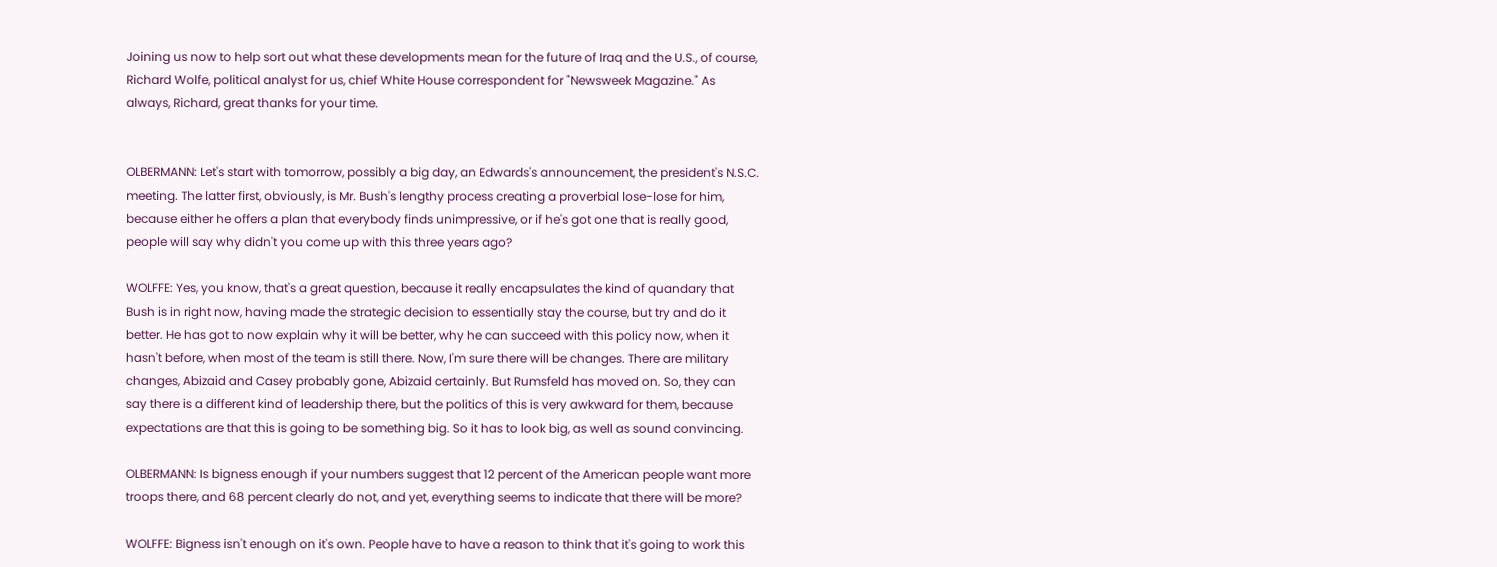Joining us now to help sort out what these developments mean for the future of Iraq and the U.S., of course, Richard Wolfe, political analyst for us, chief White House correspondent for "Newsweek Magazine." As always, Richard, great thanks for your time.


OLBERMANN: Let's start with tomorrow, possibly a big day, an Edwards's announcement, the president's N.S.C. meeting. The latter first, obviously, is Mr. Bush's lengthy process creating a proverbial lose-lose for him, because either he offers a plan that everybody finds unimpressive, or if he's got one that is really good, people will say why didn't you come up with this three years ago?

WOLFFE: Yes, you know, that's a great question, because it really encapsulates the kind of quandary that Bush is in right now, having made the strategic decision to essentially stay the course, but try and do it better. He has got to now explain why it will be better, why he can succeed with this policy now, when it hasn't before, when most of the team is still there. Now, I'm sure there will be changes. There are military changes, Abizaid and Casey probably gone, Abizaid certainly. But Rumsfeld has moved on. So, they can say there is a different kind of leadership there, but the politics of this is very awkward for them, because expectations are that this is going to be something big. So it has to look big, as well as sound convincing.

OLBERMANN: Is bigness enough if your numbers suggest that 12 percent of the American people want more troops there, and 68 percent clearly do not, and yet, everything seems to indicate that there will be more?

WOLFFE: Bigness isn't enough on it's own. People have to have a reason to think that it's going to work this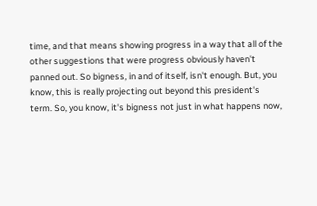time, and that means showing progress in a way that all of the other suggestions that were progress obviously haven't panned out. So bigness, in and of itself, isn't enough. But, you know, this is really projecting out beyond this president's term. So, you know, it's bigness not just in what happens now,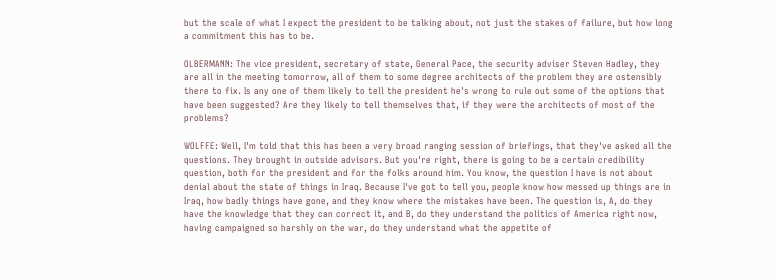but the scale of what I expect the president to be talking about, not just the stakes of failure, but how long a commitment this has to be.

OLBERMANN: The vice president, secretary of state, General Pace, the security adviser Steven Hadley, they are all in the meeting tomorrow, all of them to some degree architects of the problem they are ostensibly there to fix. Is any one of them likely to tell the president he's wrong to rule out some of the options that have been suggested? Are they likely to tell themselves that, if they were the architects of most of the problems?

WOLFFE: Well, I'm told that this has been a very broad ranging session of briefings, that they've asked all the questions. They brought in outside advisors. But you're right, there is going to be a certain credibility question, both for the president and for the folks around him. You know, the question I have is not about denial about the state of things in Iraq. Because I've got to tell you, people know how messed up things are in Iraq, how badly things have gone, and they know where the mistakes have been. The question is, A, do they have the knowledge that they can correct it, and B, do they understand the politics of America right now, having campaigned so harshly on the war, do they understand what the appetite of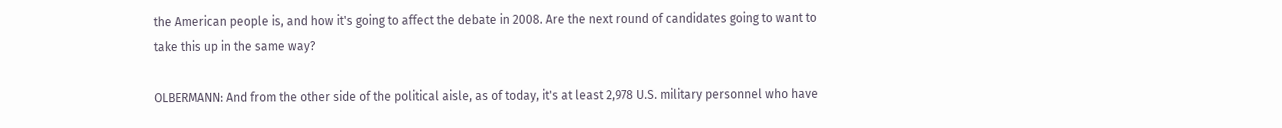the American people is, and how it's going to affect the debate in 2008. Are the next round of candidates going to want to take this up in the same way?

OLBERMANN: And from the other side of the political aisle, as of today, it's at least 2,978 U.S. military personnel who have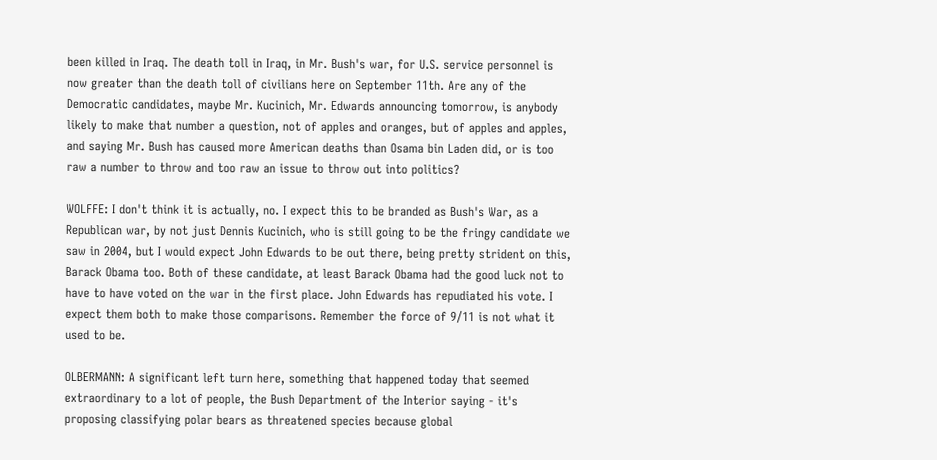been killed in Iraq. The death toll in Iraq, in Mr. Bush's war, for U.S. service personnel is now greater than the death toll of civilians here on September 11th. Are any of the Democratic candidates, maybe Mr. Kucinich, Mr. Edwards announcing tomorrow, is anybody likely to make that number a question, not of apples and oranges, but of apples and apples, and saying Mr. Bush has caused more American deaths than Osama bin Laden did, or is too raw a number to throw and too raw an issue to throw out into politics?

WOLFFE: I don't think it is actually, no. I expect this to be branded as Bush's War, as a Republican war, by not just Dennis Kucinich, who is still going to be the fringy candidate we saw in 2004, but I would expect John Edwards to be out there, being pretty strident on this, Barack Obama too. Both of these candidate, at least Barack Obama had the good luck not to have to have voted on the war in the first place. John Edwards has repudiated his vote. I expect them both to make those comparisons. Remember the force of 9/11 is not what it used to be.

OLBERMANN: A significant left turn here, something that happened today that seemed extraordinary to a lot of people, the Bush Department of the Interior saying - it's proposing classifying polar bears as threatened species because global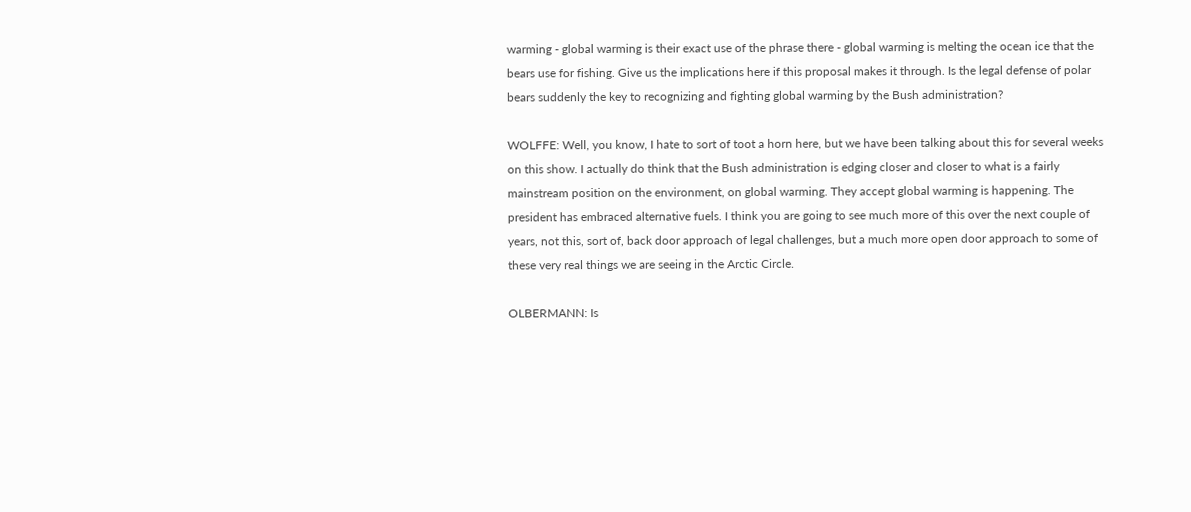warming - global warming is their exact use of the phrase there - global warming is melting the ocean ice that the bears use for fishing. Give us the implications here if this proposal makes it through. Is the legal defense of polar bears suddenly the key to recognizing and fighting global warming by the Bush administration?

WOLFFE: Well, you know, I hate to sort of toot a horn here, but we have been talking about this for several weeks on this show. I actually do think that the Bush administration is edging closer and closer to what is a fairly mainstream position on the environment, on global warming. They accept global warming is happening. The president has embraced alternative fuels. I think you are going to see much more of this over the next couple of years, not this, sort of, back door approach of legal challenges, but a much more open door approach to some of these very real things we are seeing in the Arctic Circle.

OLBERMANN: Is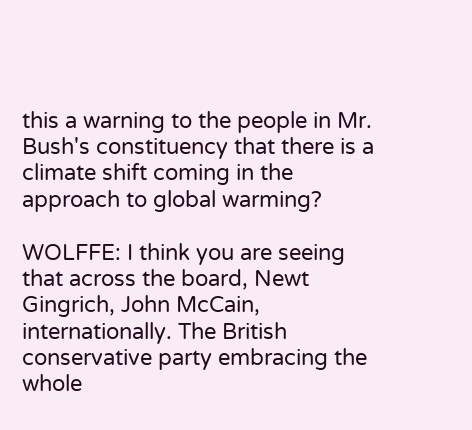this a warning to the people in Mr. Bush's constituency that there is a climate shift coming in the approach to global warming?

WOLFFE: I think you are seeing that across the board, Newt Gingrich, John McCain, internationally. The British conservative party embracing the whole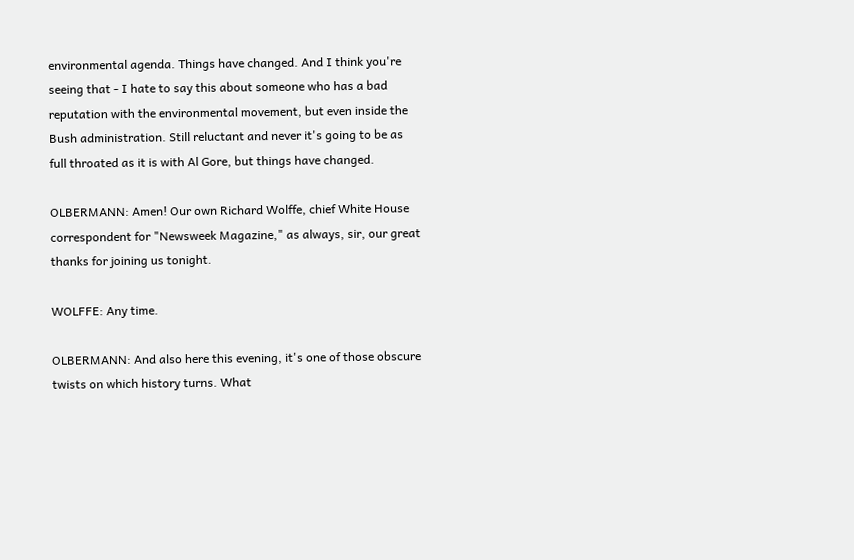environmental agenda. Things have changed. And I think you're seeing that - I hate to say this about someone who has a bad reputation with the environmental movement, but even inside the Bush administration. Still reluctant and never it's going to be as full throated as it is with Al Gore, but things have changed.

OLBERMANN: Amen! Our own Richard Wolffe, chief White House correspondent for "Newsweek Magazine," as always, sir, our great thanks for joining us tonight.

WOLFFE: Any time.

OLBERMANN: And also here this evening, it's one of those obscure twists on which history turns. What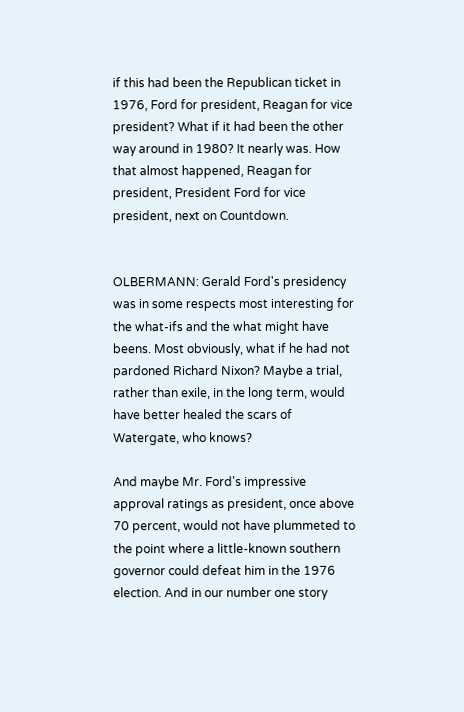if this had been the Republican ticket in 1976, Ford for president, Reagan for vice president? What if it had been the other way around in 1980? It nearly was. How that almost happened, Reagan for president, President Ford for vice president, next on Countdown.


OLBERMANN: Gerald Ford's presidency was in some respects most interesting for the what-ifs and the what might have beens. Most obviously, what if he had not pardoned Richard Nixon? Maybe a trial, rather than exile, in the long term, would have better healed the scars of Watergate, who knows?

And maybe Mr. Ford's impressive approval ratings as president, once above 70 percent, would not have plummeted to the point where a little-known southern governor could defeat him in the 1976 election. And in our number one story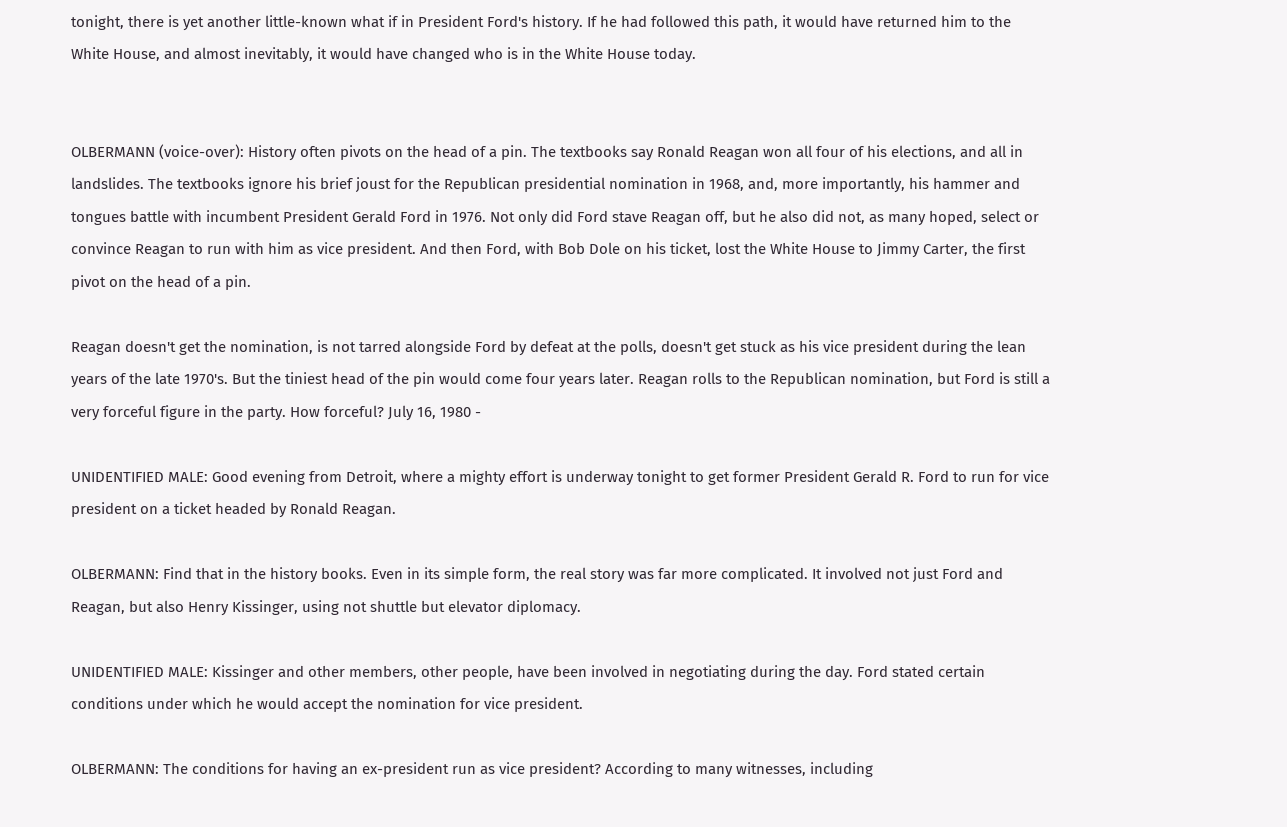tonight, there is yet another little-known what if in President Ford's history. If he had followed this path, it would have returned him to the White House, and almost inevitably, it would have changed who is in the White House today.


OLBERMANN (voice-over): History often pivots on the head of a pin. The textbooks say Ronald Reagan won all four of his elections, and all in landslides. The textbooks ignore his brief joust for the Republican presidential nomination in 1968, and, more importantly, his hammer and tongues battle with incumbent President Gerald Ford in 1976. Not only did Ford stave Reagan off, but he also did not, as many hoped, select or convince Reagan to run with him as vice president. And then Ford, with Bob Dole on his ticket, lost the White House to Jimmy Carter, the first pivot on the head of a pin.

Reagan doesn't get the nomination, is not tarred alongside Ford by defeat at the polls, doesn't get stuck as his vice president during the lean years of the late 1970's. But the tiniest head of the pin would come four years later. Reagan rolls to the Republican nomination, but Ford is still a very forceful figure in the party. How forceful? July 16, 1980 -

UNIDENTIFIED MALE: Good evening from Detroit, where a mighty effort is underway tonight to get former President Gerald R. Ford to run for vice president on a ticket headed by Ronald Reagan.

OLBERMANN: Find that in the history books. Even in its simple form, the real story was far more complicated. It involved not just Ford and Reagan, but also Henry Kissinger, using not shuttle but elevator diplomacy.

UNIDENTIFIED MALE: Kissinger and other members, other people, have been involved in negotiating during the day. Ford stated certain conditions under which he would accept the nomination for vice president.

OLBERMANN: The conditions for having an ex-president run as vice president? According to many witnesses, including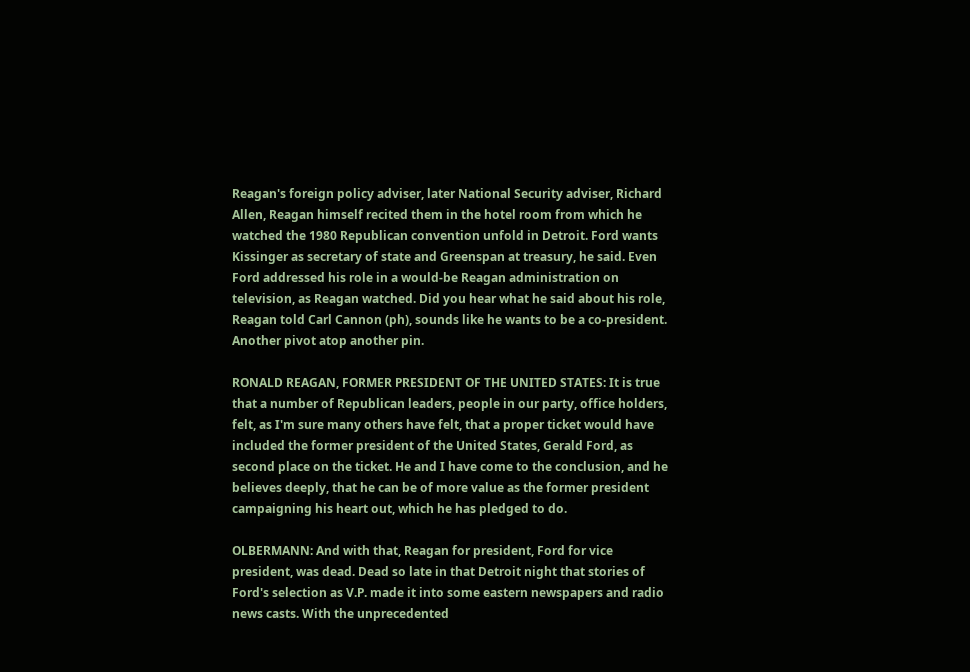Reagan's foreign policy adviser, later National Security adviser, Richard Allen, Reagan himself recited them in the hotel room from which he watched the 1980 Republican convention unfold in Detroit. Ford wants Kissinger as secretary of state and Greenspan at treasury, he said. Even Ford addressed his role in a would-be Reagan administration on television, as Reagan watched. Did you hear what he said about his role, Reagan told Carl Cannon (ph), sounds like he wants to be a co-president. Another pivot atop another pin.

RONALD REAGAN, FORMER PRESIDENT OF THE UNITED STATES: It is true that a number of Republican leaders, people in our party, office holders, felt, as I'm sure many others have felt, that a proper ticket would have included the former president of the United States, Gerald Ford, as second place on the ticket. He and I have come to the conclusion, and he believes deeply, that he can be of more value as the former president campaigning his heart out, which he has pledged to do.

OLBERMANN: And with that, Reagan for president, Ford for vice president, was dead. Dead so late in that Detroit night that stories of Ford's selection as V.P. made it into some eastern newspapers and radio news casts. With the unprecedented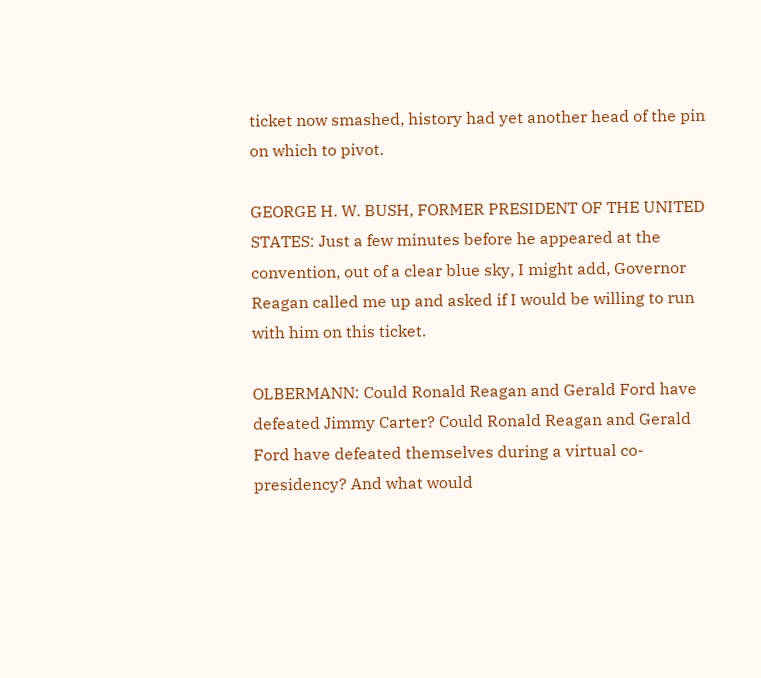ticket now smashed, history had yet another head of the pin on which to pivot.

GEORGE H. W. BUSH, FORMER PRESIDENT OF THE UNITED STATES: Just a few minutes before he appeared at the convention, out of a clear blue sky, I might add, Governor Reagan called me up and asked if I would be willing to run with him on this ticket.

OLBERMANN: Could Ronald Reagan and Gerald Ford have defeated Jimmy Carter? Could Ronald Reagan and Gerald Ford have defeated themselves during a virtual co-presidency? And what would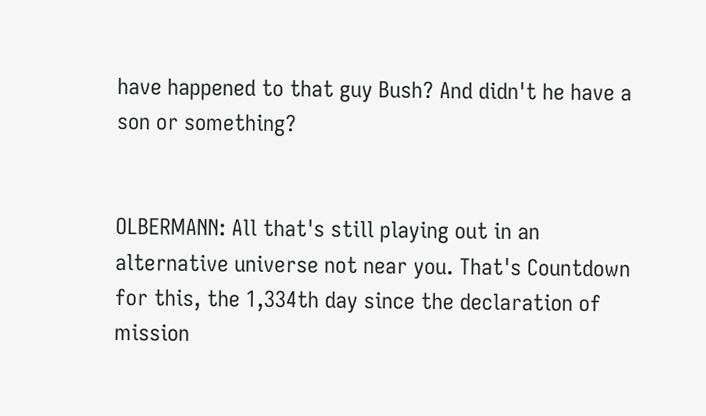have happened to that guy Bush? And didn't he have a son or something?


OLBERMANN: All that's still playing out in an alternative universe not near you. That's Countdown for this, the 1,334th day since the declaration of mission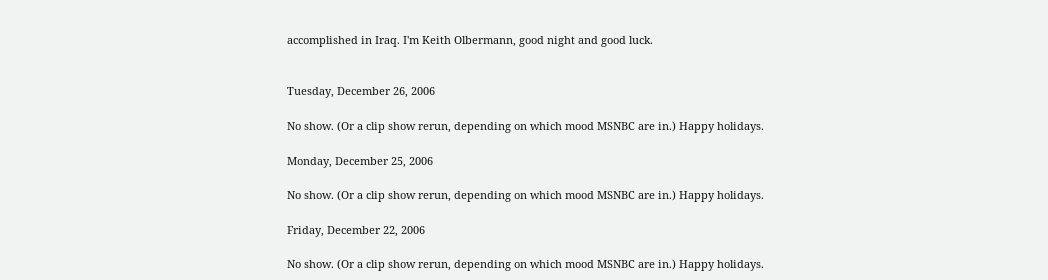accomplished in Iraq. I'm Keith Olbermann, good night and good luck.


Tuesday, December 26, 2006

No show. (Or a clip show rerun, depending on which mood MSNBC are in.) Happy holidays.

Monday, December 25, 2006

No show. (Or a clip show rerun, depending on which mood MSNBC are in.) Happy holidays.

Friday, December 22, 2006

No show. (Or a clip show rerun, depending on which mood MSNBC are in.) Happy holidays.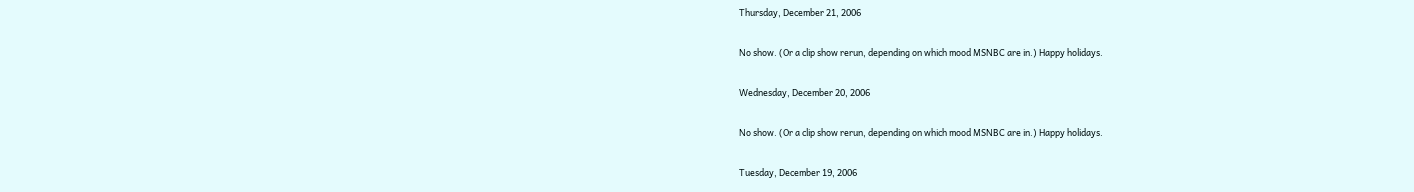Thursday, December 21, 2006

No show. (Or a clip show rerun, depending on which mood MSNBC are in.) Happy holidays.

Wednesday, December 20, 2006

No show. (Or a clip show rerun, depending on which mood MSNBC are in.) Happy holidays.

Tuesday, December 19, 2006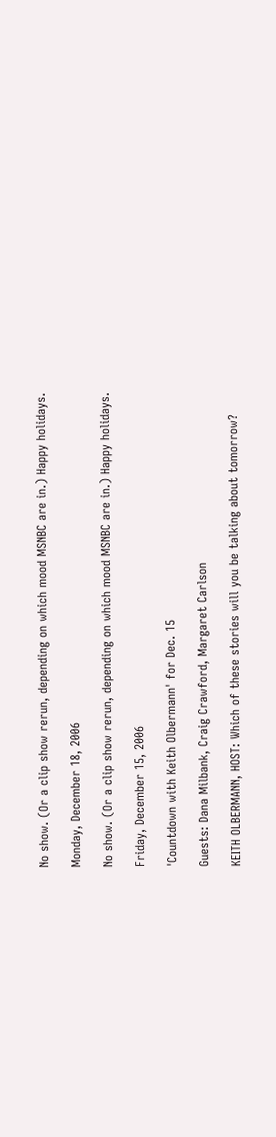No show. (Or a clip show rerun, depending on which mood MSNBC are in.) Happy holidays.

Monday, December 18, 2006

No show. (Or a clip show rerun, depending on which mood MSNBC are in.) Happy holidays.

Friday, December 15, 2006

'Countdown with Keith Olbermann' for Dec. 15

Guests: Dana Milbank, Craig Crawford, Margaret Carlson

KEITH OLBERMANN, HOST: Which of these stories will you be talking about tomorrow?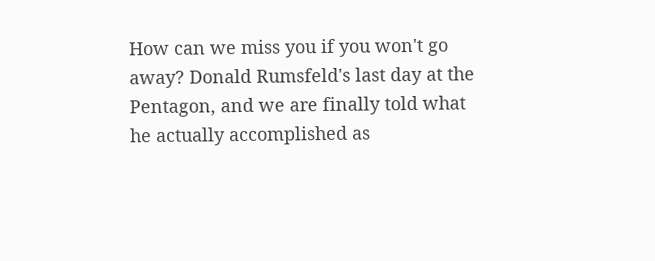How can we miss you if you won't go away? Donald Rumsfeld's last day at the Pentagon, and we are finally told what he actually accomplished as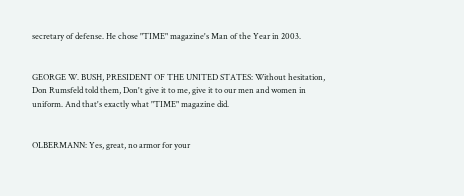secretary of defense. He chose "TIME" magazine's Man of the Year in 2003.


GEORGE W. BUSH, PRESIDENT OF THE UNITED STATES: Without hesitation, Don Rumsfeld told them, Don't give it to me, give it to our men and women in uniform. And that's exactly what "TIME" magazine did.


OLBERMANN: Yes, great, no armor for your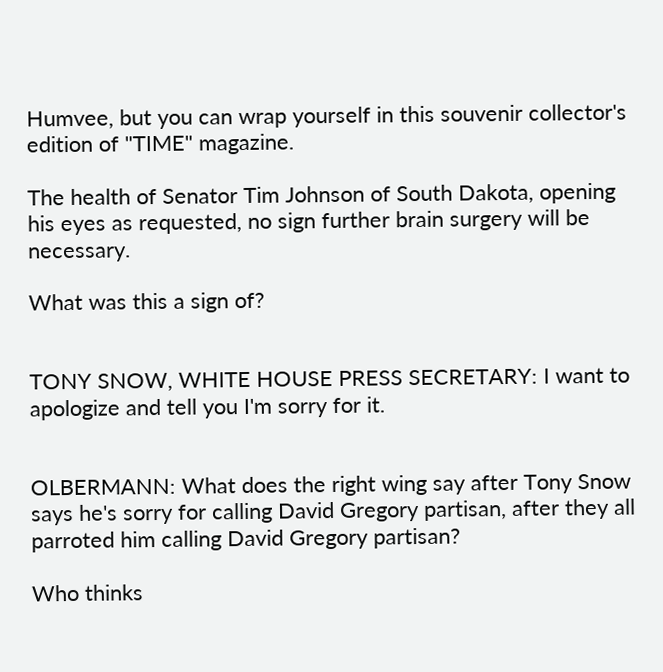Humvee, but you can wrap yourself in this souvenir collector's edition of "TIME" magazine.

The health of Senator Tim Johnson of South Dakota, opening his eyes as requested, no sign further brain surgery will be necessary.

What was this a sign of?


TONY SNOW, WHITE HOUSE PRESS SECRETARY: I want to apologize and tell you I'm sorry for it.


OLBERMANN: What does the right wing say after Tony Snow says he's sorry for calling David Gregory partisan, after they all parroted him calling David Gregory partisan?

Who thinks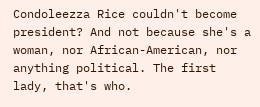Condoleezza Rice couldn't become president? And not because she's a woman, nor African-American, nor anything political. The first lady, that's who.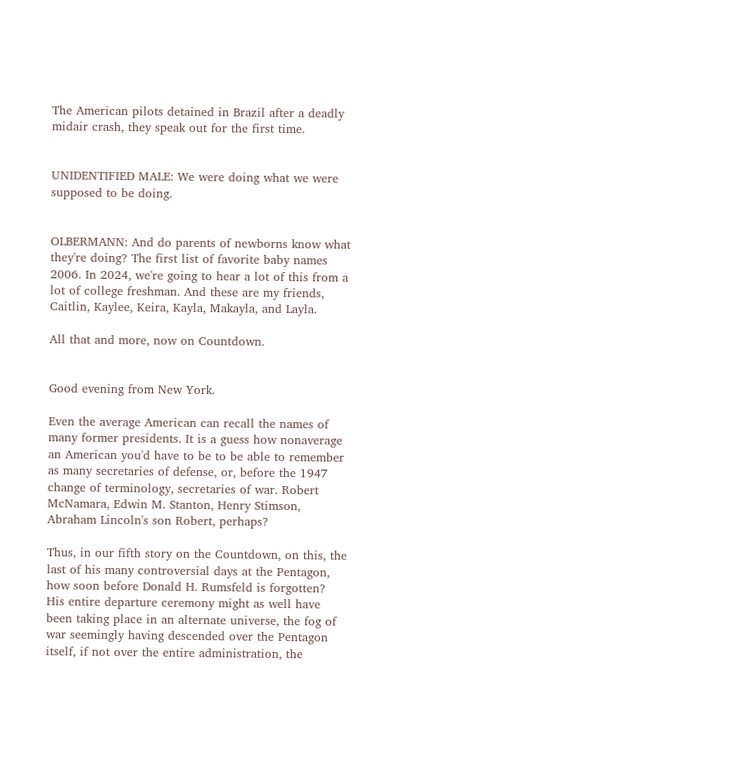The American pilots detained in Brazil after a deadly midair crash, they speak out for the first time.


UNIDENTIFIED MALE: We were doing what we were supposed to be doing.


OLBERMANN: And do parents of newborns know what they're doing? The first list of favorite baby names 2006. In 2024, we're going to hear a lot of this from a lot of college freshman. And these are my friends, Caitlin, Kaylee, Keira, Kayla, Makayla, and Layla.

All that and more, now on Countdown.


Good evening from New York.

Even the average American can recall the names of many former presidents. It is a guess how nonaverage an American you'd have to be to be able to remember as many secretaries of defense, or, before the 1947 change of terminology, secretaries of war. Robert McNamara, Edwin M. Stanton, Henry Stimson, Abraham Lincoln's son Robert, perhaps?

Thus, in our fifth story on the Countdown, on this, the last of his many controversial days at the Pentagon, how soon before Donald H. Rumsfeld is forgotten? His entire departure ceremony might as well have been taking place in an alternate universe, the fog of war seemingly having descended over the Pentagon itself, if not over the entire administration, the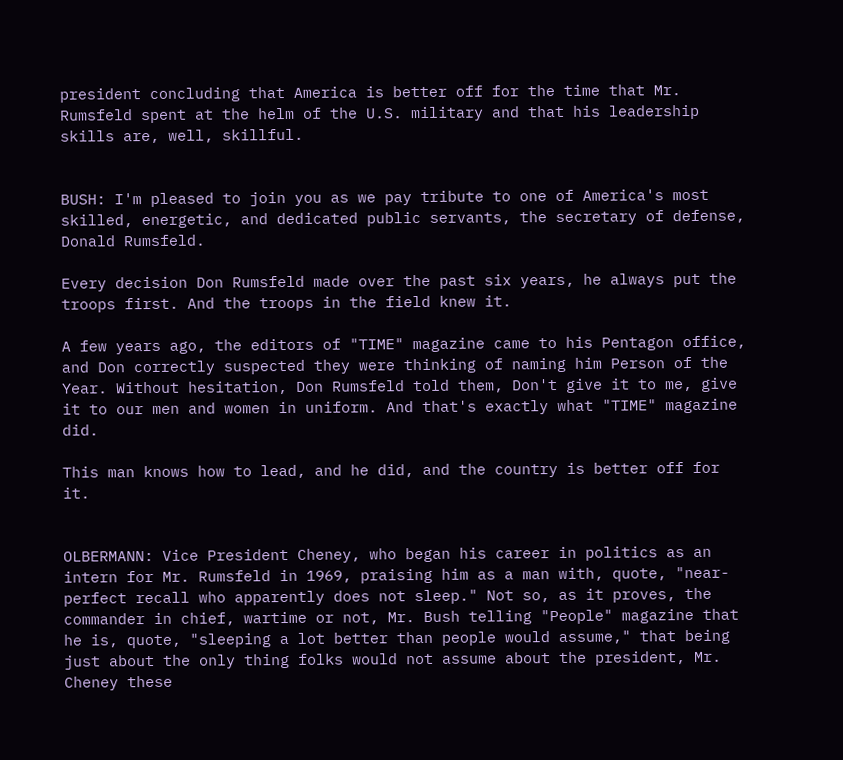president concluding that America is better off for the time that Mr. Rumsfeld spent at the helm of the U.S. military and that his leadership skills are, well, skillful.


BUSH: I'm pleased to join you as we pay tribute to one of America's most skilled, energetic, and dedicated public servants, the secretary of defense, Donald Rumsfeld.

Every decision Don Rumsfeld made over the past six years, he always put the troops first. And the troops in the field knew it.

A few years ago, the editors of "TIME" magazine came to his Pentagon office, and Don correctly suspected they were thinking of naming him Person of the Year. Without hesitation, Don Rumsfeld told them, Don't give it to me, give it to our men and women in uniform. And that's exactly what "TIME" magazine did.

This man knows how to lead, and he did, and the country is better off for it.


OLBERMANN: Vice President Cheney, who began his career in politics as an intern for Mr. Rumsfeld in 1969, praising him as a man with, quote, "near-perfect recall who apparently does not sleep." Not so, as it proves, the commander in chief, wartime or not, Mr. Bush telling "People" magazine that he is, quote, "sleeping a lot better than people would assume," that being just about the only thing folks would not assume about the president, Mr. Cheney these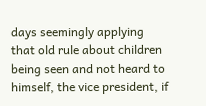days seemingly applying that old rule about children being seen and not heard to himself, the vice president, if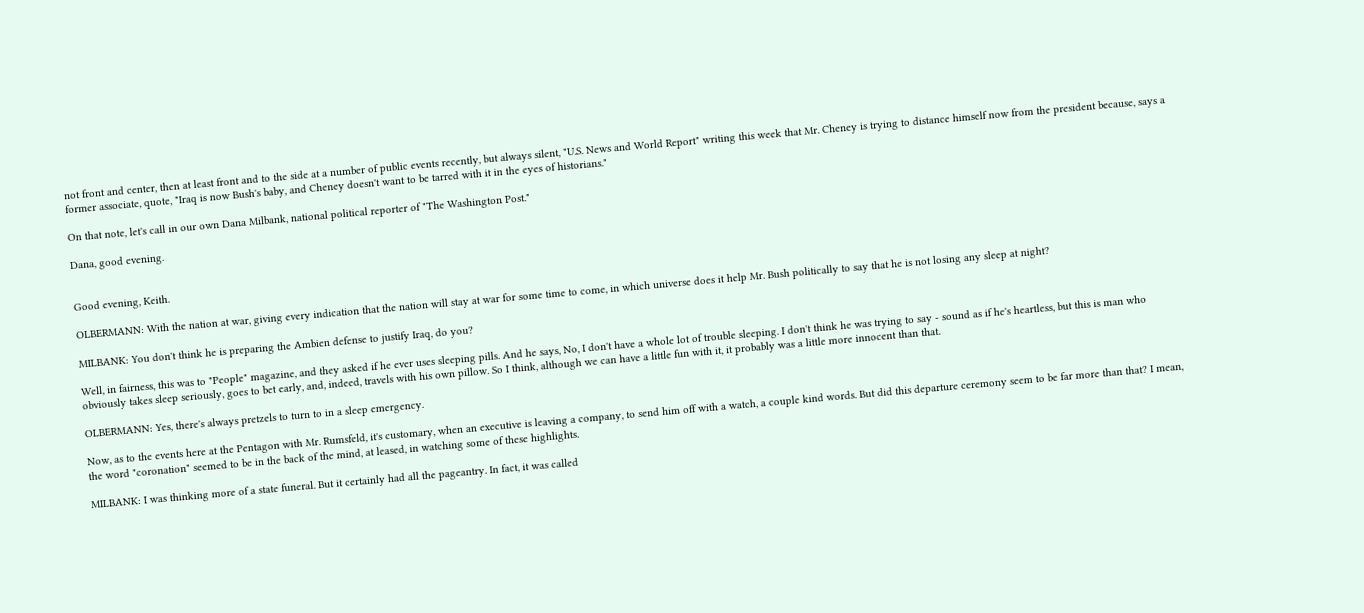not front and center, then at least front and to the side at a number of public events recently, but always silent, "U.S. News and World Report" writing this week that Mr. Cheney is trying to distance himself now from the president because, says a former associate, quote, "Iraq is now Bush's baby, and Cheney doesn't want to be tarred with it in the eyes of historians."

On that note, let's call in our own Dana Milbank, national political reporter of "The Washington Post."

Dana, good evening.


Good evening, Keith.

OLBERMANN: With the nation at war, giving every indication that the nation will stay at war for some time to come, in which universe does it help Mr. Bush politically to say that he is not losing any sleep at night?

MILBANK: You don't think he is preparing the Ambien defense to justify Iraq, do you?

Well, in fairness, this was to "People" magazine, and they asked if he ever uses sleeping pills. And he says, No, I don't have a whole lot of trouble sleeping. I don't think he was trying to say - sound as if he's heartless, but this is man who obviously takes sleep seriously, goes to bet early, and, indeed, travels with his own pillow. So I think, although we can have a little fun with it, it probably was a little more innocent than that.

OLBERMANN: Yes, there's always pretzels to turn to in a sleep emergency.

Now, as to the events here at the Pentagon with Mr. Rumsfeld, it's customary, when an executive is leaving a company, to send him off with a watch, a couple kind words. But did this departure ceremony seem to be far more than that? I mean, the word "coronation" seemed to be in the back of the mind, at leased, in watching some of these highlights.

MILBANK: I was thinking more of a state funeral. But it certainly had all the pageantry. In fact, it was called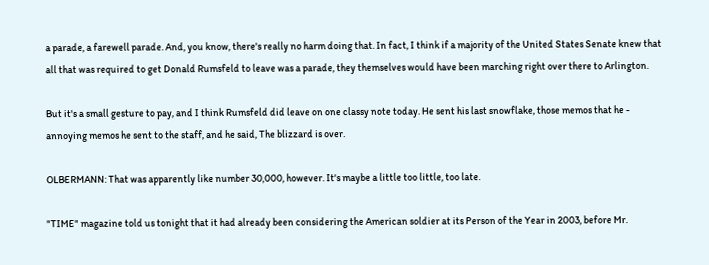a parade, a farewell parade. And, you know, there's really no harm doing that. In fact, I think if a majority of the United States Senate knew that all that was required to get Donald Rumsfeld to leave was a parade, they themselves would have been marching right over there to Arlington.

But it's a small gesture to pay, and I think Rumsfeld did leave on one classy note today. He sent his last snowflake, those memos that he - annoying memos he sent to the staff, and he said, The blizzard is over.

OLBERMANN: That was apparently like number 30,000, however. It's maybe a little too little, too late.

"TIME" magazine told us tonight that it had already been considering the American soldier at its Person of the Year in 2003, before Mr.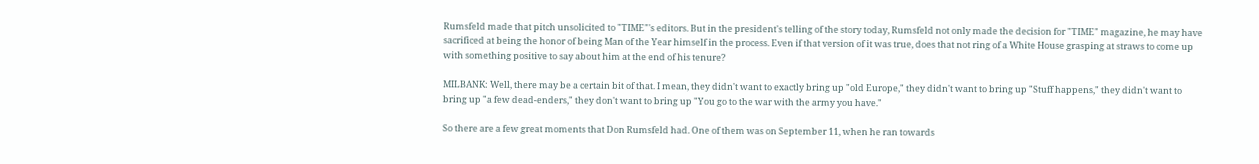Rumsfeld made that pitch unsolicited to "TIME"'s editors. But in the president's telling of the story today, Rumsfeld not only made the decision for "TIME" magazine, he may have sacrificed at being the honor of being Man of the Year himself in the process. Even if that version of it was true, does that not ring of a White House grasping at straws to come up with something positive to say about him at the end of his tenure?

MILBANK: Well, there may be a certain bit of that. I mean, they didn't want to exactly bring up "old Europe," they didn't want to bring up "Stuff happens," they didn't want to bring up "a few dead-enders," they don't want to bring up "You go to the war with the army you have."

So there are a few great moments that Don Rumsfeld had. One of them was on September 11, when he ran towards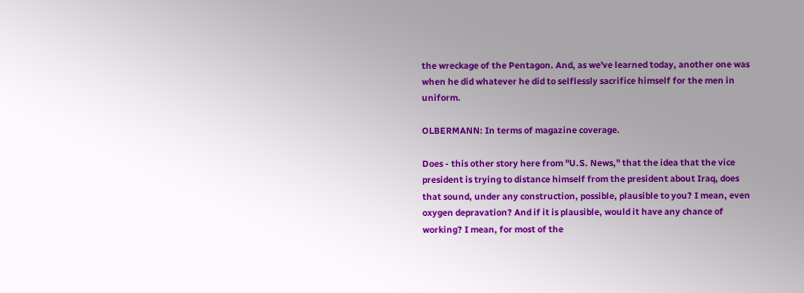the wreckage of the Pentagon. And, as we've learned today, another one was when he did whatever he did to selflessly sacrifice himself for the men in uniform.

OLBERMANN: In terms of magazine coverage.

Does - this other story here from "U.S. News," that the idea that the vice president is trying to distance himself from the president about Iraq, does that sound, under any construction, possible, plausible to you? I mean, even oxygen depravation? And if it is plausible, would it have any chance of working? I mean, for most of the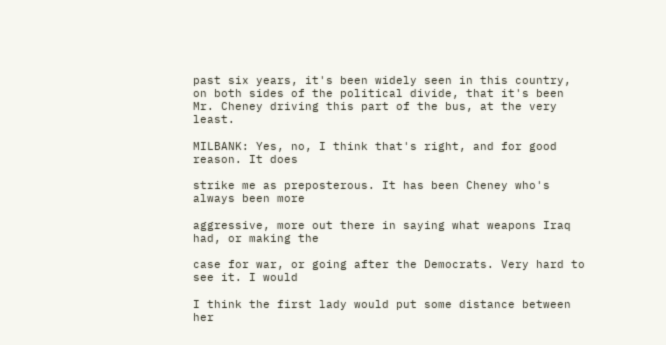past six years, it's been widely seen in this country, on both sides of the political divide, that it's been Mr. Cheney driving this part of the bus, at the very least.

MILBANK: Yes, no, I think that's right, and for good reason. It does

strike me as preposterous. It has been Cheney who's always been more

aggressive, more out there in saying what weapons Iraq had, or making the

case for war, or going after the Democrats. Very hard to see it. I would

I think the first lady would put some distance between her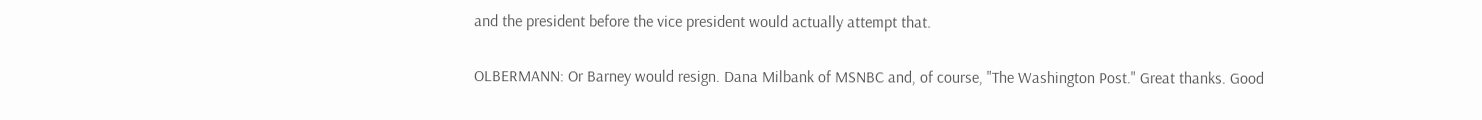and the president before the vice president would actually attempt that.

OLBERMANN: Or Barney would resign. Dana Milbank of MSNBC and, of course, "The Washington Post." Great thanks. Good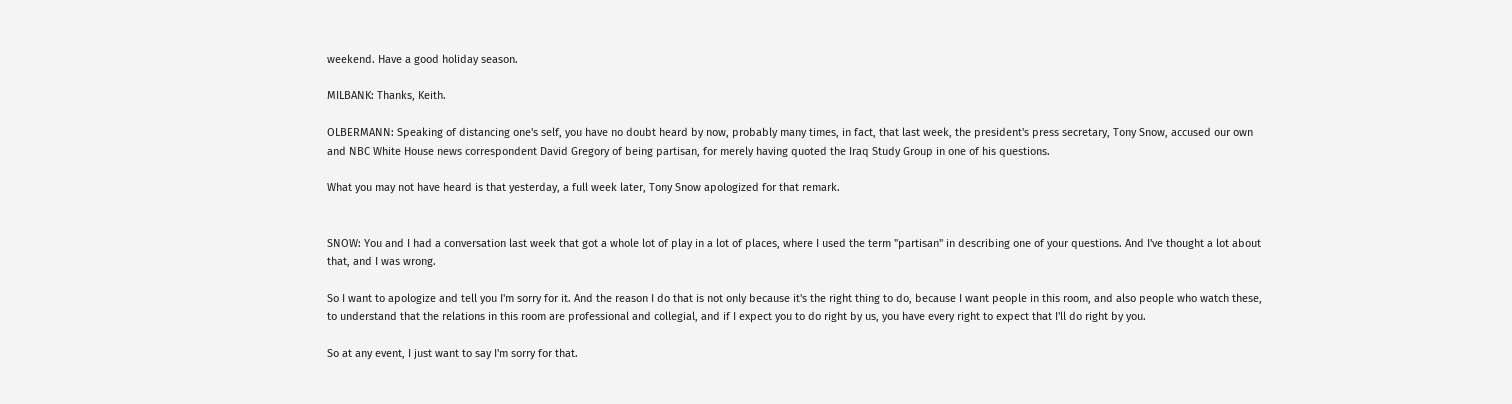weekend. Have a good holiday season.

MILBANK: Thanks, Keith.

OLBERMANN: Speaking of distancing one's self, you have no doubt heard by now, probably many times, in fact, that last week, the president's press secretary, Tony Snow, accused our own and NBC White House news correspondent David Gregory of being partisan, for merely having quoted the Iraq Study Group in one of his questions.

What you may not have heard is that yesterday, a full week later, Tony Snow apologized for that remark.


SNOW: You and I had a conversation last week that got a whole lot of play in a lot of places, where I used the term "partisan" in describing one of your questions. And I've thought a lot about that, and I was wrong.

So I want to apologize and tell you I'm sorry for it. And the reason I do that is not only because it's the right thing to do, because I want people in this room, and also people who watch these, to understand that the relations in this room are professional and collegial, and if I expect you to do right by us, you have every right to expect that I'll do right by you.

So at any event, I just want to say I'm sorry for that.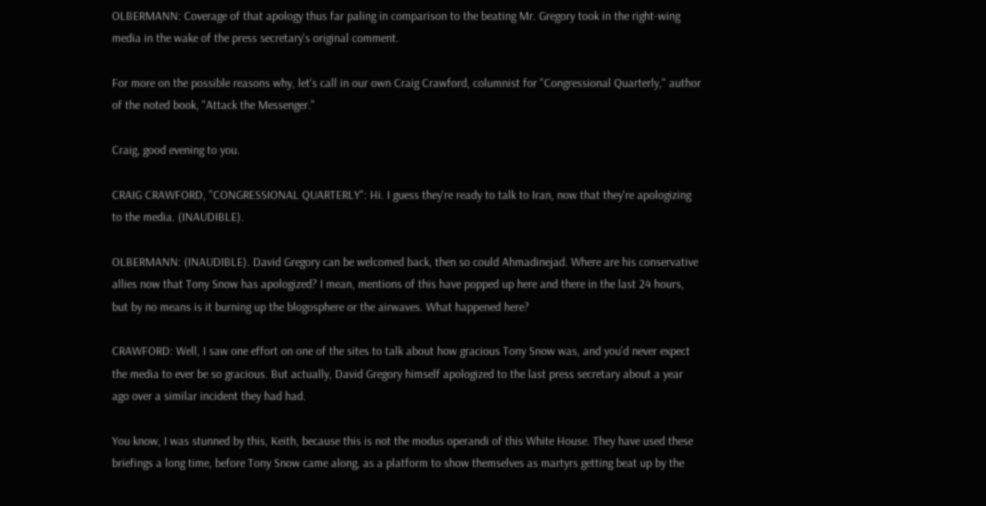OLBERMANN: Coverage of that apology thus far paling in comparison to the beating Mr. Gregory took in the right-wing media in the wake of the press secretary's original comment.

For more on the possible reasons why, let's call in our own Craig Crawford, columnist for "Congressional Quarterly," author of the noted book, "Attack the Messenger."

Craig, good evening to you.

CRAIG CRAWFORD, "CONGRESSIONAL QUARTERLY": Hi. I guess they're ready to talk to Iran, now that they're apologizing to the media. (INAUDIBLE).

OLBERMANN: (INAUDIBLE). David Gregory can be welcomed back, then so could Ahmadinejad. Where are his conservative allies now that Tony Snow has apologized? I mean, mentions of this have popped up here and there in the last 24 hours, but by no means is it burning up the blogosphere or the airwaves. What happened here?

CRAWFORD: Well, I saw one effort on one of the sites to talk about how gracious Tony Snow was, and you'd never expect the media to ever be so gracious. But actually, David Gregory himself apologized to the last press secretary about a year ago over a similar incident they had had.

You know, I was stunned by this, Keith, because this is not the modus operandi of this White House. They have used these briefings a long time, before Tony Snow came along, as a platform to show themselves as martyrs getting beat up by the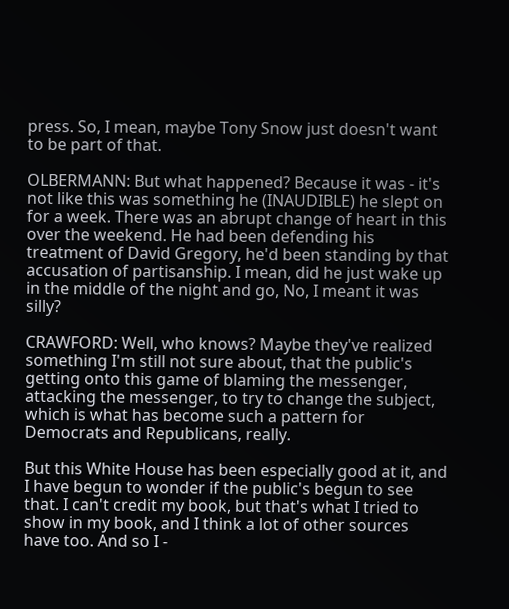press. So, I mean, maybe Tony Snow just doesn't want to be part of that.

OLBERMANN: But what happened? Because it was - it's not like this was something he (INAUDIBLE) he slept on for a week. There was an abrupt change of heart in this over the weekend. He had been defending his treatment of David Gregory, he'd been standing by that accusation of partisanship. I mean, did he just wake up in the middle of the night and go, No, I meant it was silly?

CRAWFORD: Well, who knows? Maybe they've realized something I'm still not sure about, that the public's getting onto this game of blaming the messenger, attacking the messenger, to try to change the subject, which is what has become such a pattern for Democrats and Republicans, really.

But this White House has been especially good at it, and I have begun to wonder if the public's begun to see that. I can't credit my book, but that's what I tried to show in my book, and I think a lot of other sources have too. And so I -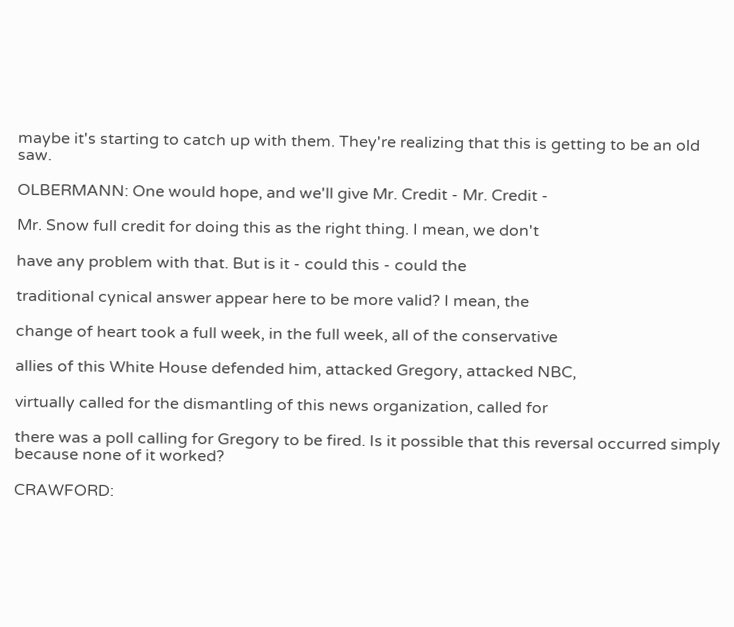maybe it's starting to catch up with them. They're realizing that this is getting to be an old saw.

OLBERMANN: One would hope, and we'll give Mr. Credit - Mr. Credit -

Mr. Snow full credit for doing this as the right thing. I mean, we don't

have any problem with that. But is it - could this - could the

traditional cynical answer appear here to be more valid? I mean, the

change of heart took a full week, in the full week, all of the conservative

allies of this White House defended him, attacked Gregory, attacked NBC,

virtually called for the dismantling of this news organization, called for

there was a poll calling for Gregory to be fired. Is it possible that this reversal occurred simply because none of it worked?

CRAWFORD: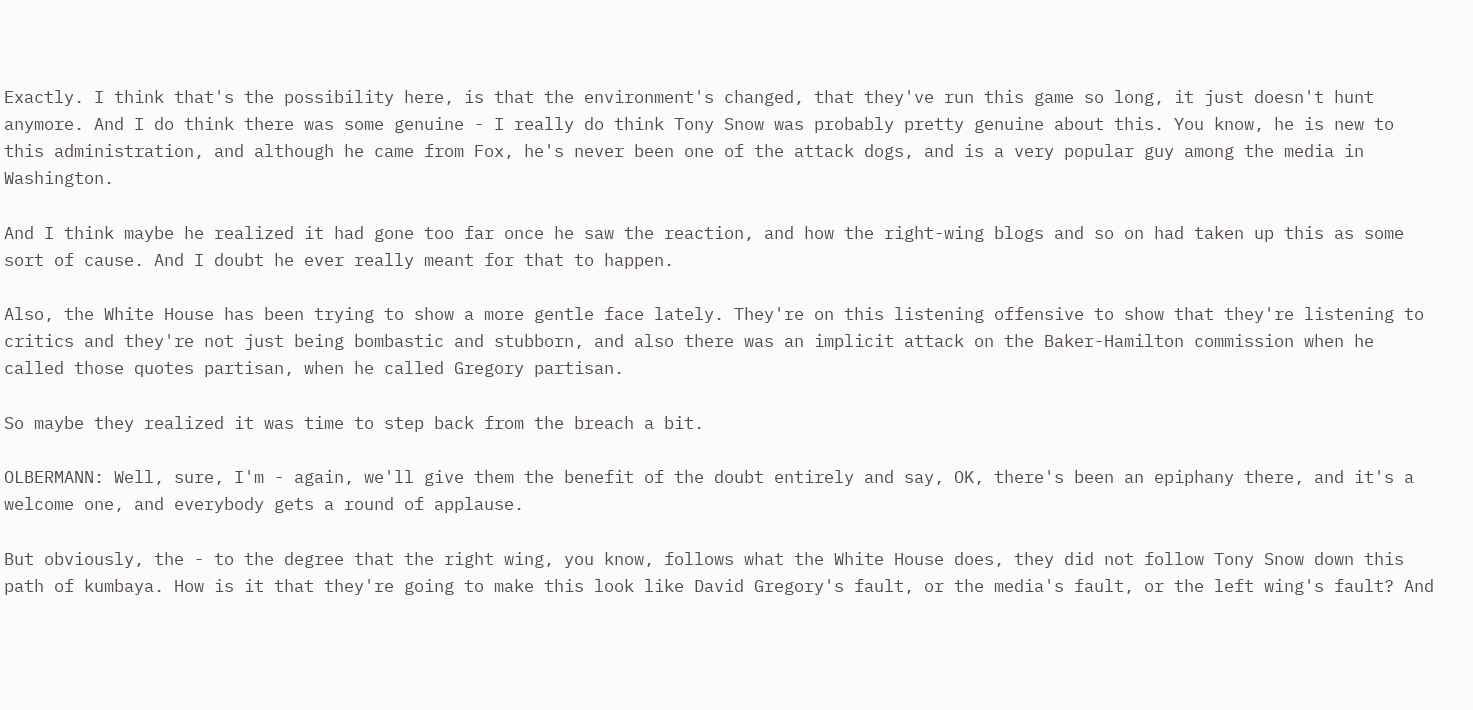Exactly. I think that's the possibility here, is that the environment's changed, that they've run this game so long, it just doesn't hunt anymore. And I do think there was some genuine - I really do think Tony Snow was probably pretty genuine about this. You know, he is new to this administration, and although he came from Fox, he's never been one of the attack dogs, and is a very popular guy among the media in Washington.

And I think maybe he realized it had gone too far once he saw the reaction, and how the right-wing blogs and so on had taken up this as some sort of cause. And I doubt he ever really meant for that to happen.

Also, the White House has been trying to show a more gentle face lately. They're on this listening offensive to show that they're listening to critics and they're not just being bombastic and stubborn, and also there was an implicit attack on the Baker-Hamilton commission when he called those quotes partisan, when he called Gregory partisan.

So maybe they realized it was time to step back from the breach a bit.

OLBERMANN: Well, sure, I'm - again, we'll give them the benefit of the doubt entirely and say, OK, there's been an epiphany there, and it's a welcome one, and everybody gets a round of applause.

But obviously, the - to the degree that the right wing, you know, follows what the White House does, they did not follow Tony Snow down this path of kumbaya. How is it that they're going to make this look like David Gregory's fault, or the media's fault, or the left wing's fault? And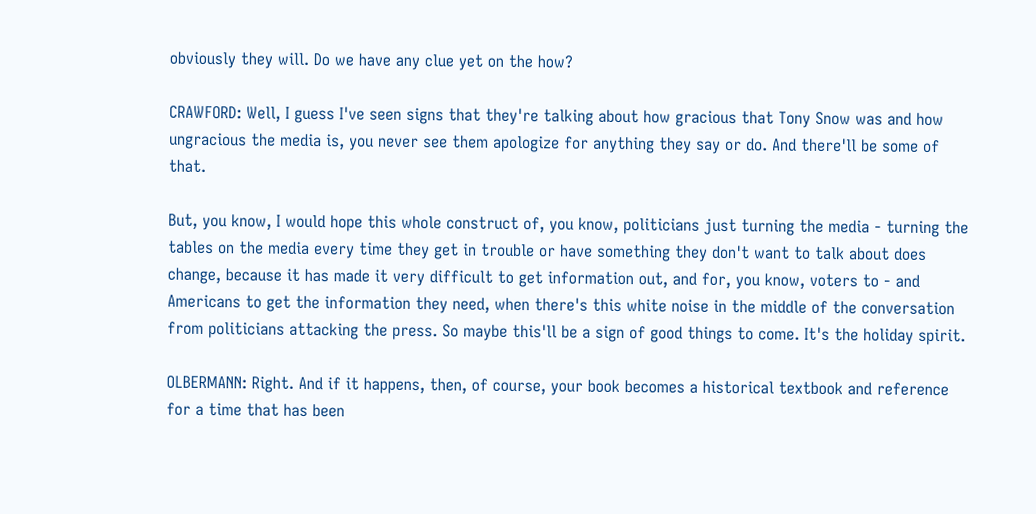obviously they will. Do we have any clue yet on the how?

CRAWFORD: Well, I guess I've seen signs that they're talking about how gracious that Tony Snow was and how ungracious the media is, you never see them apologize for anything they say or do. And there'll be some of that.

But, you know, I would hope this whole construct of, you know, politicians just turning the media - turning the tables on the media every time they get in trouble or have something they don't want to talk about does change, because it has made it very difficult to get information out, and for, you know, voters to - and Americans to get the information they need, when there's this white noise in the middle of the conversation from politicians attacking the press. So maybe this'll be a sign of good things to come. It's the holiday spirit.

OLBERMANN: Right. And if it happens, then, of course, your book becomes a historical textbook and reference for a time that has been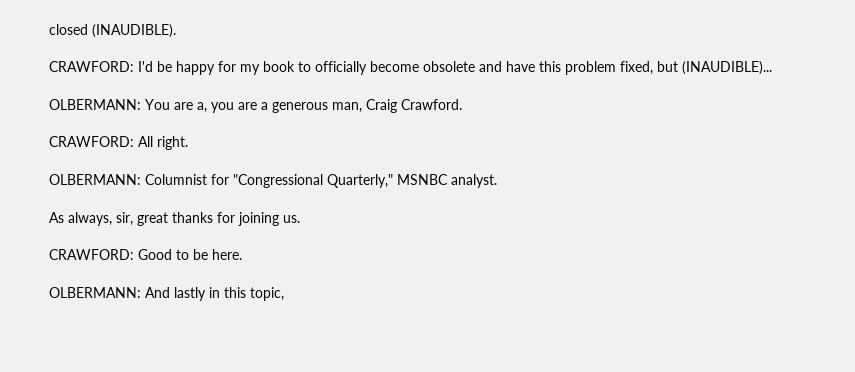closed (INAUDIBLE).

CRAWFORD: I'd be happy for my book to officially become obsolete and have this problem fixed, but (INAUDIBLE)...

OLBERMANN: You are a, you are a generous man, Craig Crawford.

CRAWFORD: All right.

OLBERMANN: Columnist for "Congressional Quarterly," MSNBC analyst.

As always, sir, great thanks for joining us.

CRAWFORD: Good to be here.

OLBERMANN: And lastly in this topic,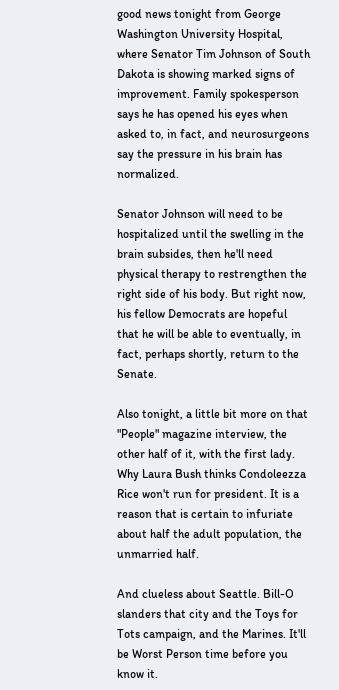good news tonight from George Washington University Hospital, where Senator Tim Johnson of South Dakota is showing marked signs of improvement. Family spokesperson says he has opened his eyes when asked to, in fact, and neurosurgeons say the pressure in his brain has normalized.

Senator Johnson will need to be hospitalized until the swelling in the brain subsides, then he'll need physical therapy to restrengthen the right side of his body. But right now, his fellow Democrats are hopeful that he will be able to eventually, in fact, perhaps shortly, return to the Senate.

Also tonight, a little bit more on that "People" magazine interview, the other half of it, with the first lady. Why Laura Bush thinks Condoleezza Rice won't run for president. It is a reason that is certain to infuriate about half the adult population, the unmarried half.

And clueless about Seattle. Bill-O slanders that city and the Toys for Tots campaign, and the Marines. It'll be Worst Person time before you know it.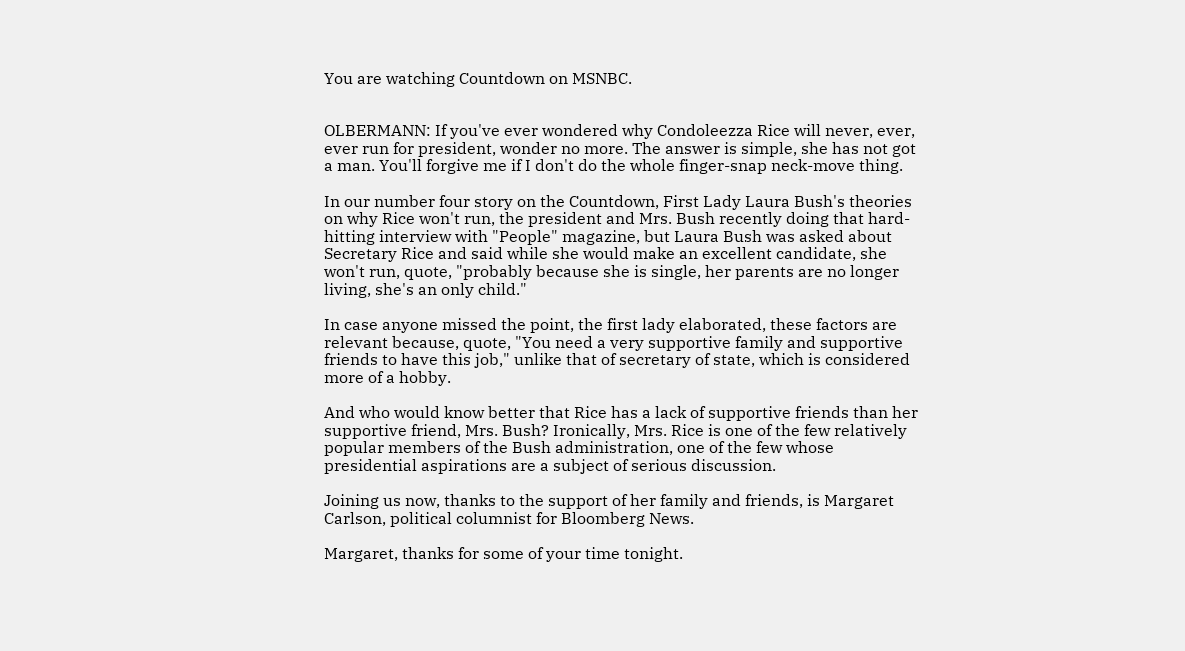You are watching Countdown on MSNBC.


OLBERMANN: If you've ever wondered why Condoleezza Rice will never, ever, ever run for president, wonder no more. The answer is simple, she has not got a man. You'll forgive me if I don't do the whole finger-snap neck-move thing.

In our number four story on the Countdown, First Lady Laura Bush's theories on why Rice won't run, the president and Mrs. Bush recently doing that hard-hitting interview with "People" magazine, but Laura Bush was asked about Secretary Rice and said while she would make an excellent candidate, she won't run, quote, "probably because she is single, her parents are no longer living, she's an only child."

In case anyone missed the point, the first lady elaborated, these factors are relevant because, quote, "You need a very supportive family and supportive friends to have this job," unlike that of secretary of state, which is considered more of a hobby.

And who would know better that Rice has a lack of supportive friends than her supportive friend, Mrs. Bush? Ironically, Mrs. Rice is one of the few relatively popular members of the Bush administration, one of the few whose presidential aspirations are a subject of serious discussion.

Joining us now, thanks to the support of her family and friends, is Margaret Carlson, political columnist for Bloomberg News.

Margaret, thanks for some of your time tonight.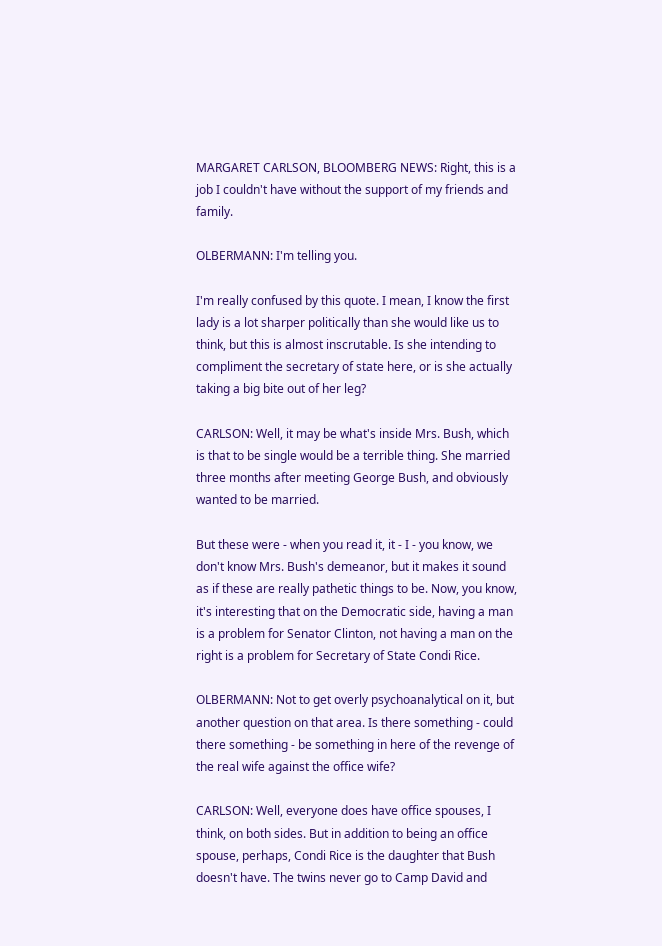MARGARET CARLSON, BLOOMBERG NEWS: Right, this is a job I couldn't have without the support of my friends and family.

OLBERMANN: I'm telling you.

I'm really confused by this quote. I mean, I know the first lady is a lot sharper politically than she would like us to think, but this is almost inscrutable. Is she intending to compliment the secretary of state here, or is she actually taking a big bite out of her leg?

CARLSON: Well, it may be what's inside Mrs. Bush, which is that to be single would be a terrible thing. She married three months after meeting George Bush, and obviously wanted to be married.

But these were - when you read it, it - I - you know, we don't know Mrs. Bush's demeanor, but it makes it sound as if these are really pathetic things to be. Now, you know, it's interesting that on the Democratic side, having a man is a problem for Senator Clinton, not having a man on the right is a problem for Secretary of State Condi Rice.

OLBERMANN: Not to get overly psychoanalytical on it, but another question on that area. Is there something - could there something - be something in here of the revenge of the real wife against the office wife?

CARLSON: Well, everyone does have office spouses, I think, on both sides. But in addition to being an office spouse, perhaps, Condi Rice is the daughter that Bush doesn't have. The twins never go to Camp David and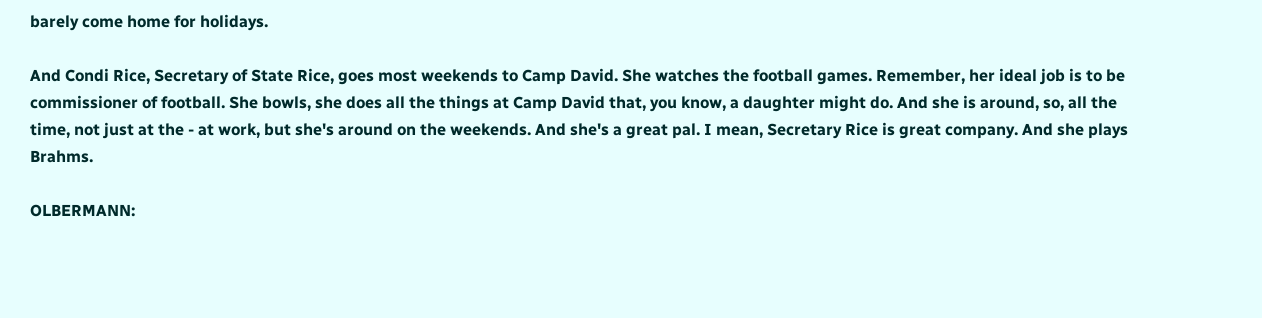barely come home for holidays.

And Condi Rice, Secretary of State Rice, goes most weekends to Camp David. She watches the football games. Remember, her ideal job is to be commissioner of football. She bowls, she does all the things at Camp David that, you know, a daughter might do. And she is around, so, all the time, not just at the - at work, but she's around on the weekends. And she's a great pal. I mean, Secretary Rice is great company. And she plays Brahms.

OLBERMANN: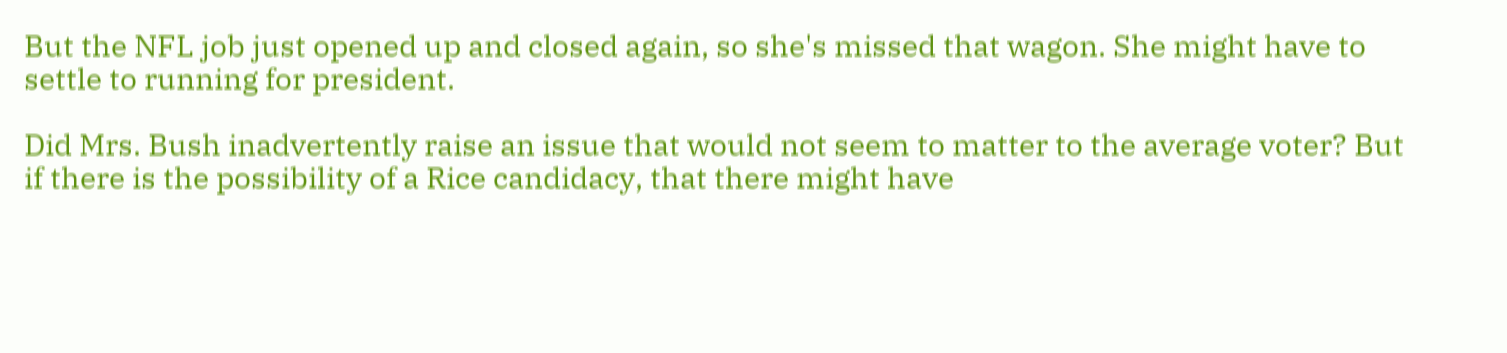But the NFL job just opened up and closed again, so she's missed that wagon. She might have to settle to running for president.

Did Mrs. Bush inadvertently raise an issue that would not seem to matter to the average voter? But if there is the possibility of a Rice candidacy, that there might have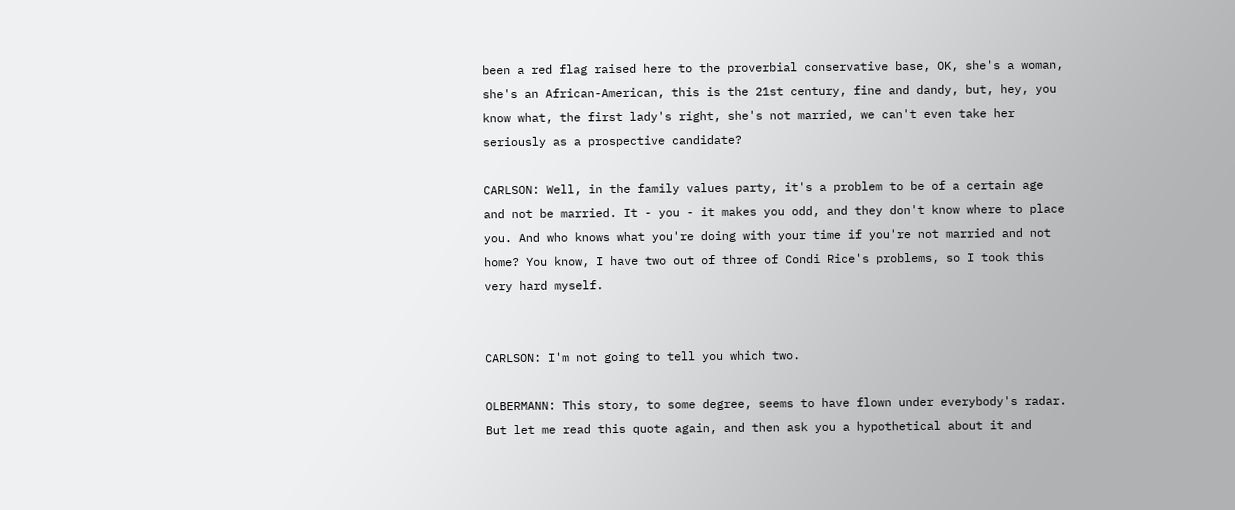been a red flag raised here to the proverbial conservative base, OK, she's a woman, she's an African-American, this is the 21st century, fine and dandy, but, hey, you know what, the first lady's right, she's not married, we can't even take her seriously as a prospective candidate?

CARLSON: Well, in the family values party, it's a problem to be of a certain age and not be married. It - you - it makes you odd, and they don't know where to place you. And who knows what you're doing with your time if you're not married and not home? You know, I have two out of three of Condi Rice's problems, so I took this very hard myself.


CARLSON: I'm not going to tell you which two.

OLBERMANN: This story, to some degree, seems to have flown under everybody's radar. But let me read this quote again, and then ask you a hypothetical about it and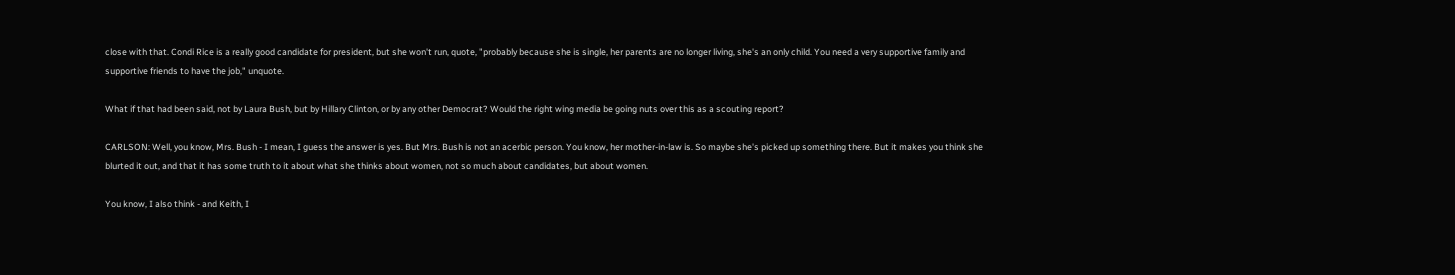close with that. Condi Rice is a really good candidate for president, but she won't run, quote, "probably because she is single, her parents are no longer living, she's an only child. You need a very supportive family and supportive friends to have the job," unquote.

What if that had been said, not by Laura Bush, but by Hillary Clinton, or by any other Democrat? Would the right wing media be going nuts over this as a scouting report?

CARLSON: Well, you know, Mrs. Bush - I mean, I guess the answer is yes. But Mrs. Bush is not an acerbic person. You know, her mother-in-law is. So maybe she's picked up something there. But it makes you think she blurted it out, and that it has some truth to it about what she thinks about women, not so much about candidates, but about women.

You know, I also think - and Keith, I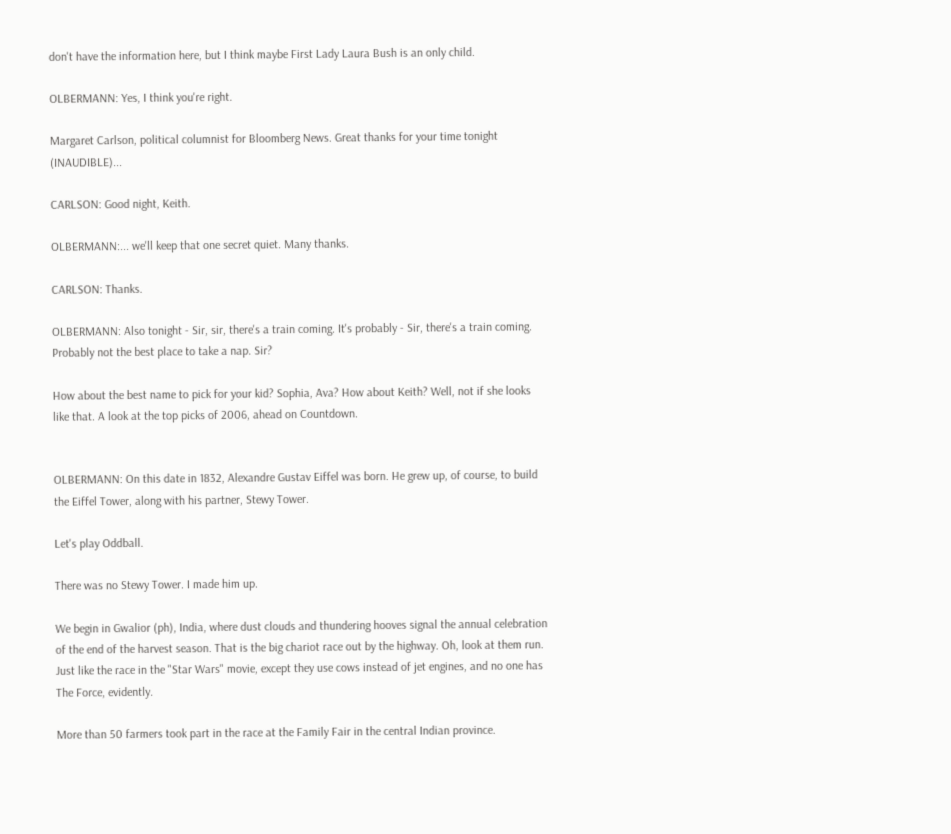don't have the information here, but I think maybe First Lady Laura Bush is an only child.

OLBERMANN: Yes, I think you're right.

Margaret Carlson, political columnist for Bloomberg News. Great thanks for your time tonight (INAUDIBLE)...

CARLSON: Good night, Keith.

OLBERMANN:... we'll keep that one secret quiet. Many thanks.

CARLSON: Thanks.

OLBERMANN: Also tonight - Sir, sir, there's a train coming. It's probably - Sir, there's a train coming. Probably not the best place to take a nap. Sir?

How about the best name to pick for your kid? Sophia, Ava? How about Keith? Well, not if she looks like that. A look at the top picks of 2006, ahead on Countdown.


OLBERMANN: On this date in 1832, Alexandre Gustav Eiffel was born. He grew up, of course, to build the Eiffel Tower, along with his partner, Stewy Tower.

Let's play Oddball.

There was no Stewy Tower. I made him up.

We begin in Gwalior (ph), India, where dust clouds and thundering hooves signal the annual celebration of the end of the harvest season. That is the big chariot race out by the highway. Oh, look at them run. Just like the race in the "Star Wars" movie, except they use cows instead of jet engines, and no one has The Force, evidently.

More than 50 farmers took part in the race at the Family Fair in the central Indian province.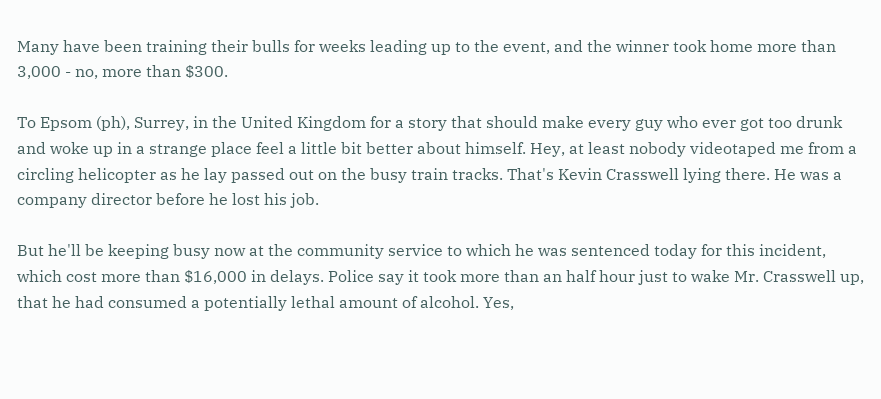Many have been training their bulls for weeks leading up to the event, and the winner took home more than 3,000 - no, more than $300.

To Epsom (ph), Surrey, in the United Kingdom for a story that should make every guy who ever got too drunk and woke up in a strange place feel a little bit better about himself. Hey, at least nobody videotaped me from a circling helicopter as he lay passed out on the busy train tracks. That's Kevin Crasswell lying there. He was a company director before he lost his job.

But he'll be keeping busy now at the community service to which he was sentenced today for this incident, which cost more than $16,000 in delays. Police say it took more than an half hour just to wake Mr. Crasswell up, that he had consumed a potentially lethal amount of alcohol. Yes,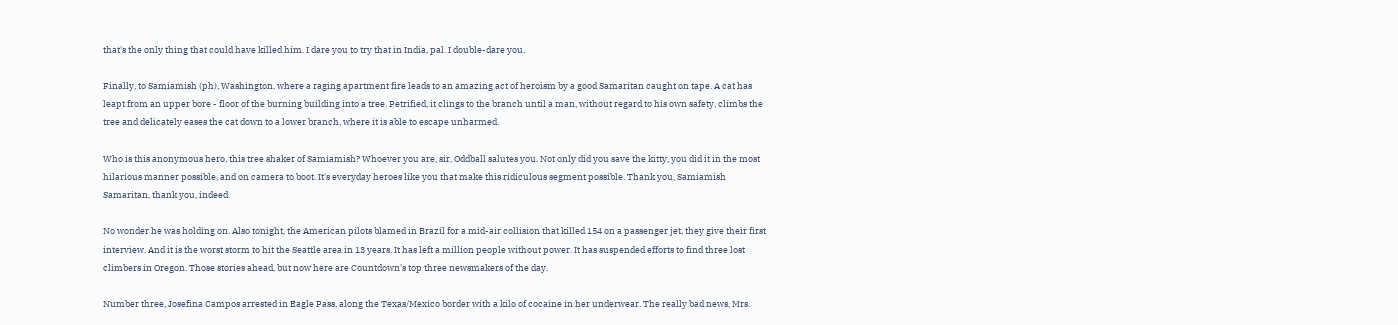that's the only thing that could have killed him. I dare you to try that in India, pal. I double-dare you.

Finally, to Samiamish (ph), Washington, where a raging apartment fire leads to an amazing act of heroism by a good Samaritan caught on tape. A cat has leapt from an upper bore - floor of the burning building into a tree. Petrified, it clings to the branch until a man, without regard to his own safety, climbs the tree and delicately eases the cat down to a lower branch, where it is able to escape unharmed.

Who is this anonymous hero, this tree shaker of Samiamish? Whoever you are, sir, Oddball salutes you. Not only did you save the kitty, you did it in the most hilarious manner possible, and on camera to boot. It's everyday heroes like you that make this ridiculous segment possible. Thank you, Samiamish Samaritan, thank you, indeed.

No wonder he was holding on. Also tonight, the American pilots blamed in Brazil for a mid-air collision that killed 154 on a passenger jet, they give their first interview. And it is the worst storm to hit the Seattle area in 13 years. It has left a million people without power. It has suspended efforts to find three lost climbers in Oregon. Those stories ahead, but now here are Countdown's top three newsmakers of the day.

Number three, Josefina Campos arrested in Eagle Pass, along the Texas/Mexico border with a kilo of cocaine in her underwear. The really bad news, Mrs.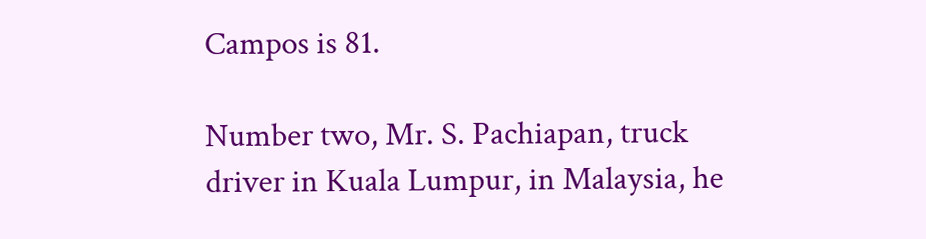Campos is 81.

Number two, Mr. S. Pachiapan, truck driver in Kuala Lumpur, in Malaysia, he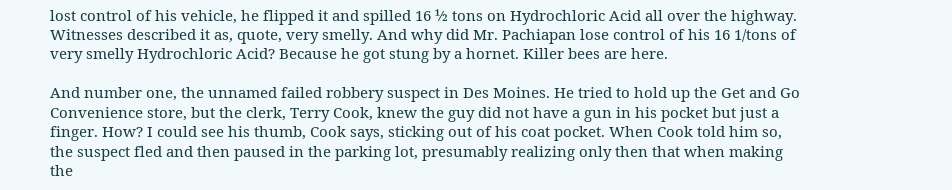lost control of his vehicle, he flipped it and spilled 16 ½ tons on Hydrochloric Acid all over the highway. Witnesses described it as, quote, very smelly. And why did Mr. Pachiapan lose control of his 16 1/tons of very smelly Hydrochloric Acid? Because he got stung by a hornet. Killer bees are here.

And number one, the unnamed failed robbery suspect in Des Moines. He tried to hold up the Get and Go Convenience store, but the clerk, Terry Cook, knew the guy did not have a gun in his pocket but just a finger. How? I could see his thumb, Cook says, sticking out of his coat pocket. When Cook told him so, the suspect fled and then paused in the parking lot, presumably realizing only then that when making the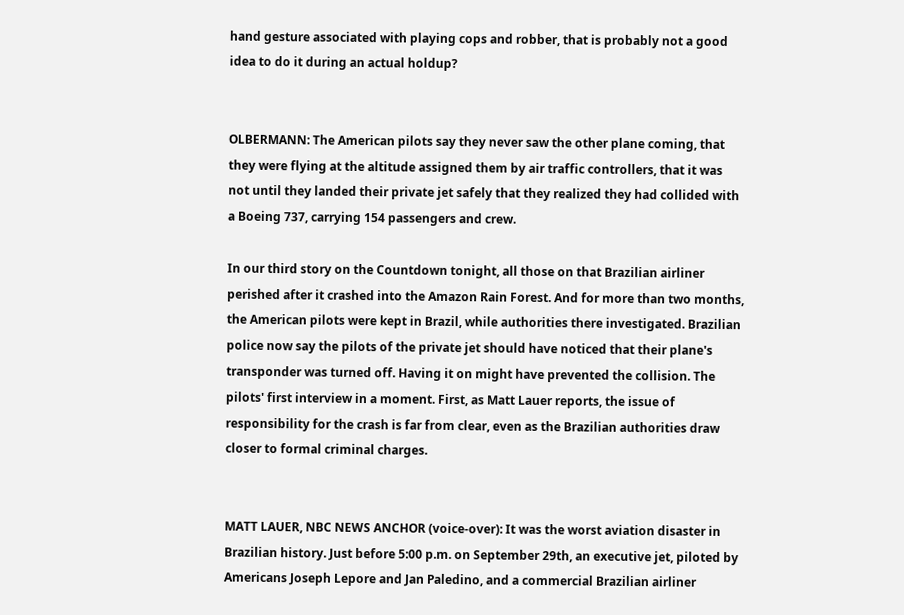hand gesture associated with playing cops and robber, that is probably not a good idea to do it during an actual holdup?


OLBERMANN: The American pilots say they never saw the other plane coming, that they were flying at the altitude assigned them by air traffic controllers, that it was not until they landed their private jet safely that they realized they had collided with a Boeing 737, carrying 154 passengers and crew.

In our third story on the Countdown tonight, all those on that Brazilian airliner perished after it crashed into the Amazon Rain Forest. And for more than two months, the American pilots were kept in Brazil, while authorities there investigated. Brazilian police now say the pilots of the private jet should have noticed that their plane's transponder was turned off. Having it on might have prevented the collision. The pilots' first interview in a moment. First, as Matt Lauer reports, the issue of responsibility for the crash is far from clear, even as the Brazilian authorities draw closer to formal criminal charges.


MATT LAUER, NBC NEWS ANCHOR (voice-over): It was the worst aviation disaster in Brazilian history. Just before 5:00 p.m. on September 29th, an executive jet, piloted by Americans Joseph Lepore and Jan Paledino, and a commercial Brazilian airliner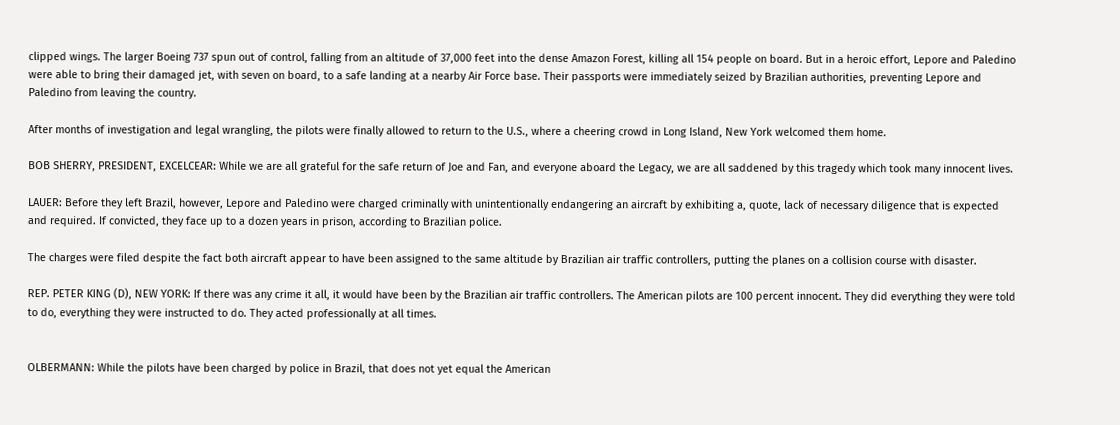clipped wings. The larger Boeing 737 spun out of control, falling from an altitude of 37,000 feet into the dense Amazon Forest, killing all 154 people on board. But in a heroic effort, Lepore and Paledino were able to bring their damaged jet, with seven on board, to a safe landing at a nearby Air Force base. Their passports were immediately seized by Brazilian authorities, preventing Lepore and Paledino from leaving the country.

After months of investigation and legal wrangling, the pilots were finally allowed to return to the U.S., where a cheering crowd in Long Island, New York welcomed them home.

BOB SHERRY, PRESIDENT, EXCELCEAR: While we are all grateful for the safe return of Joe and Fan, and everyone aboard the Legacy, we are all saddened by this tragedy which took many innocent lives.

LAUER: Before they left Brazil, however, Lepore and Paledino were charged criminally with unintentionally endangering an aircraft by exhibiting a, quote, lack of necessary diligence that is expected and required. If convicted, they face up to a dozen years in prison, according to Brazilian police.

The charges were filed despite the fact both aircraft appear to have been assigned to the same altitude by Brazilian air traffic controllers, putting the planes on a collision course with disaster.

REP. PETER KING (D), NEW YORK: If there was any crime it all, it would have been by the Brazilian air traffic controllers. The American pilots are 100 percent innocent. They did everything they were told to do, everything they were instructed to do. They acted professionally at all times.


OLBERMANN: While the pilots have been charged by police in Brazil, that does not yet equal the American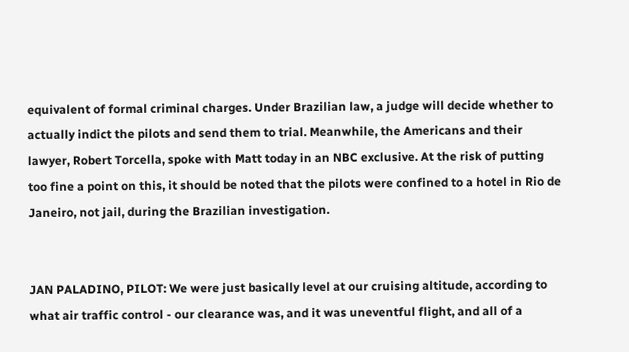equivalent of formal criminal charges. Under Brazilian law, a judge will decide whether to actually indict the pilots and send them to trial. Meanwhile, the Americans and their lawyer, Robert Torcella, spoke with Matt today in an NBC exclusive. At the risk of putting too fine a point on this, it should be noted that the pilots were confined to a hotel in Rio de Janeiro, not jail, during the Brazilian investigation.


JAN PALADINO, PILOT: We were just basically level at our cruising altitude, according to what air traffic control - our clearance was, and it was uneventful flight, and all of a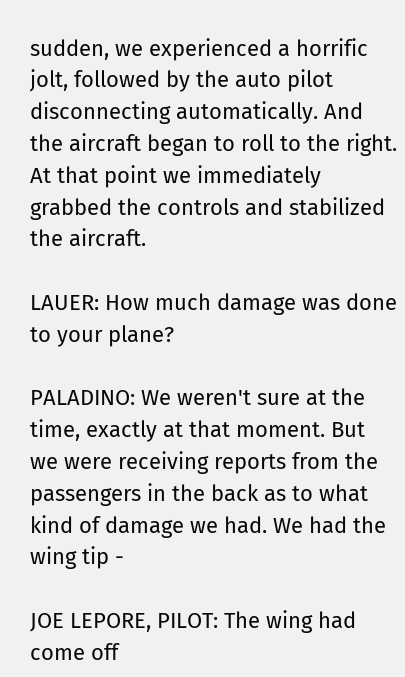sudden, we experienced a horrific jolt, followed by the auto pilot disconnecting automatically. And the aircraft began to roll to the right. At that point we immediately grabbed the controls and stabilized the aircraft.

LAUER: How much damage was done to your plane?

PALADINO: We weren't sure at the time, exactly at that moment. But we were receiving reports from the passengers in the back as to what kind of damage we had. We had the wing tip -

JOE LEPORE, PILOT: The wing had come off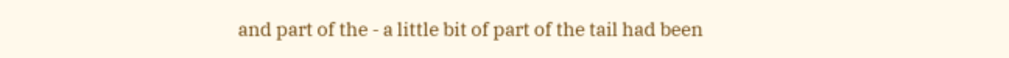and part of the - a little bit of part of the tail had been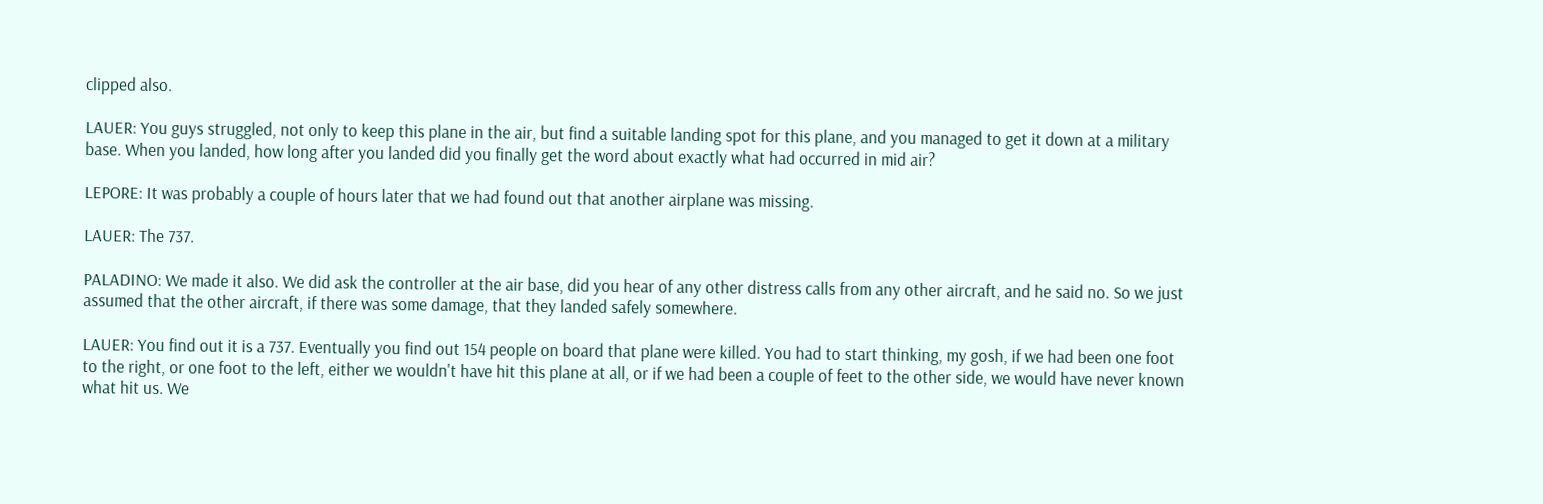clipped also.

LAUER: You guys struggled, not only to keep this plane in the air, but find a suitable landing spot for this plane, and you managed to get it down at a military base. When you landed, how long after you landed did you finally get the word about exactly what had occurred in mid air?

LEPORE: It was probably a couple of hours later that we had found out that another airplane was missing.

LAUER: The 737.

PALADINO: We made it also. We did ask the controller at the air base, did you hear of any other distress calls from any other aircraft, and he said no. So we just assumed that the other aircraft, if there was some damage, that they landed safely somewhere.

LAUER: You find out it is a 737. Eventually you find out 154 people on board that plane were killed. You had to start thinking, my gosh, if we had been one foot to the right, or one foot to the left, either we wouldn't have hit this plane at all, or if we had been a couple of feet to the other side, we would have never known what hit us. We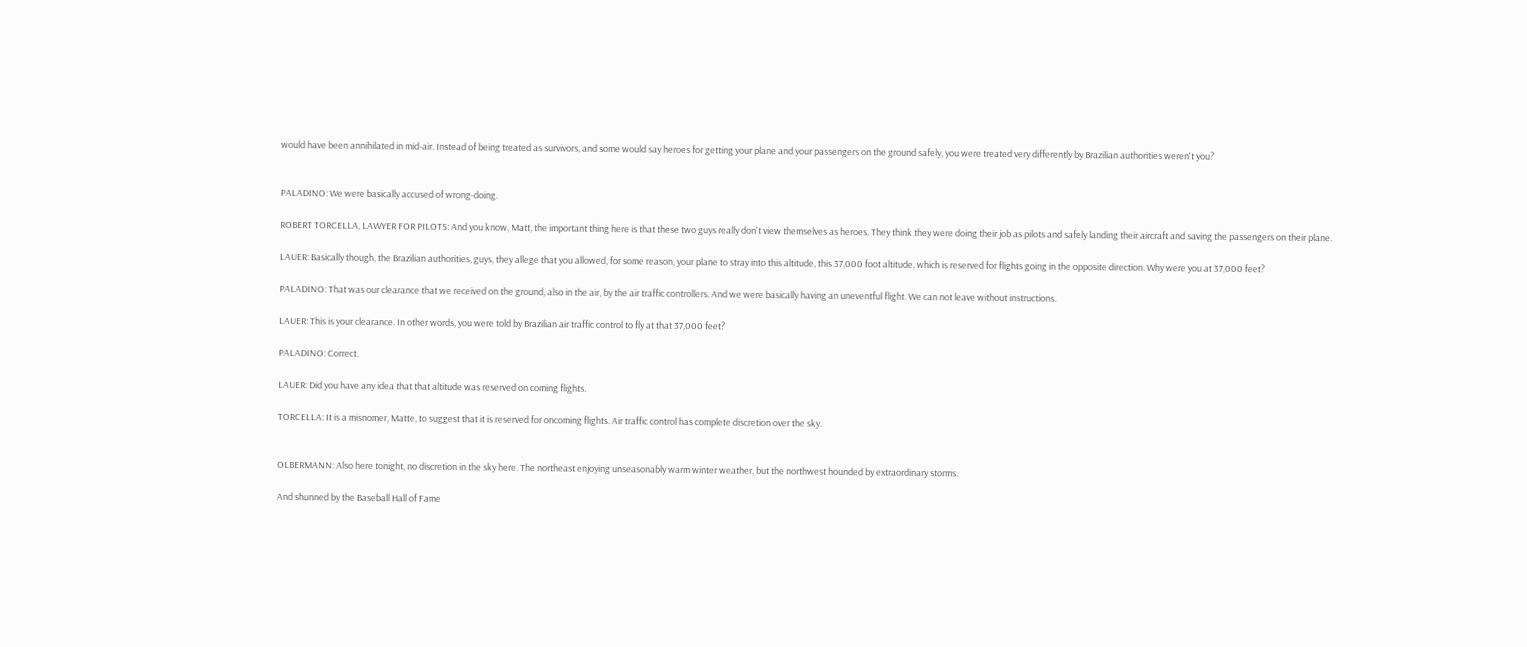would have been annihilated in mid-air. Instead of being treated as survivors, and some would say heroes for getting your plane and your passengers on the ground safely, you were treated very differently by Brazilian authorities weren't you?


PALADINO: We were basically accused of wrong-doing.

ROBERT TORCELLA, LAWYER FOR PILOTS: And you know, Matt, the important thing here is that these two guys really don't view themselves as heroes. They think they were doing their job as pilots and safely landing their aircraft and saving the passengers on their plane.

LAUER: Basically though, the Brazilian authorities, guys, they allege that you allowed, for some reason, your plane to stray into this altitude, this 37,000 foot altitude, which is reserved for flights going in the opposite direction. Why were you at 37,000 feet?

PALADINO: That was our clearance that we received on the ground, also in the air, by the air traffic controllers. And we were basically having an uneventful flight. We can not leave without instructions.

LAUER: This is your clearance. In other words, you were told by Brazilian air traffic control to fly at that 37,000 feet?

PALADINO: Correct.

LAUER: Did you have any idea that that altitude was reserved on coming flights.

TORCELLA: It is a misnomer, Matte, to suggest that it is reserved for oncoming flights. Air traffic control has complete discretion over the sky.


OLBERMANN: Also here tonight, no discretion in the sky here. The northeast enjoying unseasonably warm winter weather, but the northwest hounded by extraordinary storms.

And shunned by the Baseball Hall of Fame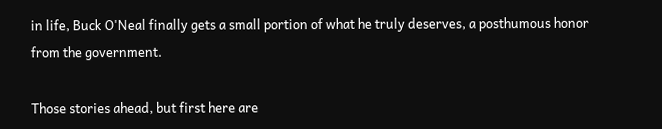in life, Buck O'Neal finally gets a small portion of what he truly deserves, a posthumous honor from the government.

Those stories ahead, but first here are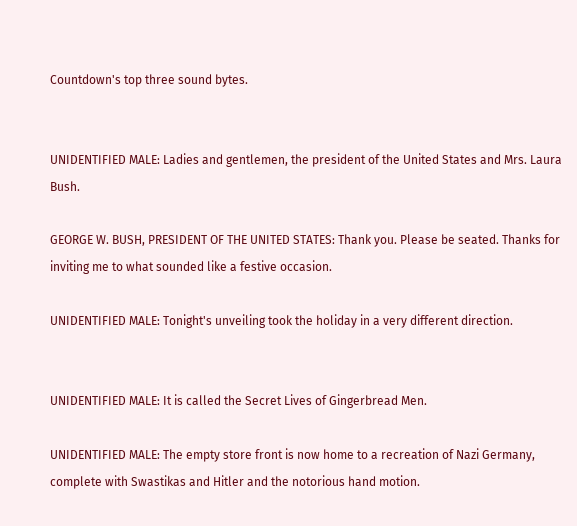Countdown's top three sound bytes.


UNIDENTIFIED MALE: Ladies and gentlemen, the president of the United States and Mrs. Laura Bush.

GEORGE W. BUSH, PRESIDENT OF THE UNITED STATES: Thank you. Please be seated. Thanks for inviting me to what sounded like a festive occasion.

UNIDENTIFIED MALE: Tonight's unveiling took the holiday in a very different direction.


UNIDENTIFIED MALE: It is called the Secret Lives of Gingerbread Men.

UNIDENTIFIED MALE: The empty store front is now home to a recreation of Nazi Germany, complete with Swastikas and Hitler and the notorious hand motion.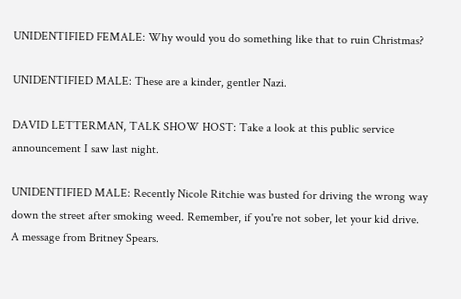UNIDENTIFIED FEMALE: Why would you do something like that to ruin Christmas?

UNIDENTIFIED MALE: These are a kinder, gentler Nazi.

DAVID LETTERMAN, TALK SHOW HOST: Take a look at this public service announcement I saw last night.

UNIDENTIFIED MALE: Recently Nicole Ritchie was busted for driving the wrong way down the street after smoking weed. Remember, if you're not sober, let your kid drive. A message from Britney Spears.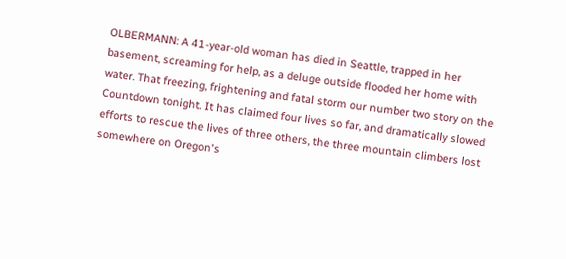OLBERMANN: A 41-year-old woman has died in Seattle, trapped in her basement, screaming for help, as a deluge outside flooded her home with water. That freezing, frightening and fatal storm our number two story on the Countdown tonight. It has claimed four lives so far, and dramatically slowed efforts to rescue the lives of three others, the three mountain climbers lost somewhere on Oregon's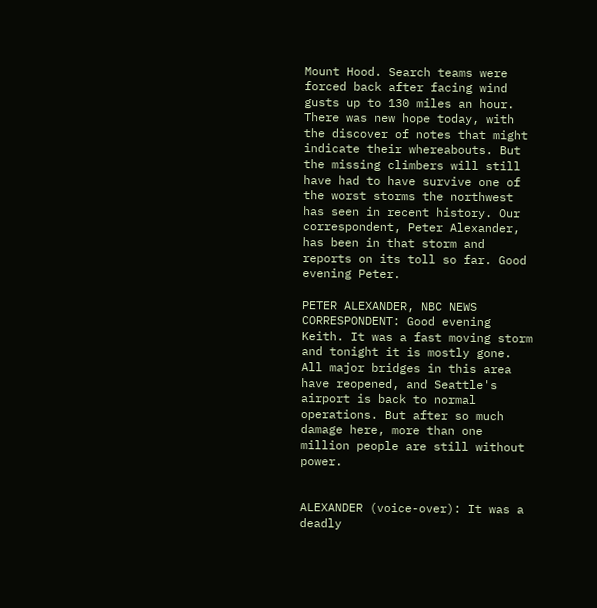Mount Hood. Search teams were forced back after facing wind gusts up to 130 miles an hour. There was new hope today, with the discover of notes that might indicate their whereabouts. But the missing climbers will still have had to have survive one of the worst storms the northwest has seen in recent history. Our correspondent, Peter Alexander, has been in that storm and reports on its toll so far. Good evening Peter.

PETER ALEXANDER, NBC NEWS CORRESPONDENT: Good evening Keith. It was a fast moving storm and tonight it is mostly gone. All major bridges in this area have reopened, and Seattle's airport is back to normal operations. But after so much damage here, more than one million people are still without power.


ALEXANDER (voice-over): It was a deadly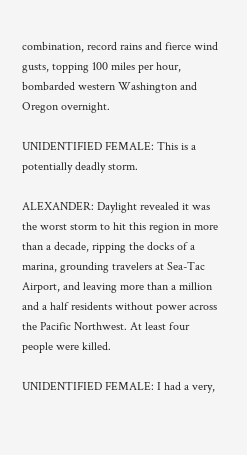combination, record rains and fierce wind gusts, topping 100 miles per hour, bombarded western Washington and Oregon overnight.

UNIDENTIFIED FEMALE: This is a potentially deadly storm.

ALEXANDER: Daylight revealed it was the worst storm to hit this region in more than a decade, ripping the docks of a marina, grounding travelers at Sea-Tac Airport, and leaving more than a million and a half residents without power across the Pacific Northwest. At least four people were killed.

UNIDENTIFIED FEMALE: I had a very,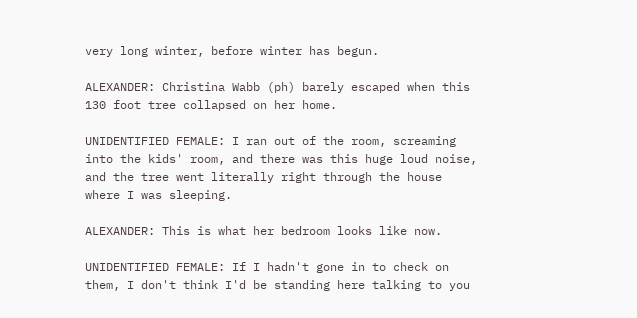very long winter, before winter has begun.

ALEXANDER: Christina Wabb (ph) barely escaped when this 130 foot tree collapsed on her home.

UNIDENTIFIED FEMALE: I ran out of the room, screaming into the kids' room, and there was this huge loud noise, and the tree went literally right through the house where I was sleeping.

ALEXANDER: This is what her bedroom looks like now.

UNIDENTIFIED FEMALE: If I hadn't gone in to check on them, I don't think I'd be standing here talking to you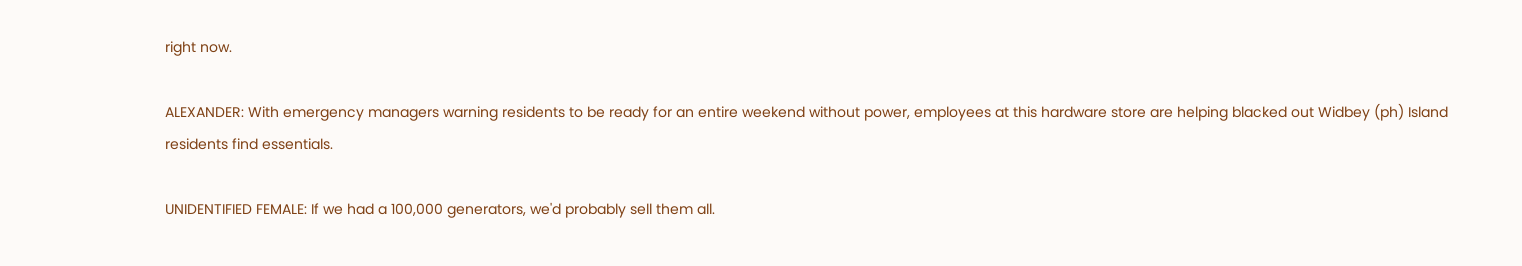right now.

ALEXANDER: With emergency managers warning residents to be ready for an entire weekend without power, employees at this hardware store are helping blacked out Widbey (ph) Island residents find essentials.

UNIDENTIFIED FEMALE: If we had a 100,000 generators, we'd probably sell them all.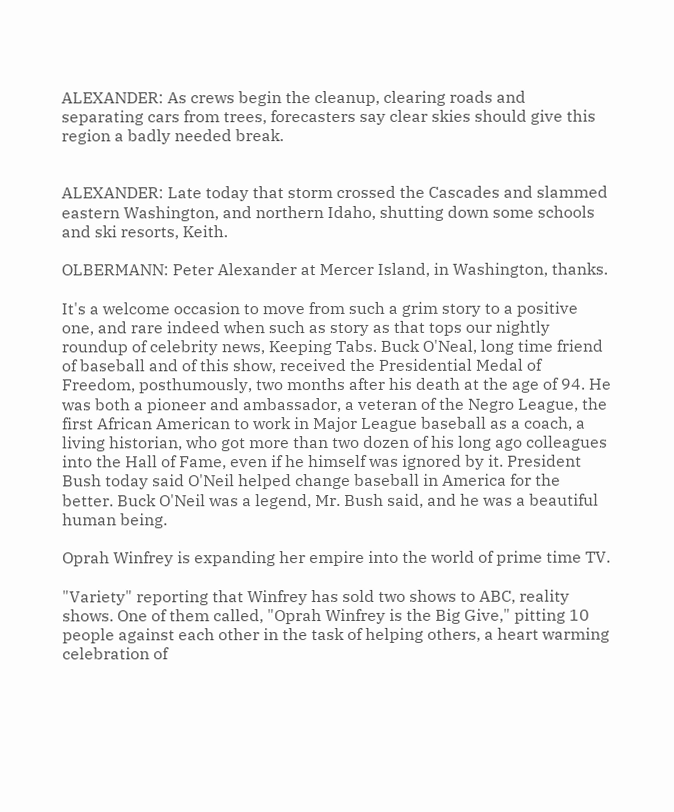ALEXANDER: As crews begin the cleanup, clearing roads and separating cars from trees, forecasters say clear skies should give this region a badly needed break.


ALEXANDER: Late today that storm crossed the Cascades and slammed eastern Washington, and northern Idaho, shutting down some schools and ski resorts, Keith.

OLBERMANN: Peter Alexander at Mercer Island, in Washington, thanks.

It's a welcome occasion to move from such a grim story to a positive one, and rare indeed when such as story as that tops our nightly roundup of celebrity news, Keeping Tabs. Buck O'Neal, long time friend of baseball and of this show, received the Presidential Medal of Freedom, posthumously, two months after his death at the age of 94. He was both a pioneer and ambassador, a veteran of the Negro League, the first African American to work in Major League baseball as a coach, a living historian, who got more than two dozen of his long ago colleagues into the Hall of Fame, even if he himself was ignored by it. President Bush today said O'Neil helped change baseball in America for the better. Buck O'Neil was a legend, Mr. Bush said, and he was a beautiful human being.

Oprah Winfrey is expanding her empire into the world of prime time TV.

"Variety" reporting that Winfrey has sold two shows to ABC, reality shows. One of them called, "Oprah Winfrey is the Big Give," pitting 10 people against each other in the task of helping others, a heart warming celebration of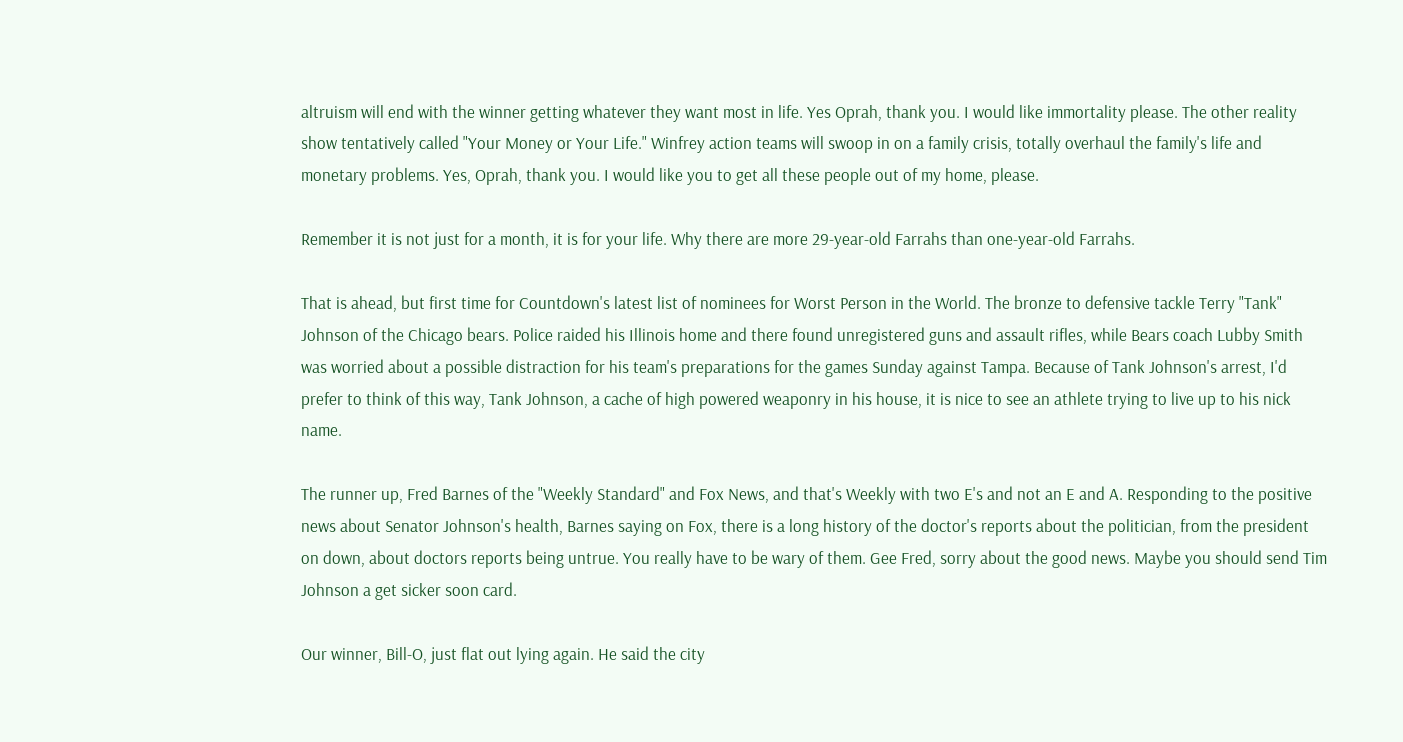altruism will end with the winner getting whatever they want most in life. Yes Oprah, thank you. I would like immortality please. The other reality show tentatively called "Your Money or Your Life." Winfrey action teams will swoop in on a family crisis, totally overhaul the family's life and monetary problems. Yes, Oprah, thank you. I would like you to get all these people out of my home, please.

Remember it is not just for a month, it is for your life. Why there are more 29-year-old Farrahs than one-year-old Farrahs.

That is ahead, but first time for Countdown's latest list of nominees for Worst Person in the World. The bronze to defensive tackle Terry "Tank" Johnson of the Chicago bears. Police raided his Illinois home and there found unregistered guns and assault rifles, while Bears coach Lubby Smith was worried about a possible distraction for his team's preparations for the games Sunday against Tampa. Because of Tank Johnson's arrest, I'd prefer to think of this way, Tank Johnson, a cache of high powered weaponry in his house, it is nice to see an athlete trying to live up to his nick name.

The runner up, Fred Barnes of the "Weekly Standard" and Fox News, and that's Weekly with two E's and not an E and A. Responding to the positive news about Senator Johnson's health, Barnes saying on Fox, there is a long history of the doctor's reports about the politician, from the president on down, about doctors reports being untrue. You really have to be wary of them. Gee Fred, sorry about the good news. Maybe you should send Tim Johnson a get sicker soon card.

Our winner, Bill-O, just flat out lying again. He said the city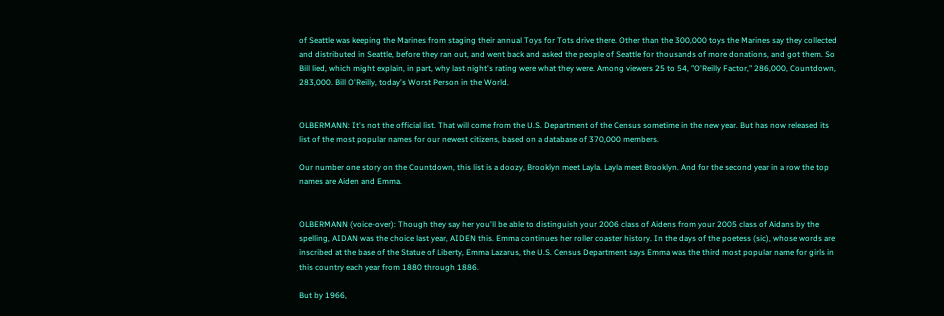of Seattle was keeping the Marines from staging their annual Toys for Tots drive there. Other than the 300,000 toys the Marines say they collected and distributed in Seattle, before they ran out, and went back and asked the people of Seattle for thousands of more donations, and got them. So Bill lied, which might explain, in part, why last night's rating were what they were. Among viewers 25 to 54, "O'Reilly Factor," 286,000, Countdown, 283,000. Bill O'Reilly, today's Worst Person in the World.


OLBERMANN: It's not the official list. That will come from the U.S. Department of the Census sometime in the new year. But has now released its list of the most popular names for our newest citizens, based on a database of 370,000 members.

Our number one story on the Countdown, this list is a doozy, Brooklyn meet Layla. Layla meet Brooklyn. And for the second year in a row the top names are Aiden and Emma.


OLBERMANN (voice-over): Though they say her you'll be able to distinguish your 2006 class of Aidens from your 2005 class of Aidans by the spelling, AIDAN was the choice last year, AIDEN this. Emma continues her roller coaster history. In the days of the poetess (sic), whose words are inscribed at the base of the Statue of Liberty, Emma Lazarus, the U.S. Census Department says Emma was the third most popular name for girls in this country each year from 1880 through 1886.

But by 1966,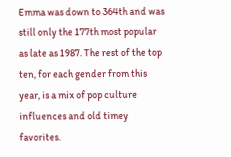Emma was down to 364th and was still only the 177th most popular as late as 1987. The rest of the top ten, for each gender from this year, is a mix of pop culture influences and old timey favorites.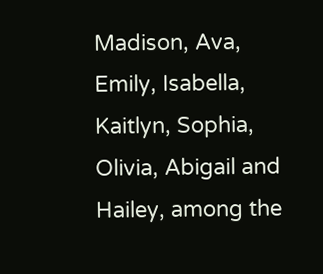Madison, Ava, Emily, Isabella, Kaitlyn, Sophia, Olivia, Abigail and Hailey, among the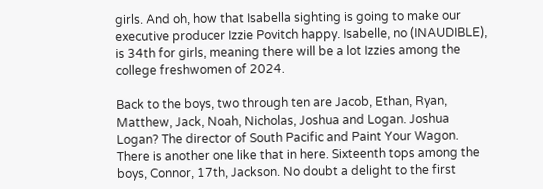girls. And oh, how that Isabella sighting is going to make our executive producer Izzie Povitch happy. Isabelle, no (INAUDIBLE), is 34th for girls, meaning there will be a lot Izzies among the college freshwomen of 2024.

Back to the boys, two through ten are Jacob, Ethan, Ryan, Matthew, Jack, Noah, Nicholas, Joshua and Logan. Joshua Logan? The director of South Pacific and Paint Your Wagon. There is another one like that in here. Sixteenth tops among the boys, Connor, 17th, Jackson. No doubt a delight to the first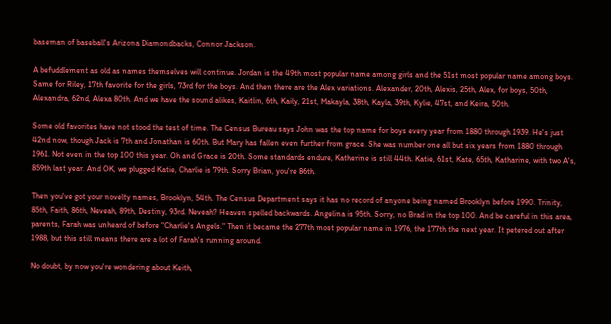baseman of baseball's Arizona Diamondbacks, Connor Jackson.

A befuddlement as old as names themselves will continue. Jordan is the 49th most popular name among girls and the 51st most popular name among boys. Same for Riley, 17th favorite for the girls, 73rd for the boys. And then there are the Alex variations. Alexander, 20th, Alexis, 25th, Alex, for boys, 50th, Alexandra, 62nd, Alexa 80th. And we have the sound alikes, Kaitlin, 6th, Kaily, 21st, Makayla, 38th, Kayla, 39th, Kylie, 47st, and Keira, 50th.

Some old favorites have not stood the test of time. The Census Bureau says John was the top name for boys every year from 1880 through 1939. He's just 42nd now, though Jack is 7th and Jonathan is 60th. But Mary has fallen even further from grace. She was number one all but six years from 1880 through 1961. Not even in the top 100 this year. Oh and Grace is 20th. Some standards endure, Katherine is still 44th. Katie, 61st, Kate, 65th, Katharine, with two A's, 859th last year. And OK, we plugged Katie, Charlie is 79th. Sorry Brian, you're 86th.

Then you've got your novelty names, Brooklyn, 54th. The Census Department says it has no record of anyone being named Brooklyn before 1990. Trinity, 85th, Faith, 86th, Neveah, 89th, Destiny, 93rd. Neveah? Heaven spelled backwards. Angelina is 95th. Sorry, no Brad in the top 100. And be careful in this area, parents, Farah was unheard of before "Charlie's Angels." Then it became the 277th most popular name in 1976, the 177th the next year. It petered out after 1988, but this still means there are a lot of Farah's running around.

No doubt, by now you're wondering about Keith,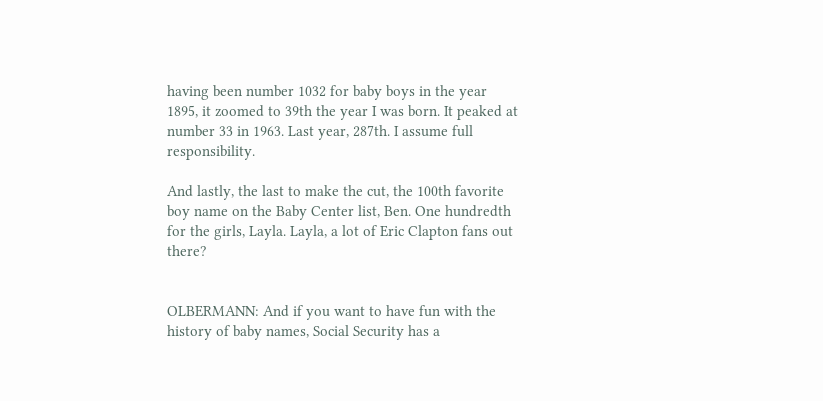having been number 1032 for baby boys in the year 1895, it zoomed to 39th the year I was born. It peaked at number 33 in 1963. Last year, 287th. I assume full responsibility.

And lastly, the last to make the cut, the 100th favorite boy name on the Baby Center list, Ben. One hundredth for the girls, Layla. Layla, a lot of Eric Clapton fans out there?


OLBERMANN: And if you want to have fun with the history of baby names, Social Security has a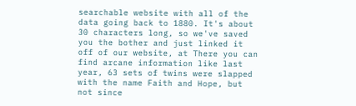searchable website with all of the data going back to 1880. It's about 30 characters long, so we've saved you the bother and just linked it off of our website, at There you can find arcane information like last year, 63 sets of twins were slapped with the name Faith and Hope, but not since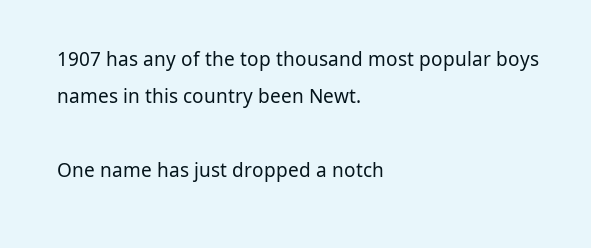1907 has any of the top thousand most popular boys names in this country been Newt.

One name has just dropped a notch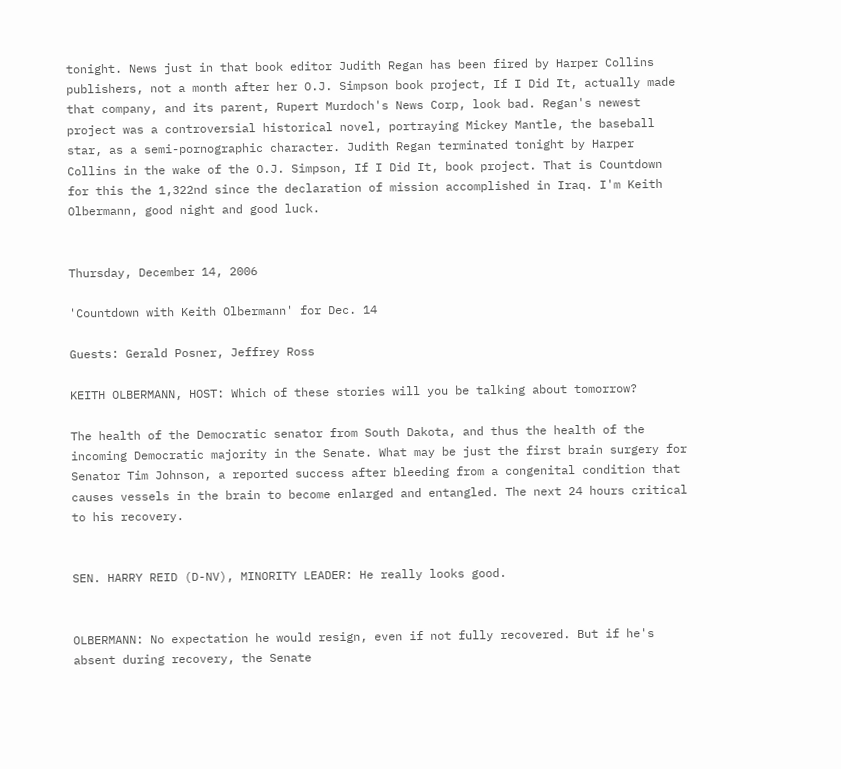tonight. News just in that book editor Judith Regan has been fired by Harper Collins publishers, not a month after her O.J. Simpson book project, If I Did It, actually made that company, and its parent, Rupert Murdoch's News Corp, look bad. Regan's newest project was a controversial historical novel, portraying Mickey Mantle, the baseball star, as a semi-pornographic character. Judith Regan terminated tonight by Harper Collins in the wake of the O.J. Simpson, If I Did It, book project. That is Countdown for this the 1,322nd since the declaration of mission accomplished in Iraq. I'm Keith Olbermann, good night and good luck.


Thursday, December 14, 2006

'Countdown with Keith Olbermann' for Dec. 14

Guests: Gerald Posner, Jeffrey Ross

KEITH OLBERMANN, HOST: Which of these stories will you be talking about tomorrow?

The health of the Democratic senator from South Dakota, and thus the health of the incoming Democratic majority in the Senate. What may be just the first brain surgery for Senator Tim Johnson, a reported success after bleeding from a congenital condition that causes vessels in the brain to become enlarged and entangled. The next 24 hours critical to his recovery.


SEN. HARRY REID (D-NV), MINORITY LEADER: He really looks good.


OLBERMANN: No expectation he would resign, even if not fully recovered. But if he's absent during recovery, the Senate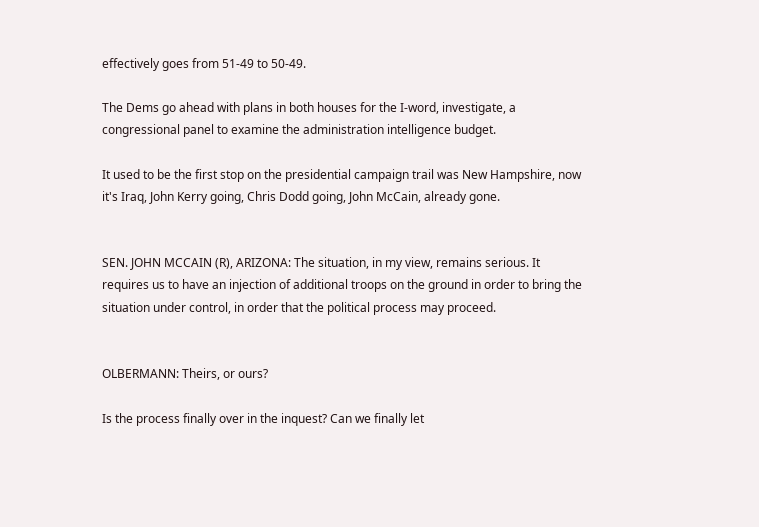effectively goes from 51-49 to 50-49.

The Dems go ahead with plans in both houses for the I-word, investigate, a congressional panel to examine the administration intelligence budget.

It used to be the first stop on the presidential campaign trail was New Hampshire, now it's Iraq, John Kerry going, Chris Dodd going, John McCain, already gone.


SEN. JOHN MCCAIN (R), ARIZONA: The situation, in my view, remains serious. It requires us to have an injection of additional troops on the ground in order to bring the situation under control, in order that the political process may proceed.


OLBERMANN: Theirs, or ours?

Is the process finally over in the inquest? Can we finally let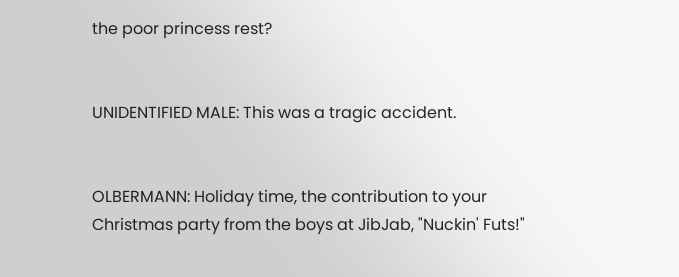the poor princess rest?


UNIDENTIFIED MALE: This was a tragic accident.


OLBERMANN: Holiday time, the contribution to your Christmas party from the boys at JibJab, "Nuckin' Futs!"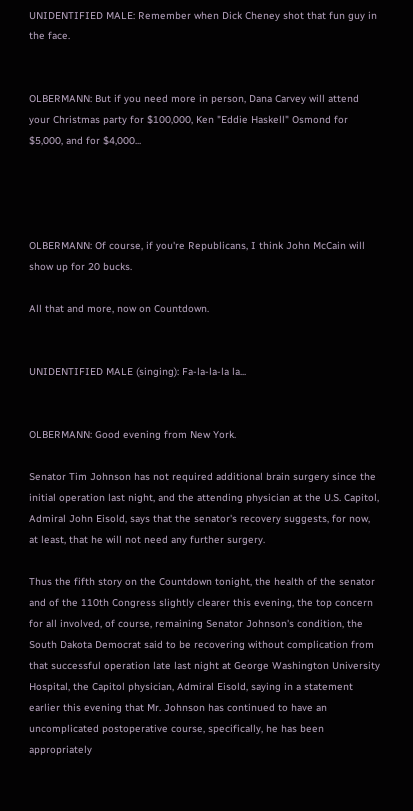UNIDENTIFIED MALE: Remember when Dick Cheney shot that fun guy in the face.


OLBERMANN: But if you need more in person, Dana Carvey will attend your Christmas party for $100,000, Ken "Eddie Haskell" Osmond for $5,000, and for $4,000...




OLBERMANN: Of course, if you're Republicans, I think John McCain will show up for 20 bucks.

All that and more, now on Countdown.


UNIDENTIFIED MALE (singing): Fa-la-la-la la...


OLBERMANN: Good evening from New York.

Senator Tim Johnson has not required additional brain surgery since the initial operation last night, and the attending physician at the U.S. Capitol, Admiral John Eisold, says that the senator's recovery suggests, for now, at least, that he will not need any further surgery.

Thus the fifth story on the Countdown tonight, the health of the senator and of the 110th Congress slightly clearer this evening, the top concern for all involved, of course, remaining Senator Johnson's condition, the South Dakota Democrat said to be recovering without complication from that successful operation late last night at George Washington University Hospital, the Capitol physician, Admiral Eisold, saying in a statement earlier this evening that Mr. Johnson has continued to have an uncomplicated postoperative course, specifically, he has been appropriately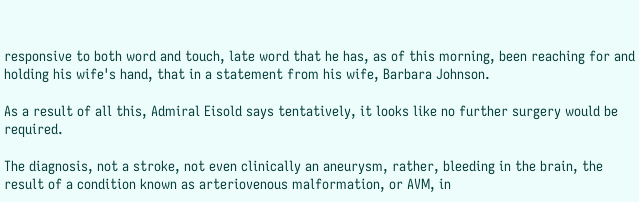responsive to both word and touch, late word that he has, as of this morning, been reaching for and holding his wife's hand, that in a statement from his wife, Barbara Johnson.

As a result of all this, Admiral Eisold says tentatively, it looks like no further surgery would be required.

The diagnosis, not a stroke, not even clinically an aneurysm, rather, bleeding in the brain, the result of a condition known as arteriovenous malformation, or AVM, in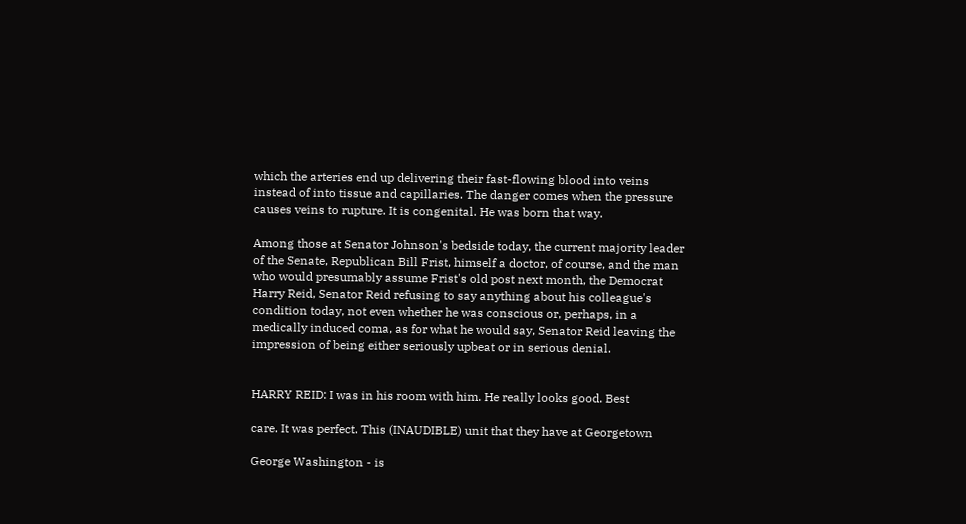which the arteries end up delivering their fast-flowing blood into veins instead of into tissue and capillaries. The danger comes when the pressure causes veins to rupture. It is congenital. He was born that way.

Among those at Senator Johnson's bedside today, the current majority leader of the Senate, Republican Bill Frist, himself a doctor, of course, and the man who would presumably assume Frist's old post next month, the Democrat Harry Reid, Senator Reid refusing to say anything about his colleague's condition today, not even whether he was conscious or, perhaps, in a medically induced coma, as for what he would say, Senator Reid leaving the impression of being either seriously upbeat or in serious denial.


HARRY REID: I was in his room with him. He really looks good. Best

care. It was perfect. This (INAUDIBLE) unit that they have at Georgetown

George Washington - is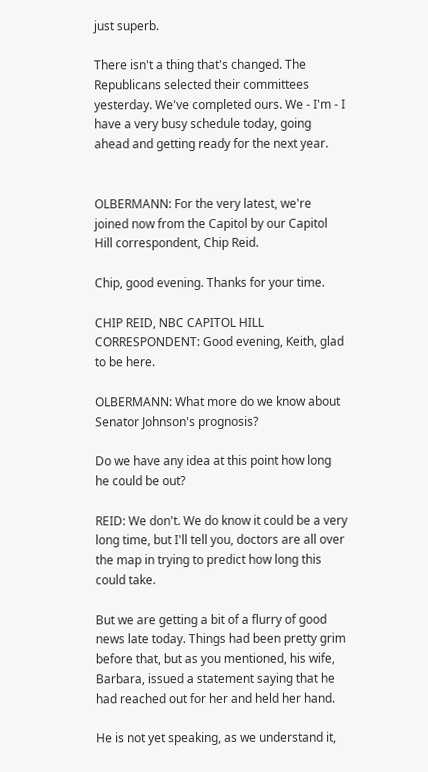just superb.

There isn't a thing that's changed. The Republicans selected their committees yesterday. We've completed ours. We - I'm - I have a very busy schedule today, going ahead and getting ready for the next year.


OLBERMANN: For the very latest, we're joined now from the Capitol by our Capitol Hill correspondent, Chip Reid.

Chip, good evening. Thanks for your time.

CHIP REID, NBC CAPITOL HILL CORRESPONDENT: Good evening, Keith, glad to be here.

OLBERMANN: What more do we know about Senator Johnson's prognosis?

Do we have any idea at this point how long he could be out?

REID: We don't. We do know it could be a very long time, but I'll tell you, doctors are all over the map in trying to predict how long this could take.

But we are getting a bit of a flurry of good news late today. Things had been pretty grim before that, but as you mentioned, his wife, Barbara, issued a statement saying that he had reached out for her and held her hand.

He is not yet speaking, as we understand it,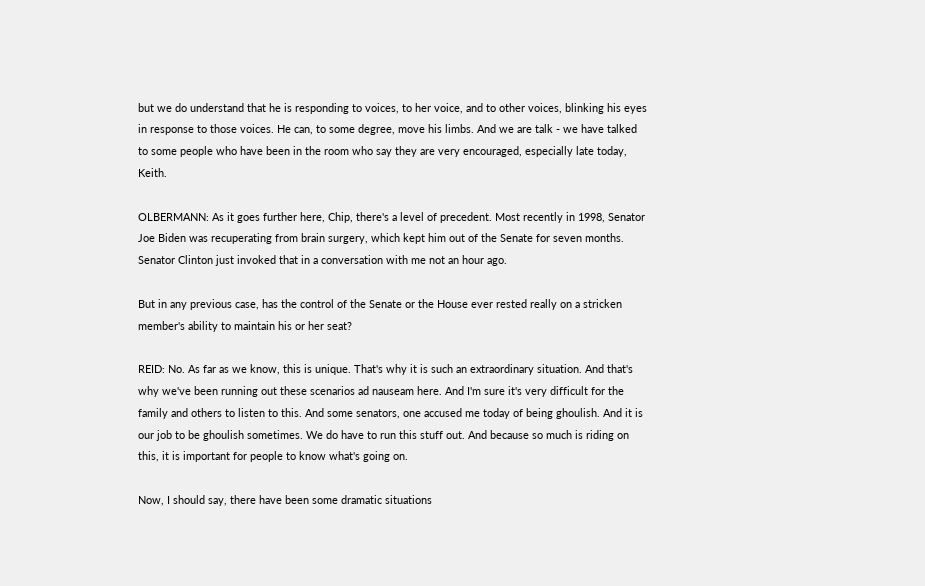but we do understand that he is responding to voices, to her voice, and to other voices, blinking his eyes in response to those voices. He can, to some degree, move his limbs. And we are talk - we have talked to some people who have been in the room who say they are very encouraged, especially late today, Keith.

OLBERMANN: As it goes further here, Chip, there's a level of precedent. Most recently in 1998, Senator Joe Biden was recuperating from brain surgery, which kept him out of the Senate for seven months. Senator Clinton just invoked that in a conversation with me not an hour ago.

But in any previous case, has the control of the Senate or the House ever rested really on a stricken member's ability to maintain his or her seat?

REID: No. As far as we know, this is unique. That's why it is such an extraordinary situation. And that's why we've been running out these scenarios ad nauseam here. And I'm sure it's very difficult for the family and others to listen to this. And some senators, one accused me today of being ghoulish. And it is our job to be ghoulish sometimes. We do have to run this stuff out. And because so much is riding on this, it is important for people to know what's going on.

Now, I should say, there have been some dramatic situations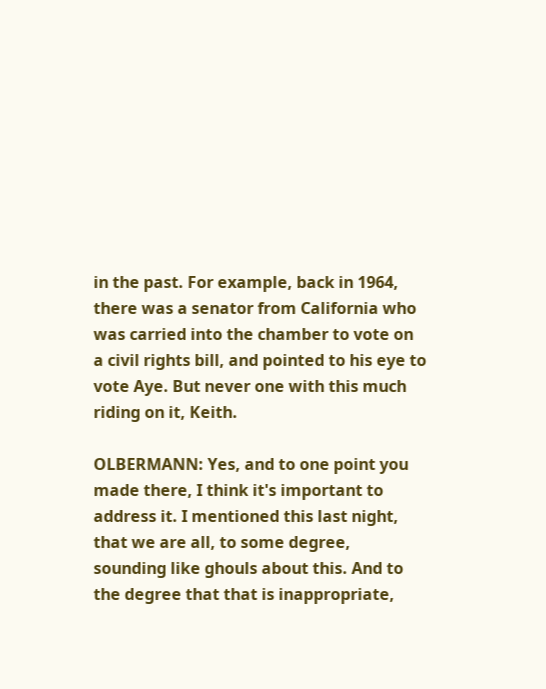in the past. For example, back in 1964, there was a senator from California who was carried into the chamber to vote on a civil rights bill, and pointed to his eye to vote Aye. But never one with this much riding on it, Keith.

OLBERMANN: Yes, and to one point you made there, I think it's important to address it. I mentioned this last night, that we are all, to some degree, sounding like ghouls about this. And to the degree that that is inappropriate,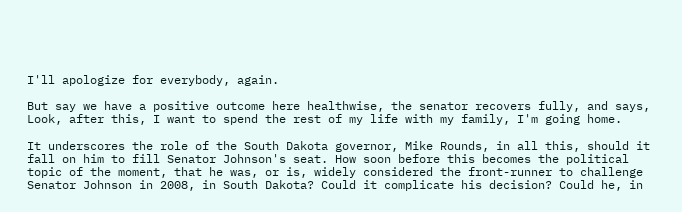I'll apologize for everybody, again.

But say we have a positive outcome here healthwise, the senator recovers fully, and says, Look, after this, I want to spend the rest of my life with my family, I'm going home.

It underscores the role of the South Dakota governor, Mike Rounds, in all this, should it fall on him to fill Senator Johnson's seat. How soon before this becomes the political topic of the moment, that he was, or is, widely considered the front-runner to challenge Senator Johnson in 2008, in South Dakota? Could it complicate his decision? Could he, in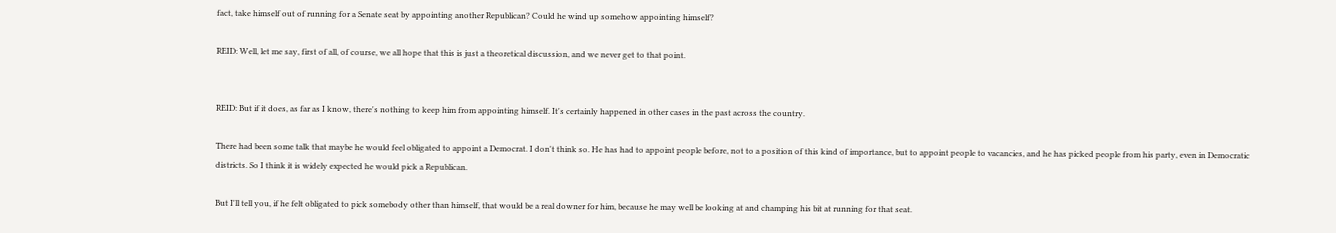fact, take himself out of running for a Senate seat by appointing another Republican? Could he wind up somehow appointing himself?

REID: Well, let me say, first of all, of course, we all hope that this is just a theoretical discussion, and we never get to that point.


REID: But if it does, as far as I know, there's nothing to keep him from appointing himself. It's certainly happened in other cases in the past across the country.

There had been some talk that maybe he would feel obligated to appoint a Democrat. I don't think so. He has had to appoint people before, not to a position of this kind of importance, but to appoint people to vacancies, and he has picked people from his party, even in Democratic districts. So I think it is widely expected he would pick a Republican.

But I'll tell you, if he felt obligated to pick somebody other than himself, that would be a real downer for him, because he may well be looking at and champing his bit at running for that seat.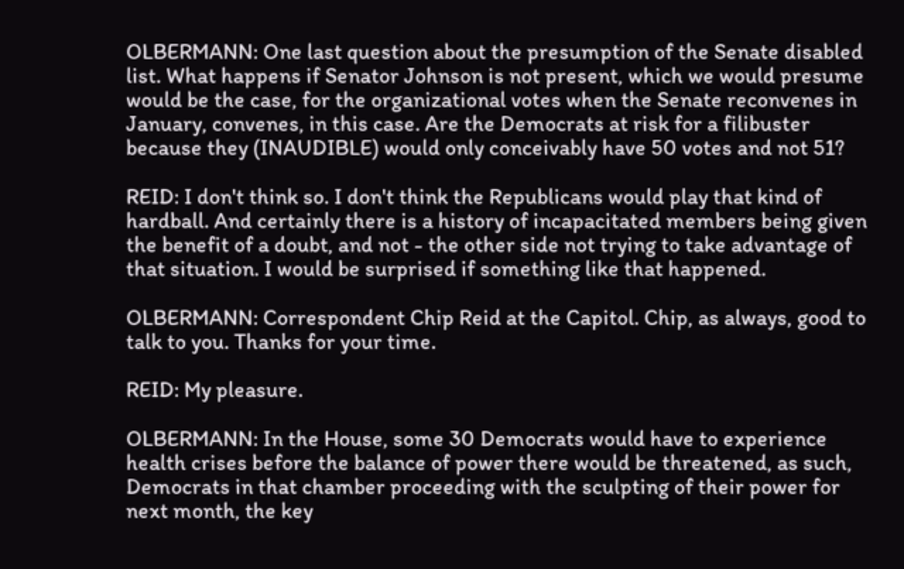OLBERMANN: One last question about the presumption of the Senate disabled list. What happens if Senator Johnson is not present, which we would presume would be the case, for the organizational votes when the Senate reconvenes in January, convenes, in this case. Are the Democrats at risk for a filibuster because they (INAUDIBLE) would only conceivably have 50 votes and not 51?

REID: I don't think so. I don't think the Republicans would play that kind of hardball. And certainly there is a history of incapacitated members being given the benefit of a doubt, and not - the other side not trying to take advantage of that situation. I would be surprised if something like that happened.

OLBERMANN: Correspondent Chip Reid at the Capitol. Chip, as always, good to talk to you. Thanks for your time.

REID: My pleasure.

OLBERMANN: In the House, some 30 Democrats would have to experience health crises before the balance of power there would be threatened, as such, Democrats in that chamber proceeding with the sculpting of their power for next month, the key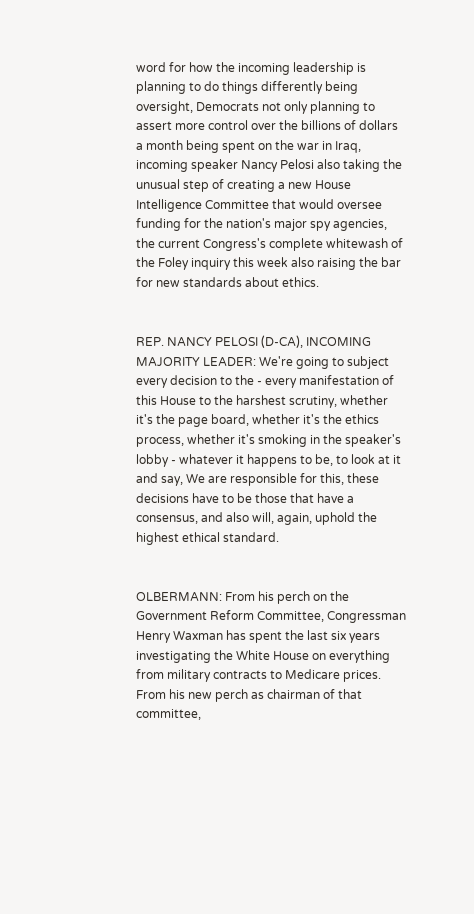word for how the incoming leadership is planning to do things differently being oversight, Democrats not only planning to assert more control over the billions of dollars a month being spent on the war in Iraq, incoming speaker Nancy Pelosi also taking the unusual step of creating a new House Intelligence Committee that would oversee funding for the nation's major spy agencies, the current Congress's complete whitewash of the Foley inquiry this week also raising the bar for new standards about ethics.


REP. NANCY PELOSI (D-CA), INCOMING MAJORITY LEADER: We're going to subject every decision to the - every manifestation of this House to the harshest scrutiny, whether it's the page board, whether it's the ethics process, whether it's smoking in the speaker's lobby - whatever it happens to be, to look at it and say, We are responsible for this, these decisions have to be those that have a consensus, and also will, again, uphold the highest ethical standard.


OLBERMANN: From his perch on the Government Reform Committee, Congressman Henry Waxman has spent the last six years investigating the White House on everything from military contracts to Medicare prices. From his new perch as chairman of that committee,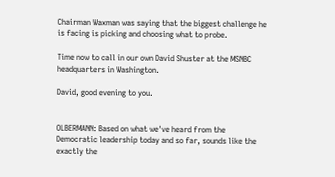Chairman Waxman was saying that the biggest challenge he is facing is picking and choosing what to probe.

Time now to call in our own David Shuster at the MSNBC headquarters in Washington.

David, good evening to you.


OLBERMANN: Based on what we've heard from the Democratic leadership today and so far, sounds like the exactly the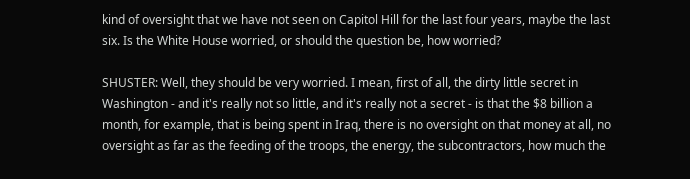kind of oversight that we have not seen on Capitol Hill for the last four years, maybe the last six. Is the White House worried, or should the question be, how worried?

SHUSTER: Well, they should be very worried. I mean, first of all, the dirty little secret in Washington - and it's really not so little, and it's really not a secret - is that the $8 billion a month, for example, that is being spent in Iraq, there is no oversight on that money at all, no oversight as far as the feeding of the troops, the energy, the subcontractors, how much the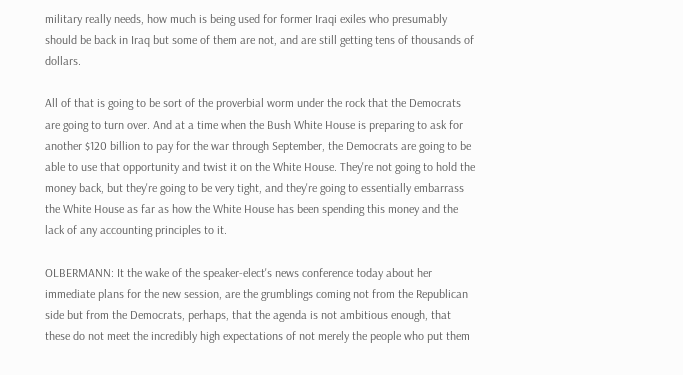military really needs, how much is being used for former Iraqi exiles who presumably should be back in Iraq but some of them are not, and are still getting tens of thousands of dollars.

All of that is going to be sort of the proverbial worm under the rock that the Democrats are going to turn over. And at a time when the Bush White House is preparing to ask for another $120 billion to pay for the war through September, the Democrats are going to be able to use that opportunity and twist it on the White House. They're not going to hold the money back, but they're going to be very tight, and they're going to essentially embarrass the White House as far as how the White House has been spending this money and the lack of any accounting principles to it.

OLBERMANN: It the wake of the speaker-elect's news conference today about her immediate plans for the new session, are the grumblings coming not from the Republican side but from the Democrats, perhaps, that the agenda is not ambitious enough, that these do not meet the incredibly high expectations of not merely the people who put them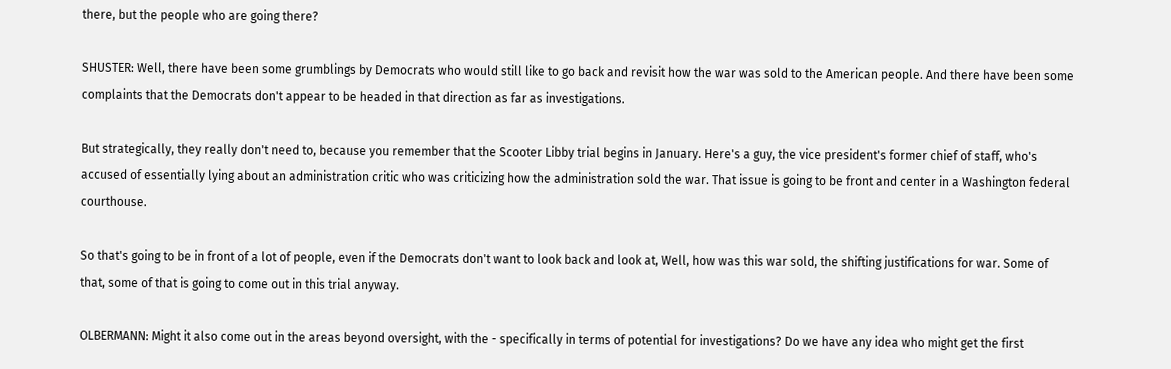there, but the people who are going there?

SHUSTER: Well, there have been some grumblings by Democrats who would still like to go back and revisit how the war was sold to the American people. And there have been some complaints that the Democrats don't appear to be headed in that direction as far as investigations.

But strategically, they really don't need to, because you remember that the Scooter Libby trial begins in January. Here's a guy, the vice president's former chief of staff, who's accused of essentially lying about an administration critic who was criticizing how the administration sold the war. That issue is going to be front and center in a Washington federal courthouse.

So that's going to be in front of a lot of people, even if the Democrats don't want to look back and look at, Well, how was this war sold, the shifting justifications for war. Some of that, some of that is going to come out in this trial anyway.

OLBERMANN: Might it also come out in the areas beyond oversight, with the - specifically in terms of potential for investigations? Do we have any idea who might get the first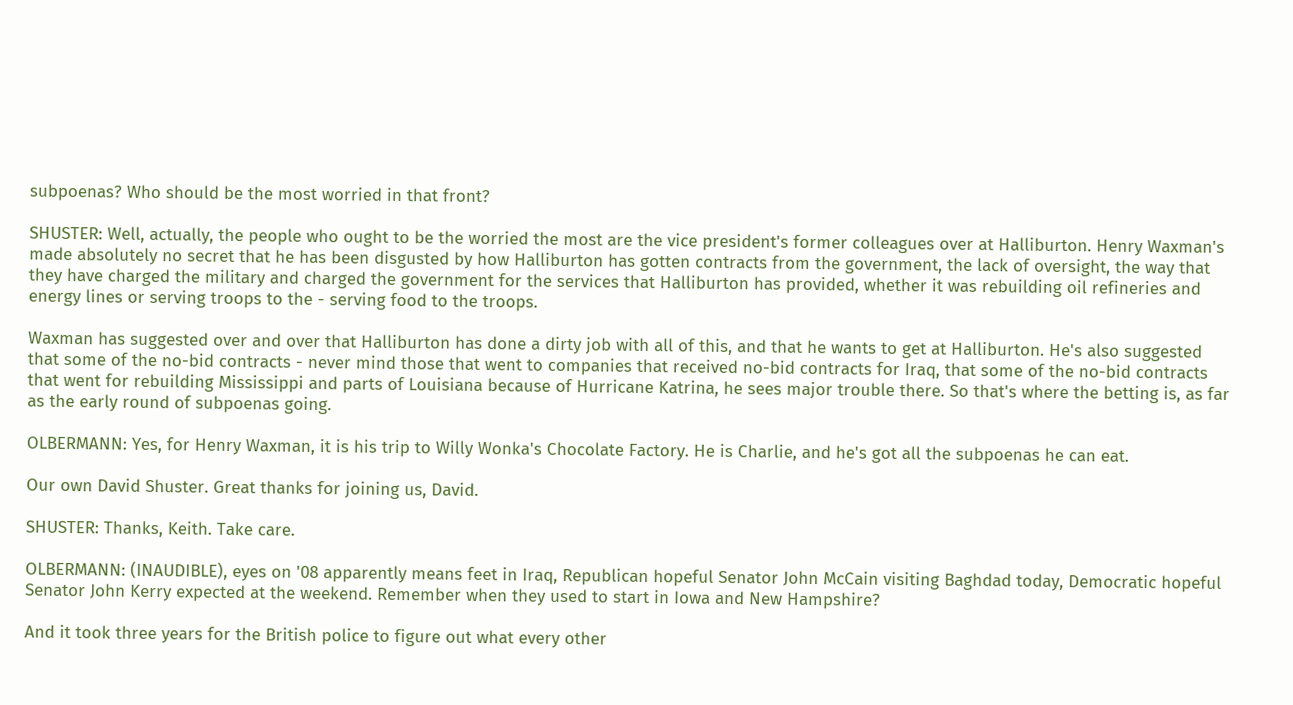subpoenas? Who should be the most worried in that front?

SHUSTER: Well, actually, the people who ought to be the worried the most are the vice president's former colleagues over at Halliburton. Henry Waxman's made absolutely no secret that he has been disgusted by how Halliburton has gotten contracts from the government, the lack of oversight, the way that they have charged the military and charged the government for the services that Halliburton has provided, whether it was rebuilding oil refineries and energy lines or serving troops to the - serving food to the troops.

Waxman has suggested over and over that Halliburton has done a dirty job with all of this, and that he wants to get at Halliburton. He's also suggested that some of the no-bid contracts - never mind those that went to companies that received no-bid contracts for Iraq, that some of the no-bid contracts that went for rebuilding Mississippi and parts of Louisiana because of Hurricane Katrina, he sees major trouble there. So that's where the betting is, as far as the early round of subpoenas going.

OLBERMANN: Yes, for Henry Waxman, it is his trip to Willy Wonka's Chocolate Factory. He is Charlie, and he's got all the subpoenas he can eat.

Our own David Shuster. Great thanks for joining us, David.

SHUSTER: Thanks, Keith. Take care.

OLBERMANN: (INAUDIBLE), eyes on '08 apparently means feet in Iraq, Republican hopeful Senator John McCain visiting Baghdad today, Democratic hopeful Senator John Kerry expected at the weekend. Remember when they used to start in Iowa and New Hampshire?

And it took three years for the British police to figure out what every other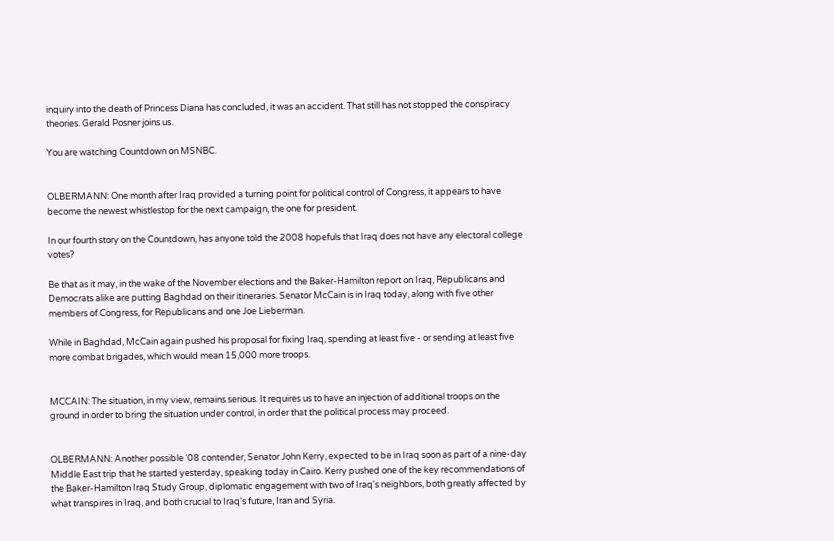inquiry into the death of Princess Diana has concluded, it was an accident. That still has not stopped the conspiracy theories. Gerald Posner joins us.

You are watching Countdown on MSNBC.


OLBERMANN: One month after Iraq provided a turning point for political control of Congress, it appears to have become the newest whistlestop for the next campaign, the one for president.

In our fourth story on the Countdown, has anyone told the 2008 hopefuls that Iraq does not have any electoral college votes?

Be that as it may, in the wake of the November elections and the Baker-Hamilton report on Iraq, Republicans and Democrats alike are putting Baghdad on their itineraries. Senator McCain is in Iraq today, along with five other members of Congress, for Republicans and one Joe Lieberman.

While in Baghdad, McCain again pushed his proposal for fixing Iraq, spending at least five - or sending at least five more combat brigades, which would mean 15,000 more troops.


MCCAIN: The situation, in my view, remains serious. It requires us to have an injection of additional troops on the ground in order to bring the situation under control, in order that the political process may proceed.


OLBERMANN: Another possible '08 contender, Senator John Kerry, expected to be in Iraq soon as part of a nine-day Middle East trip that he started yesterday, speaking today in Cairo. Kerry pushed one of the key recommendations of the Baker-Hamilton Iraq Study Group, diplomatic engagement with two of Iraq's neighbors, both greatly affected by what transpires in Iraq, and both crucial to Iraq's future, Iran and Syria.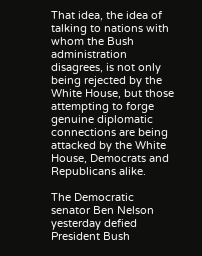That idea, the idea of talking to nations with whom the Bush administration disagrees, is not only being rejected by the White House, but those attempting to forge genuine diplomatic connections are being attacked by the White House, Democrats and Republicans alike.

The Democratic senator Ben Nelson yesterday defied President Bush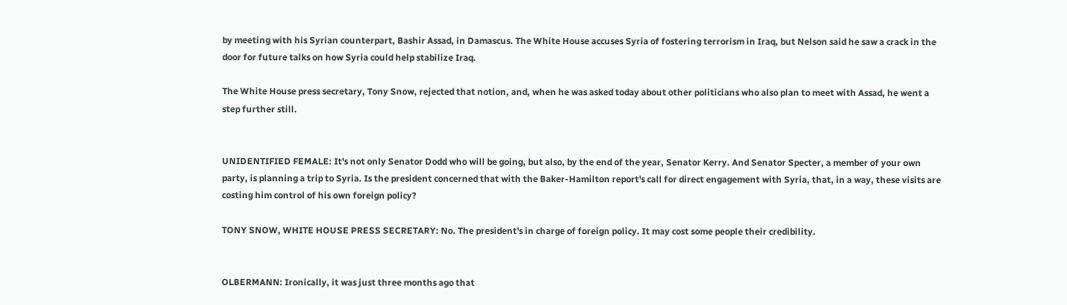by meeting with his Syrian counterpart, Bashir Assad, in Damascus. The White House accuses Syria of fostering terrorism in Iraq, but Nelson said he saw a crack in the door for future talks on how Syria could help stabilize Iraq.

The White House press secretary, Tony Snow, rejected that notion, and, when he was asked today about other politicians who also plan to meet with Assad, he went a step further still.


UNIDENTIFIED FEMALE: It's not only Senator Dodd who will be going, but also, by the end of the year, Senator Kerry. And Senator Specter, a member of your own party, is planning a trip to Syria. Is the president concerned that with the Baker-Hamilton report's call for direct engagement with Syria, that, in a way, these visits are costing him control of his own foreign policy?

TONY SNOW, WHITE HOUSE PRESS SECRETARY: No. The president's in charge of foreign policy. It may cost some people their credibility.


OLBERMANN: Ironically, it was just three months ago that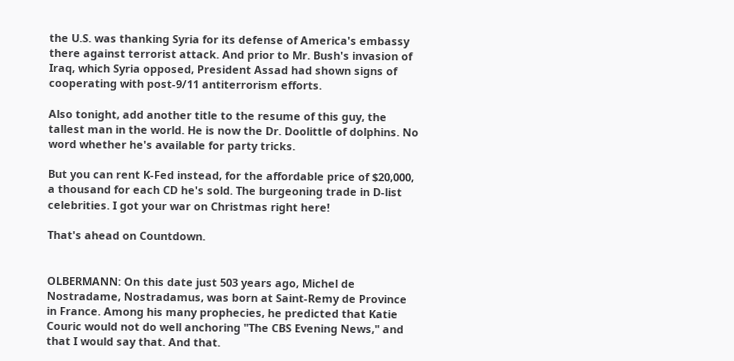the U.S. was thanking Syria for its defense of America's embassy there against terrorist attack. And prior to Mr. Bush's invasion of Iraq, which Syria opposed, President Assad had shown signs of cooperating with post-9/11 antiterrorism efforts.

Also tonight, add another title to the resume of this guy, the tallest man in the world. He is now the Dr. Doolittle of dolphins. No word whether he's available for party tricks.

But you can rent K-Fed instead, for the affordable price of $20,000, a thousand for each CD he's sold. The burgeoning trade in D-list celebrities. I got your war on Christmas right here!

That's ahead on Countdown.


OLBERMANN: On this date just 503 years ago, Michel de Nostradame, Nostradamus, was born at Saint-Remy de Province in France. Among his many prophecies, he predicted that Katie Couric would not do well anchoring "The CBS Evening News," and that I would say that. And that.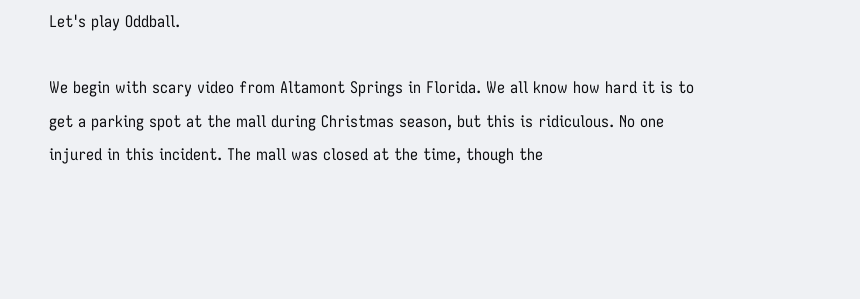Let's play Oddball.

We begin with scary video from Altamont Springs in Florida. We all know how hard it is to get a parking spot at the mall during Christmas season, but this is ridiculous. No one injured in this incident. The mall was closed at the time, though the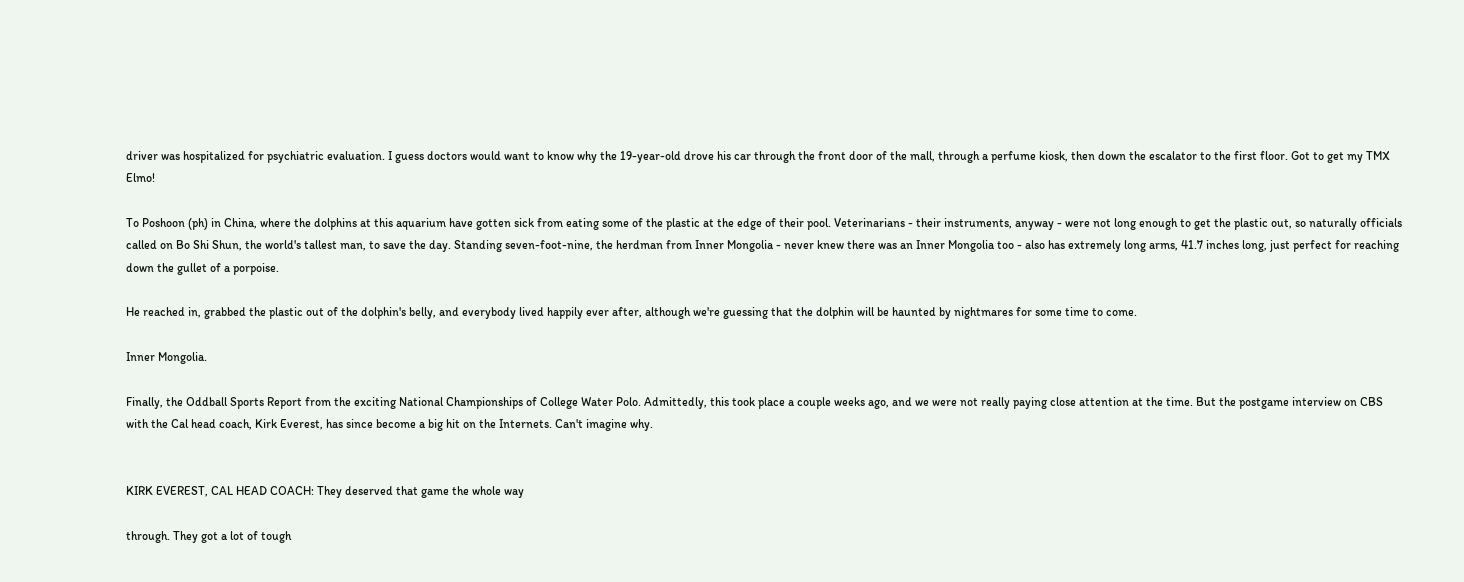driver was hospitalized for psychiatric evaluation. I guess doctors would want to know why the 19-year-old drove his car through the front door of the mall, through a perfume kiosk, then down the escalator to the first floor. Got to get my TMX Elmo!

To Poshoon (ph) in China, where the dolphins at this aquarium have gotten sick from eating some of the plastic at the edge of their pool. Veterinarians - their instruments, anyway - were not long enough to get the plastic out, so naturally officials called on Bo Shi Shun, the world's tallest man, to save the day. Standing seven-foot-nine, the herdman from Inner Mongolia - never knew there was an Inner Mongolia too - also has extremely long arms, 41.7 inches long, just perfect for reaching down the gullet of a porpoise.

He reached in, grabbed the plastic out of the dolphin's belly, and everybody lived happily ever after, although we're guessing that the dolphin will be haunted by nightmares for some time to come.

Inner Mongolia.

Finally, the Oddball Sports Report from the exciting National Championships of College Water Polo. Admittedly, this took place a couple weeks ago, and we were not really paying close attention at the time. But the postgame interview on CBS with the Cal head coach, Kirk Everest, has since become a big hit on the Internets. Can't imagine why.


KIRK EVEREST, CAL HEAD COACH: They deserved that game the whole way

through. They got a lot of tough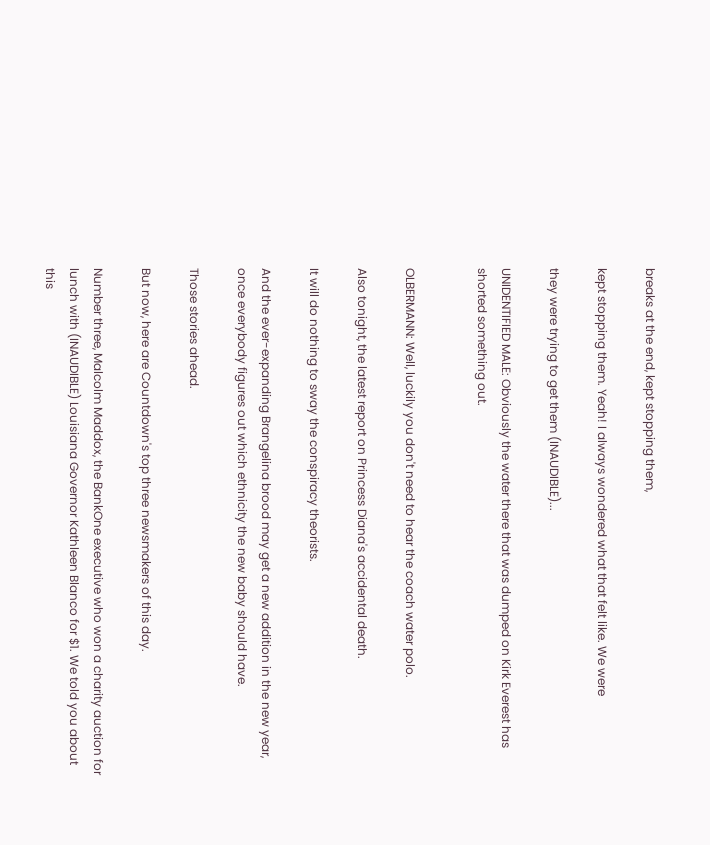breaks at the end, kept stopping them,

kept stopping them. Yeah! I always wondered what that felt like. We were

they were trying to get them (INAUDIBLE)...

UNIDENTIFIED MALE: Obviously the water there that was dumped on Kirk Everest has shorted something out.


OLBERMANN: Well, luckily you don't need to hear the coach water polo.

Also tonight, the latest report on Princess Diana's accidental death.

It will do nothing to sway the conspiracy theorists.

And the ever-expanding Brangelina brood may get a new addition in the new year, once everybody figures out which ethnicity the new baby should have.

Those stories ahead.

But now, here are Countdown's top three newsmakers of this day.

Number three, Malcolm Maddox, the BankOne executive who won a charity auction for lunch with (INAUDIBLE) Louisiana Governor Kathleen Blanco for $1. We told you about this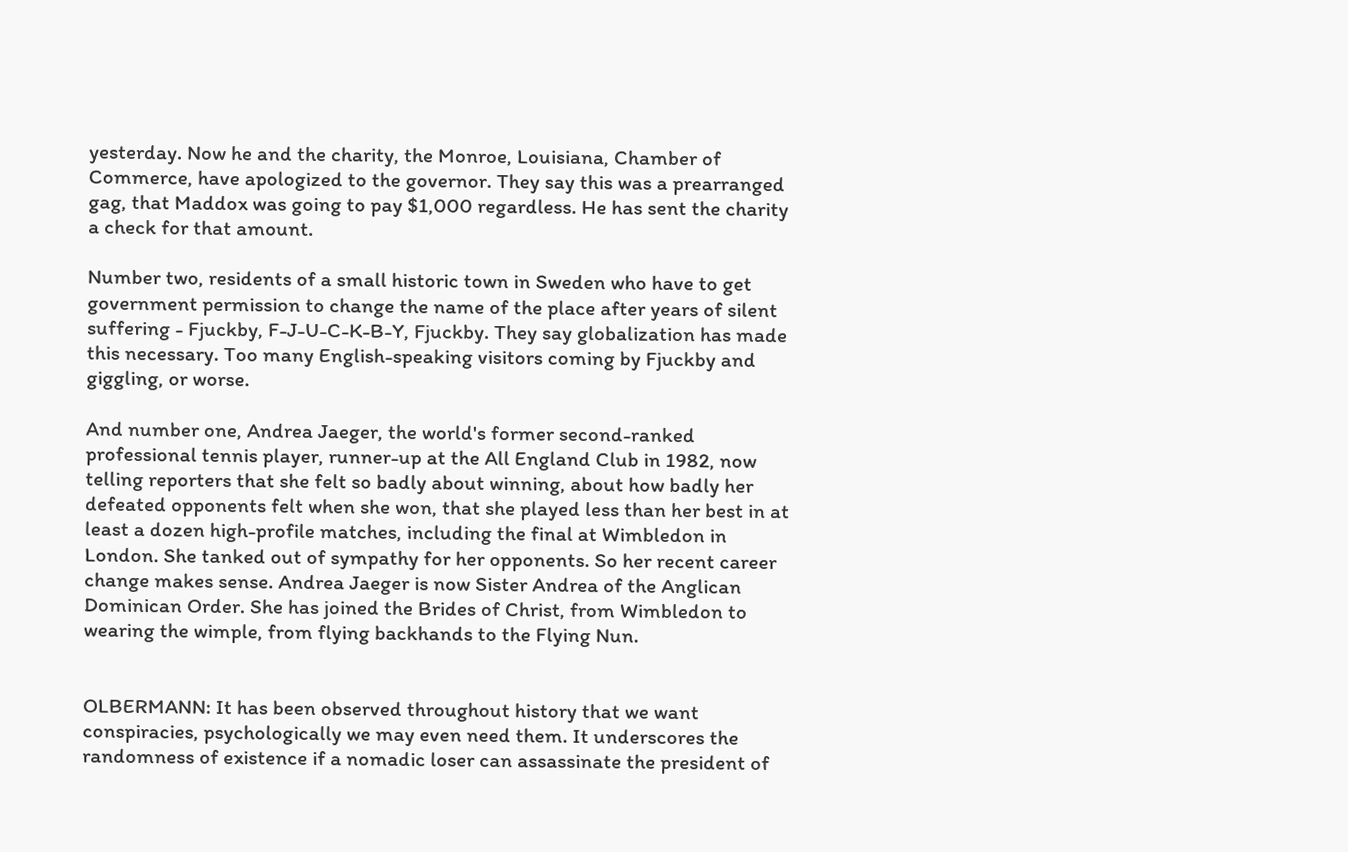yesterday. Now he and the charity, the Monroe, Louisiana, Chamber of Commerce, have apologized to the governor. They say this was a prearranged gag, that Maddox was going to pay $1,000 regardless. He has sent the charity a check for that amount.

Number two, residents of a small historic town in Sweden who have to get government permission to change the name of the place after years of silent suffering - Fjuckby, F-J-U-C-K-B-Y, Fjuckby. They say globalization has made this necessary. Too many English-speaking visitors coming by Fjuckby and giggling, or worse.

And number one, Andrea Jaeger, the world's former second-ranked professional tennis player, runner-up at the All England Club in 1982, now telling reporters that she felt so badly about winning, about how badly her defeated opponents felt when she won, that she played less than her best in at least a dozen high-profile matches, including the final at Wimbledon in London. She tanked out of sympathy for her opponents. So her recent career change makes sense. Andrea Jaeger is now Sister Andrea of the Anglican Dominican Order. She has joined the Brides of Christ, from Wimbledon to wearing the wimple, from flying backhands to the Flying Nun.


OLBERMANN: It has been observed throughout history that we want conspiracies, psychologically we may even need them. It underscores the randomness of existence if a nomadic loser can assassinate the president of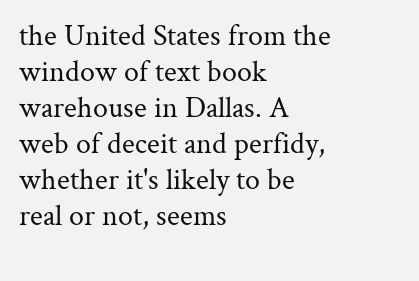the United States from the window of text book warehouse in Dallas. A web of deceit and perfidy, whether it's likely to be real or not, seems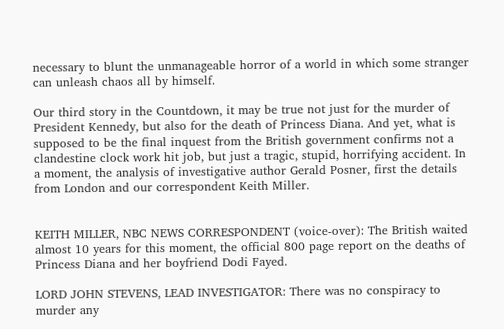necessary to blunt the unmanageable horror of a world in which some stranger can unleash chaos all by himself.

Our third story in the Countdown, it may be true not just for the murder of President Kennedy, but also for the death of Princess Diana. And yet, what is supposed to be the final inquest from the British government confirms not a clandestine clock work hit job, but just a tragic, stupid, horrifying accident. In a moment, the analysis of investigative author Gerald Posner, first the details from London and our correspondent Keith Miller.


KEITH MILLER, NBC NEWS CORRESPONDENT (voice-over): The British waited almost 10 years for this moment, the official 800 page report on the deaths of Princess Diana and her boyfriend Dodi Fayed.

LORD JOHN STEVENS, LEAD INVESTIGATOR: There was no conspiracy to murder any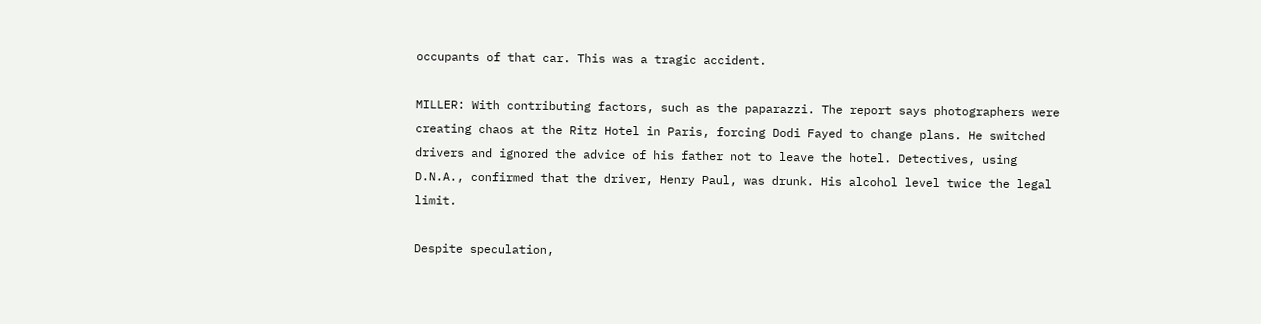occupants of that car. This was a tragic accident.

MILLER: With contributing factors, such as the paparazzi. The report says photographers were creating chaos at the Ritz Hotel in Paris, forcing Dodi Fayed to change plans. He switched drivers and ignored the advice of his father not to leave the hotel. Detectives, using D.N.A., confirmed that the driver, Henry Paul, was drunk. His alcohol level twice the legal limit.

Despite speculation,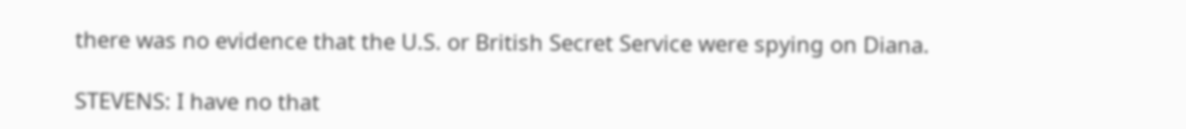there was no evidence that the U.S. or British Secret Service were spying on Diana.

STEVENS: I have no that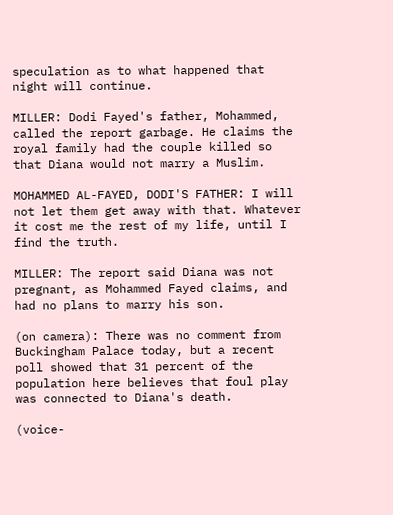speculation as to what happened that night will continue.

MILLER: Dodi Fayed's father, Mohammed, called the report garbage. He claims the royal family had the couple killed so that Diana would not marry a Muslim.

MOHAMMED AL-FAYED, DODI'S FATHER: I will not let them get away with that. Whatever it cost me the rest of my life, until I find the truth.

MILLER: The report said Diana was not pregnant, as Mohammed Fayed claims, and had no plans to marry his son.

(on camera): There was no comment from Buckingham Palace today, but a recent poll showed that 31 percent of the population here believes that foul play was connected to Diana's death.

(voice-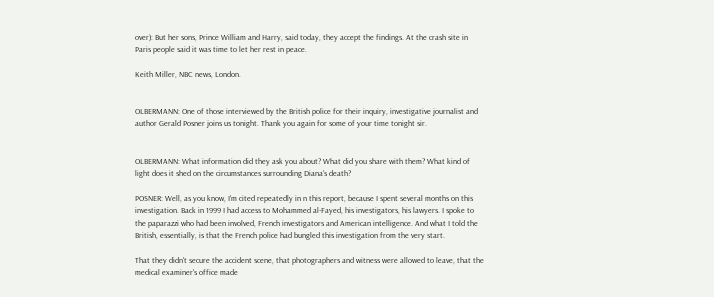over): But her sons, Prince William and Harry, said today, they accept the findings. At the crash site in Paris people said it was time to let her rest in peace.

Keith Miller, NBC news, London.


OLBERMANN: One of those interviewed by the British police for their inquiry, investigative journalist and author Gerald Posner joins us tonight. Thank you again for some of your time tonight sir.


OLBERMANN: What information did they ask you about? What did you share with them? What kind of light does it shed on the circumstances surrounding Diana's death?

POSNER: Well, as you know, I'm cited repeatedly in n this report, because I spent several months on this investigation. Back in 1999 I had access to Mohammed al-Fayed, his investigators, his lawyers. I spoke to the paparazzi who had been involved, French investigators and American intelligence. And what I told the British, essentially, is that the French police had bungled this investigation from the very start.

That they didn't secure the accident scene, that photographers and witness were allowed to leave, that the medical examiner's office made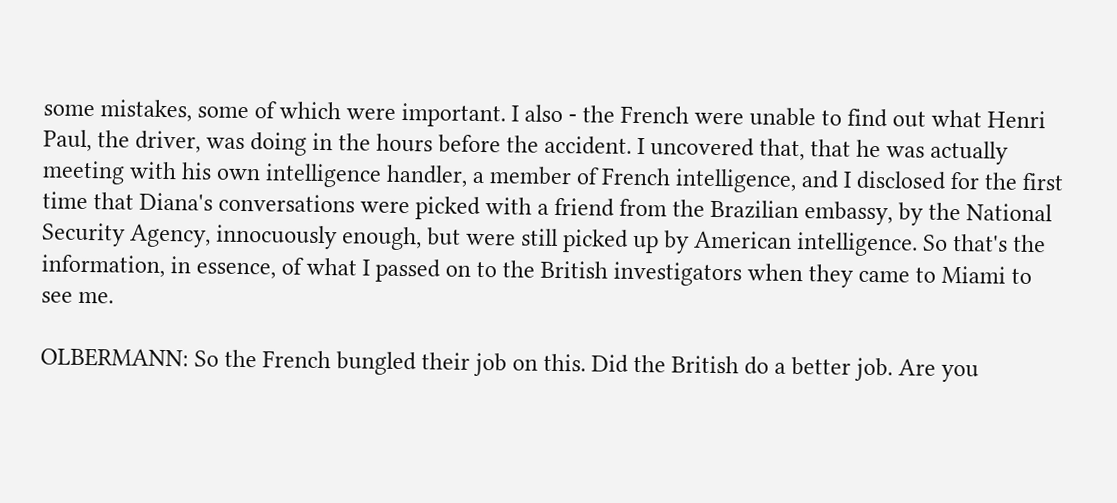some mistakes, some of which were important. I also - the French were unable to find out what Henri Paul, the driver, was doing in the hours before the accident. I uncovered that, that he was actually meeting with his own intelligence handler, a member of French intelligence, and I disclosed for the first time that Diana's conversations were picked with a friend from the Brazilian embassy, by the National Security Agency, innocuously enough, but were still picked up by American intelligence. So that's the information, in essence, of what I passed on to the British investigators when they came to Miami to see me.

OLBERMANN: So the French bungled their job on this. Did the British do a better job. Are you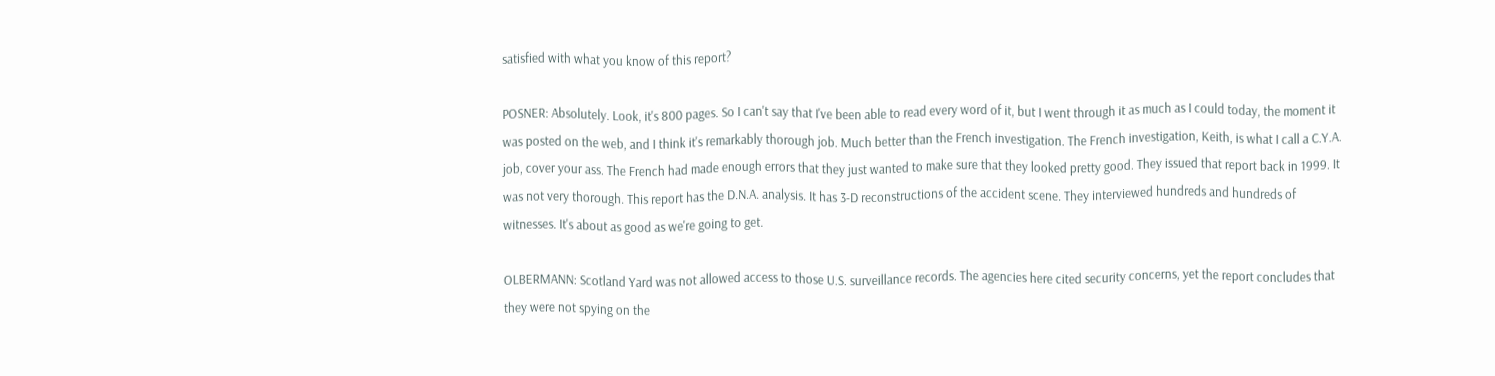satisfied with what you know of this report?

POSNER: Absolutely. Look, it's 800 pages. So I can't say that I've been able to read every word of it, but I went through it as much as I could today, the moment it was posted on the web, and I think it's remarkably thorough job. Much better than the French investigation. The French investigation, Keith, is what I call a C.Y.A. job, cover your ass. The French had made enough errors that they just wanted to make sure that they looked pretty good. They issued that report back in 1999. It was not very thorough. This report has the D.N.A. analysis. It has 3-D reconstructions of the accident scene. They interviewed hundreds and hundreds of witnesses. It's about as good as we're going to get.

OLBERMANN: Scotland Yard was not allowed access to those U.S. surveillance records. The agencies here cited security concerns, yet the report concludes that they were not spying on the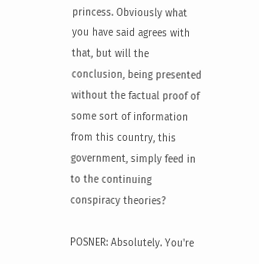princess. Obviously what you have said agrees with that, but will the conclusion, being presented without the factual proof of some sort of information from this country, this government, simply feed in to the continuing conspiracy theories?

POSNER: Absolutely. You're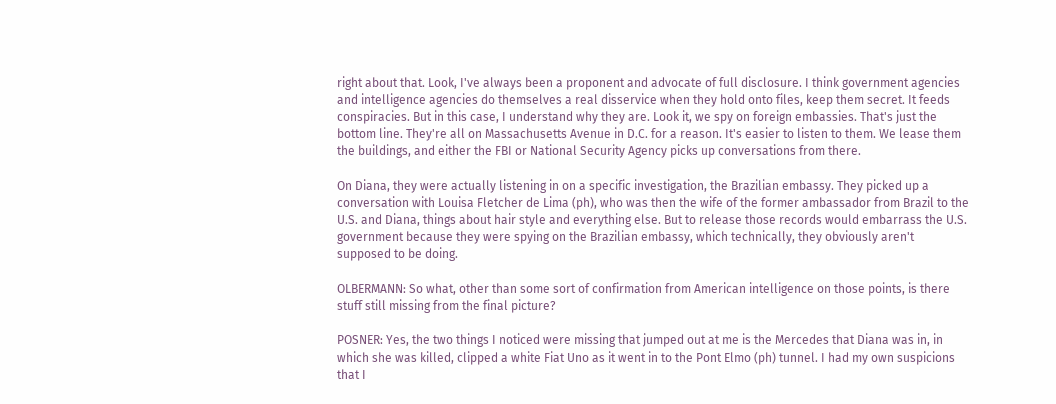right about that. Look, I've always been a proponent and advocate of full disclosure. I think government agencies and intelligence agencies do themselves a real disservice when they hold onto files, keep them secret. It feeds conspiracies. But in this case, I understand why they are. Look it, we spy on foreign embassies. That's just the bottom line. They're all on Massachusetts Avenue in D.C. for a reason. It's easier to listen to them. We lease them the buildings, and either the FBI or National Security Agency picks up conversations from there.

On Diana, they were actually listening in on a specific investigation, the Brazilian embassy. They picked up a conversation with Louisa Fletcher de Lima (ph), who was then the wife of the former ambassador from Brazil to the U.S. and Diana, things about hair style and everything else. But to release those records would embarrass the U.S. government because they were spying on the Brazilian embassy, which technically, they obviously aren't supposed to be doing.

OLBERMANN: So what, other than some sort of confirmation from American intelligence on those points, is there stuff still missing from the final picture?

POSNER: Yes, the two things I noticed were missing that jumped out at me is the Mercedes that Diana was in, in which she was killed, clipped a white Fiat Uno as it went in to the Pont Elmo (ph) tunnel. I had my own suspicions that I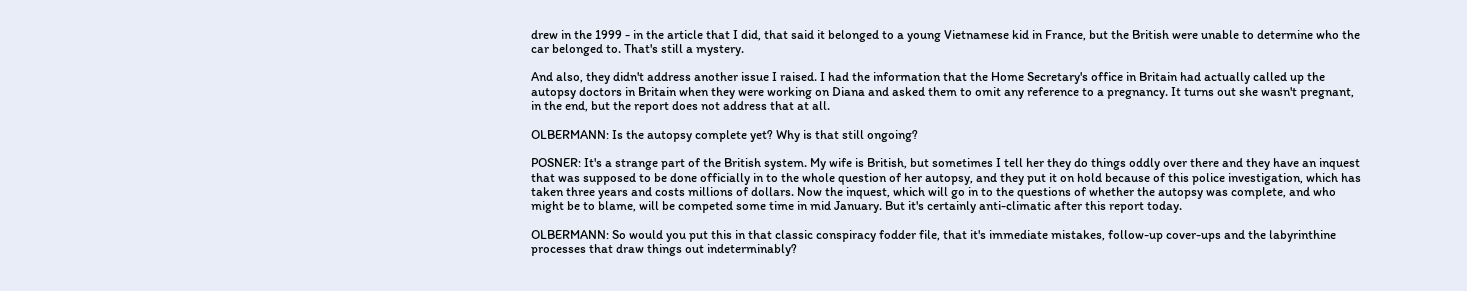drew in the 1999 - in the article that I did, that said it belonged to a young Vietnamese kid in France, but the British were unable to determine who the car belonged to. That's still a mystery.

And also, they didn't address another issue I raised. I had the information that the Home Secretary's office in Britain had actually called up the autopsy doctors in Britain when they were working on Diana and asked them to omit any reference to a pregnancy. It turns out she wasn't pregnant, in the end, but the report does not address that at all.

OLBERMANN: Is the autopsy complete yet? Why is that still ongoing?

POSNER: It's a strange part of the British system. My wife is British, but sometimes I tell her they do things oddly over there and they have an inquest that was supposed to be done officially in to the whole question of her autopsy, and they put it on hold because of this police investigation, which has taken three years and costs millions of dollars. Now the inquest, which will go in to the questions of whether the autopsy was complete, and who might be to blame, will be competed some time in mid January. But it's certainly anti-climatic after this report today.

OLBERMANN: So would you put this in that classic conspiracy fodder file, that it's immediate mistakes, follow-up cover-ups and the labyrinthine processes that draw things out indeterminably?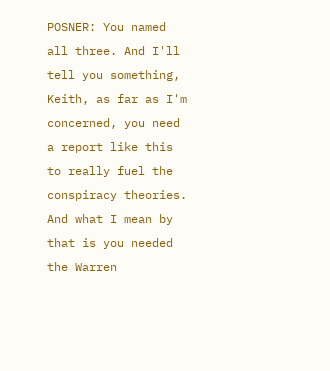POSNER: You named all three. And I'll tell you something, Keith, as far as I'm concerned, you need a report like this to really fuel the conspiracy theories. And what I mean by that is you needed the Warren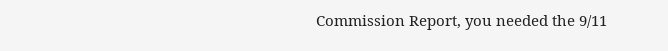Commission Report, you needed the 9/11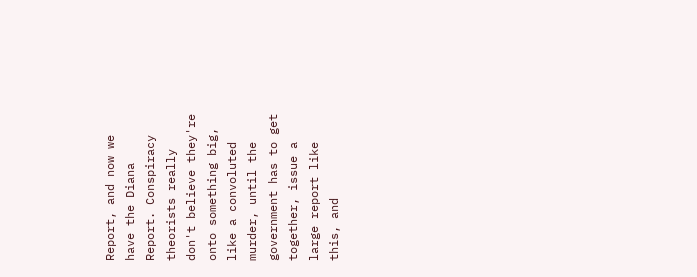Report, and now we have the Diana Report. Conspiracy theorists really don't believe they're onto something big, like a convoluted murder, until the government has to get together, issue a large report like this, and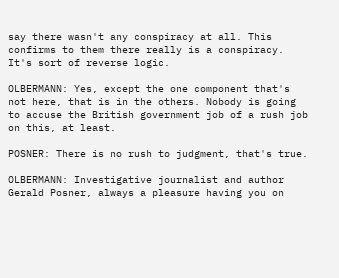say there wasn't any conspiracy at all. This confirms to them there really is a conspiracy. It's sort of reverse logic.

OLBERMANN: Yes, except the one component that's not here, that is in the others. Nobody is going to accuse the British government job of a rush job on this, at least.

POSNER: There is no rush to judgment, that's true.

OLBERMANN: Investigative journalist and author Gerald Posner, always a pleasure having you on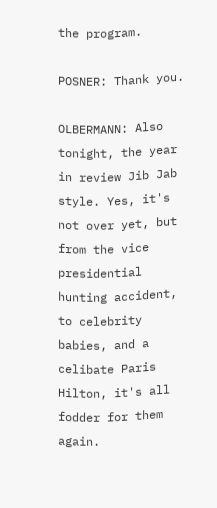the program.

POSNER: Thank you.

OLBERMANN: Also tonight, the year in review Jib Jab style. Yes, it's not over yet, but from the vice presidential hunting accident, to celebrity babies, and a celibate Paris Hilton, it's all fodder for them again.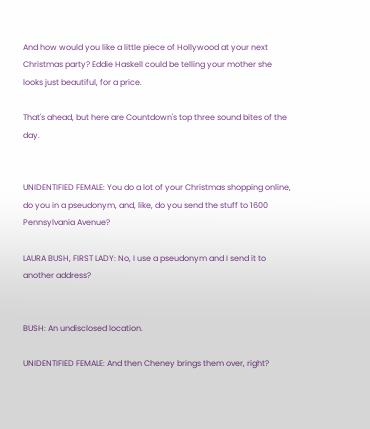And how would you like a little piece of Hollywood at your next Christmas party? Eddie Haskell could be telling your mother she looks just beautiful, for a price.

That's ahead, but here are Countdown's top three sound bites of the day.


UNIDENTIFIED FEMALE: You do a lot of your Christmas shopping online, do you in a pseudonym, and, like, do you send the stuff to 1600 Pennsylvania Avenue?

LAURA BUSH, FIRST LADY: No, I use a pseudonym and I send it to another address?


BUSH: An undisclosed location.

UNIDENTIFIED FEMALE: And then Cheney brings them over, right?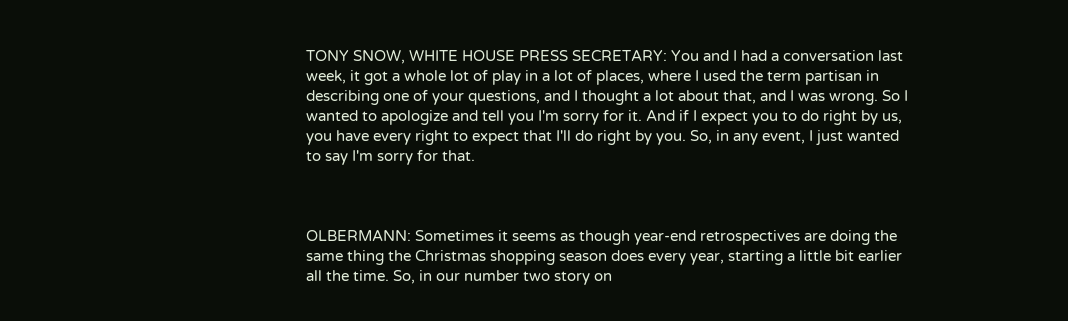TONY SNOW, WHITE HOUSE PRESS SECRETARY: You and I had a conversation last week, it got a whole lot of play in a lot of places, where I used the term partisan in describing one of your questions, and I thought a lot about that, and I was wrong. So I wanted to apologize and tell you I'm sorry for it. And if I expect you to do right by us, you have every right to expect that I'll do right by you. So, in any event, I just wanted to say I'm sorry for that.



OLBERMANN: Sometimes it seems as though year-end retrospectives are doing the same thing the Christmas shopping season does every year, starting a little bit earlier all the time. So, in our number two story on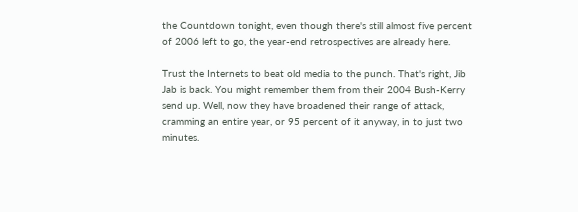the Countdown tonight, even though there's still almost five percent of 2006 left to go, the year-end retrospectives are already here.

Trust the Internets to beat old media to the punch. That's right, Jib Jab is back. You might remember them from their 2004 Bush-Kerry send up. Well, now they have broadened their range of attack, cramming an entire year, or 95 percent of it anyway, in to just two minutes.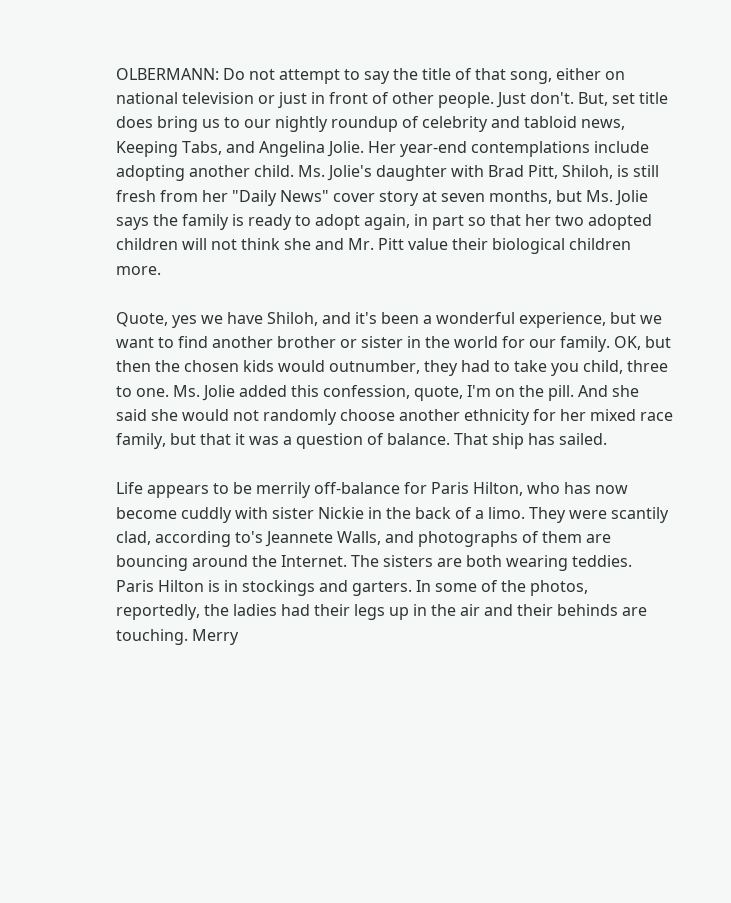OLBERMANN: Do not attempt to say the title of that song, either on national television or just in front of other people. Just don't. But, set title does bring us to our nightly roundup of celebrity and tabloid news, Keeping Tabs, and Angelina Jolie. Her year-end contemplations include adopting another child. Ms. Jolie's daughter with Brad Pitt, Shiloh, is still fresh from her "Daily News" cover story at seven months, but Ms. Jolie says the family is ready to adopt again, in part so that her two adopted children will not think she and Mr. Pitt value their biological children more.

Quote, yes we have Shiloh, and it's been a wonderful experience, but we want to find another brother or sister in the world for our family. OK, but then the chosen kids would outnumber, they had to take you child, three to one. Ms. Jolie added this confession, quote, I'm on the pill. And she said she would not randomly choose another ethnicity for her mixed race family, but that it was a question of balance. That ship has sailed.

Life appears to be merrily off-balance for Paris Hilton, who has now become cuddly with sister Nickie in the back of a limo. They were scantily clad, according to's Jeannete Walls, and photographs of them are bouncing around the Internet. The sisters are both wearing teddies. Paris Hilton is in stockings and garters. In some of the photos, reportedly, the ladies had their legs up in the air and their behinds are touching. Merry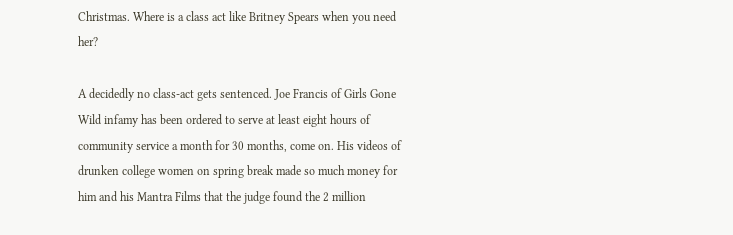Christmas. Where is a class act like Britney Spears when you need her?

A decidedly no class-act gets sentenced. Joe Francis of Girls Gone Wild infamy has been ordered to serve at least eight hours of community service a month for 30 months, come on. His videos of drunken college women on spring break made so much money for him and his Mantra Films that the judge found the 2 million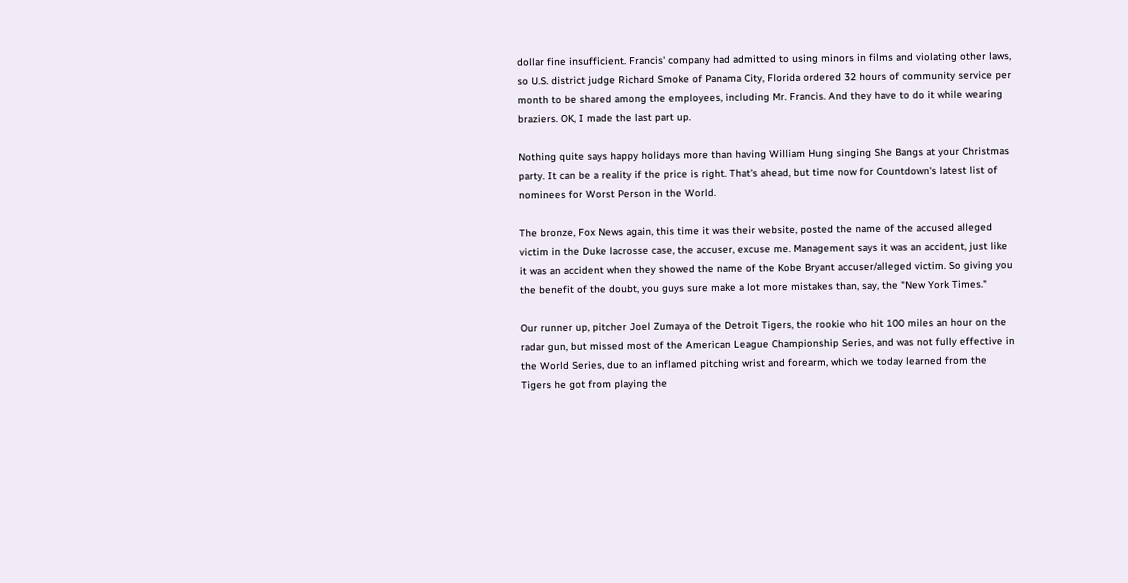dollar fine insufficient. Francis' company had admitted to using minors in films and violating other laws, so U.S. district judge Richard Smoke of Panama City, Florida ordered 32 hours of community service per month to be shared among the employees, including Mr. Francis. And they have to do it while wearing braziers. OK, I made the last part up.

Nothing quite says happy holidays more than having William Hung singing She Bangs at your Christmas party. It can be a reality if the price is right. That's ahead, but time now for Countdown's latest list of nominees for Worst Person in the World.

The bronze, Fox News again, this time it was their website, posted the name of the accused alleged victim in the Duke lacrosse case, the accuser, excuse me. Management says it was an accident, just like it was an accident when they showed the name of the Kobe Bryant accuser/alleged victim. So giving you the benefit of the doubt, you guys sure make a lot more mistakes than, say, the "New York Times."

Our runner up, pitcher Joel Zumaya of the Detroit Tigers, the rookie who hit 100 miles an hour on the radar gun, but missed most of the American League Championship Series, and was not fully effective in the World Series, due to an inflamed pitching wrist and forearm, which we today learned from the Tigers he got from playing the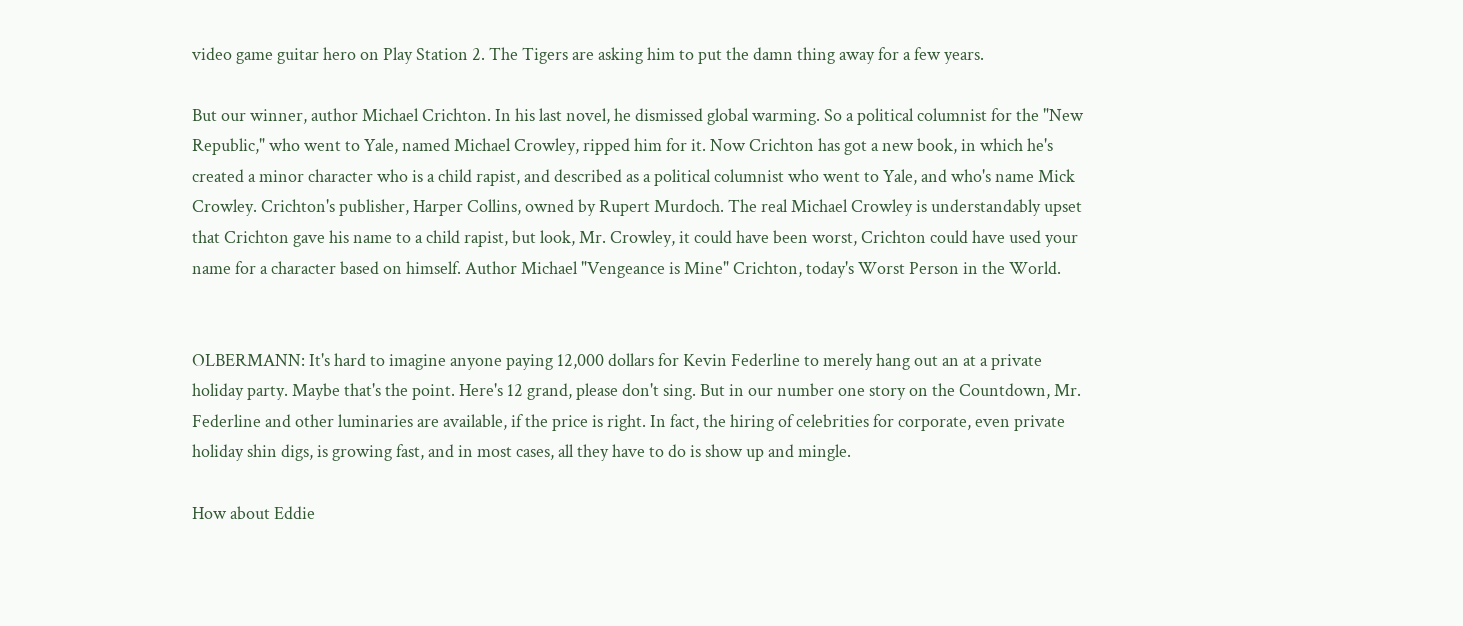video game guitar hero on Play Station 2. The Tigers are asking him to put the damn thing away for a few years.

But our winner, author Michael Crichton. In his last novel, he dismissed global warming. So a political columnist for the "New Republic," who went to Yale, named Michael Crowley, ripped him for it. Now Crichton has got a new book, in which he's created a minor character who is a child rapist, and described as a political columnist who went to Yale, and who's name Mick Crowley. Crichton's publisher, Harper Collins, owned by Rupert Murdoch. The real Michael Crowley is understandably upset that Crichton gave his name to a child rapist, but look, Mr. Crowley, it could have been worst, Crichton could have used your name for a character based on himself. Author Michael "Vengeance is Mine" Crichton, today's Worst Person in the World.


OLBERMANN: It's hard to imagine anyone paying 12,000 dollars for Kevin Federline to merely hang out an at a private holiday party. Maybe that's the point. Here's 12 grand, please don't sing. But in our number one story on the Countdown, Mr. Federline and other luminaries are available, if the price is right. In fact, the hiring of celebrities for corporate, even private holiday shin digs, is growing fast, and in most cases, all they have to do is show up and mingle.

How about Eddie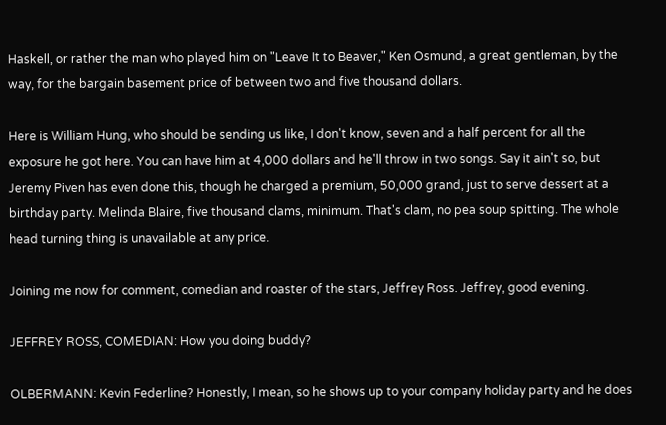Haskell, or rather the man who played him on "Leave It to Beaver," Ken Osmund, a great gentleman, by the way, for the bargain basement price of between two and five thousand dollars.

Here is William Hung, who should be sending us like, I don't know, seven and a half percent for all the exposure he got here. You can have him at 4,000 dollars and he'll throw in two songs. Say it ain't so, but Jeremy Piven has even done this, though he charged a premium, 50,000 grand, just to serve dessert at a birthday party. Melinda Blaire, five thousand clams, minimum. That's clam, no pea soup spitting. The whole head turning thing is unavailable at any price.

Joining me now for comment, comedian and roaster of the stars, Jeffrey Ross. Jeffrey, good evening.

JEFFREY ROSS, COMEDIAN: How you doing buddy?

OLBERMANN: Kevin Federline? Honestly, I mean, so he shows up to your company holiday party and he does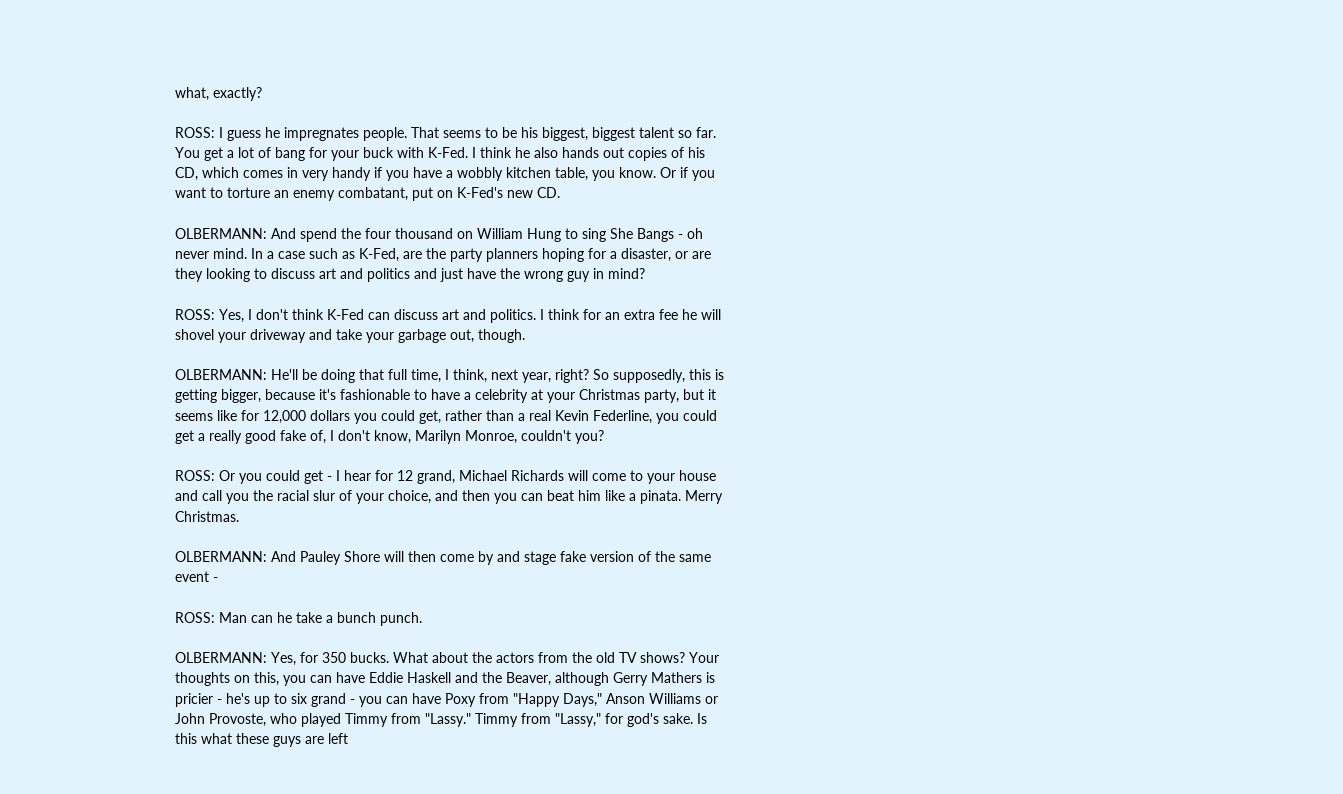what, exactly?

ROSS: I guess he impregnates people. That seems to be his biggest, biggest talent so far. You get a lot of bang for your buck with K-Fed. I think he also hands out copies of his CD, which comes in very handy if you have a wobbly kitchen table, you know. Or if you want to torture an enemy combatant, put on K-Fed's new CD.

OLBERMANN: And spend the four thousand on William Hung to sing She Bangs - oh never mind. In a case such as K-Fed, are the party planners hoping for a disaster, or are they looking to discuss art and politics and just have the wrong guy in mind?

ROSS: Yes, I don't think K-Fed can discuss art and politics. I think for an extra fee he will shovel your driveway and take your garbage out, though.

OLBERMANN: He'll be doing that full time, I think, next year, right? So supposedly, this is getting bigger, because it's fashionable to have a celebrity at your Christmas party, but it seems like for 12,000 dollars you could get, rather than a real Kevin Federline, you could get a really good fake of, I don't know, Marilyn Monroe, couldn't you?

ROSS: Or you could get - I hear for 12 grand, Michael Richards will come to your house and call you the racial slur of your choice, and then you can beat him like a pinata. Merry Christmas.

OLBERMANN: And Pauley Shore will then come by and stage fake version of the same event -

ROSS: Man can he take a bunch punch.

OLBERMANN: Yes, for 350 bucks. What about the actors from the old TV shows? Your thoughts on this, you can have Eddie Haskell and the Beaver, although Gerry Mathers is pricier - he's up to six grand - you can have Poxy from "Happy Days," Anson Williams or John Provoste, who played Timmy from "Lassy." Timmy from "Lassy," for god's sake. Is this what these guys are left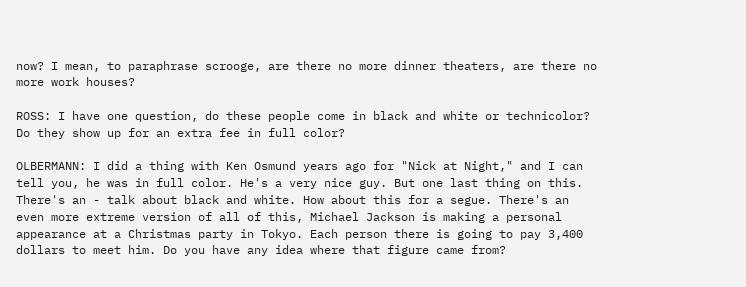now? I mean, to paraphrase scrooge, are there no more dinner theaters, are there no more work houses?

ROSS: I have one question, do these people come in black and white or technicolor? Do they show up for an extra fee in full color?

OLBERMANN: I did a thing with Ken Osmund years ago for "Nick at Night," and I can tell you, he was in full color. He's a very nice guy. But one last thing on this. There's an - talk about black and white. How about this for a segue. There's an even more extreme version of all of this, Michael Jackson is making a personal appearance at a Christmas party in Tokyo. Each person there is going to pay 3,400 dollars to meet him. Do you have any idea where that figure came from?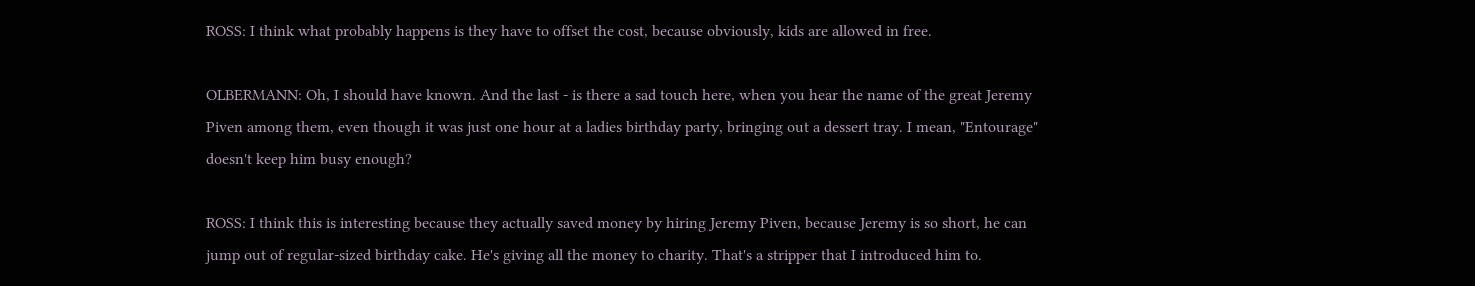ROSS: I think what probably happens is they have to offset the cost, because obviously, kids are allowed in free.

OLBERMANN: Oh, I should have known. And the last - is there a sad touch here, when you hear the name of the great Jeremy Piven among them, even though it was just one hour at a ladies birthday party, bringing out a dessert tray. I mean, "Entourage" doesn't keep him busy enough?

ROSS: I think this is interesting because they actually saved money by hiring Jeremy Piven, because Jeremy is so short, he can jump out of regular-sized birthday cake. He's giving all the money to charity. That's a stripper that I introduced him to.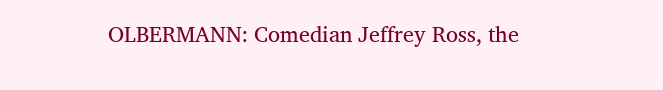OLBERMANN: Comedian Jeffrey Ross, the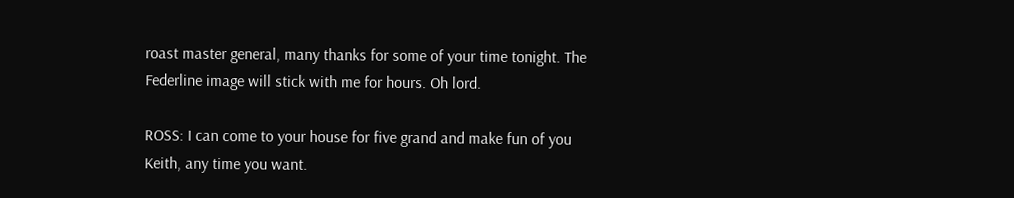roast master general, many thanks for some of your time tonight. The Federline image will stick with me for hours. Oh lord.

ROSS: I can come to your house for five grand and make fun of you Keith, any time you want.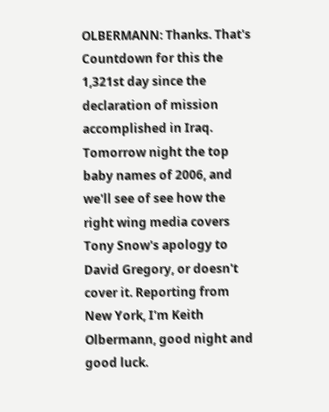OLBERMANN: Thanks. That's Countdown for this the 1,321st day since the declaration of mission accomplished in Iraq. Tomorrow night the top baby names of 2006, and we'll see of see how the right wing media covers Tony Snow's apology to David Gregory, or doesn't cover it. Reporting from New York, I'm Keith Olbermann, good night and good luck.